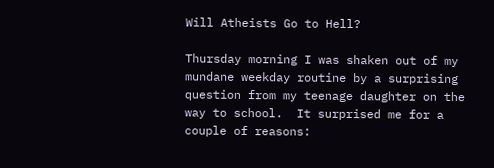Will Atheists Go to Hell?

Thursday morning I was shaken out of my mundane weekday routine by a surprising question from my teenage daughter on the way to school.  It surprised me for a couple of reasons: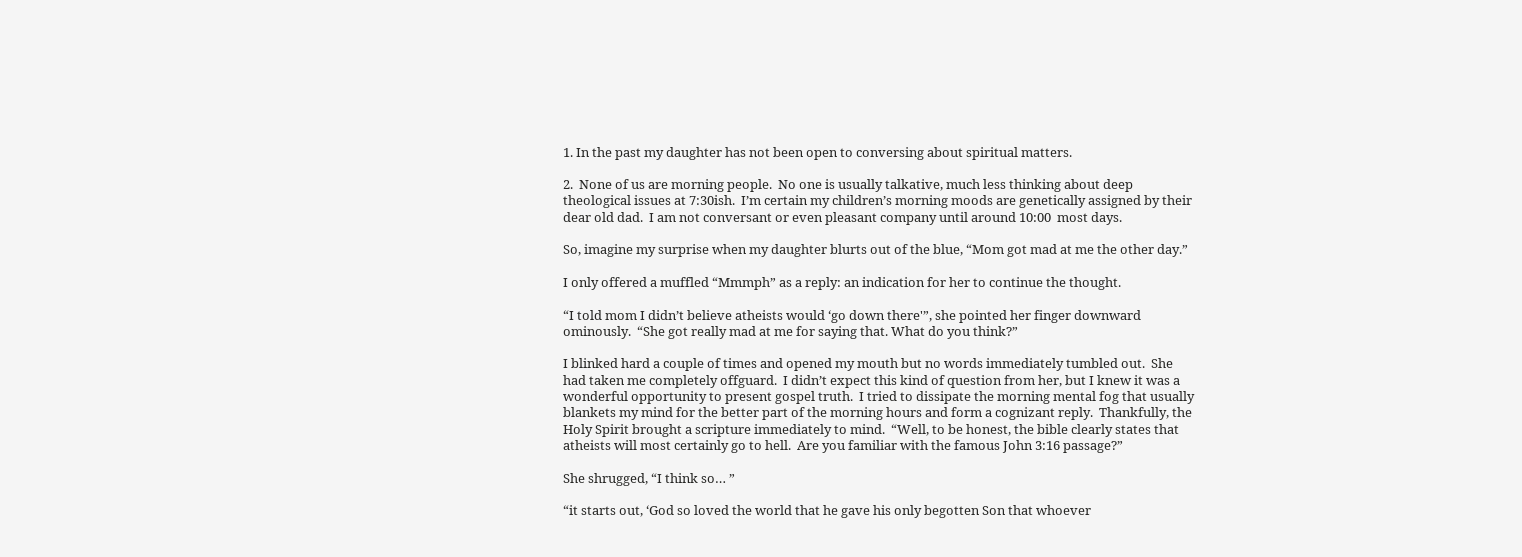1. In the past my daughter has not been open to conversing about spiritual matters.

2.  None of us are morning people.  No one is usually talkative, much less thinking about deep theological issues at 7:30ish.  I’m certain my children’s morning moods are genetically assigned by their dear old dad.  I am not conversant or even pleasant company until around 10:00  most days.

So, imagine my surprise when my daughter blurts out of the blue, “Mom got mad at me the other day.”

I only offered a muffled “Mmmph” as a reply: an indication for her to continue the thought.

“I told mom I didn’t believe atheists would ‘go down there'”, she pointed her finger downward ominously.  “She got really mad at me for saying that. What do you think?”

I blinked hard a couple of times and opened my mouth but no words immediately tumbled out.  She had taken me completely offguard.  I didn’t expect this kind of question from her, but I knew it was a wonderful opportunity to present gospel truth.  I tried to dissipate the morning mental fog that usually blankets my mind for the better part of the morning hours and form a cognizant reply.  Thankfully, the Holy Spirit brought a scripture immediately to mind.  “Well, to be honest, the bible clearly states that atheists will most certainly go to hell.  Are you familiar with the famous John 3:16 passage?”

She shrugged, “I think so… ”

“it starts out, ‘God so loved the world that he gave his only begotten Son that whoever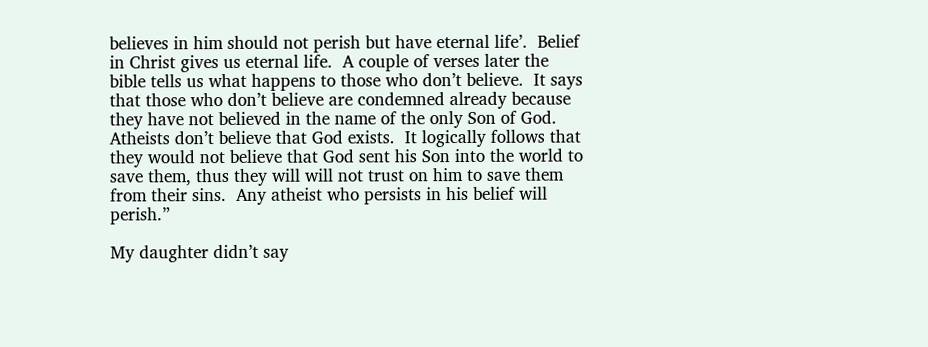believes in him should not perish but have eternal life’.  Belief in Christ gives us eternal life.  A couple of verses later the bible tells us what happens to those who don’t believe.  It says that those who don’t believe are condemned already because they have not believed in the name of the only Son of God.  Atheists don’t believe that God exists.  It logically follows that they would not believe that God sent his Son into the world to save them, thus they will will not trust on him to save them from their sins.  Any atheist who persists in his belief will perish.”

My daughter didn’t say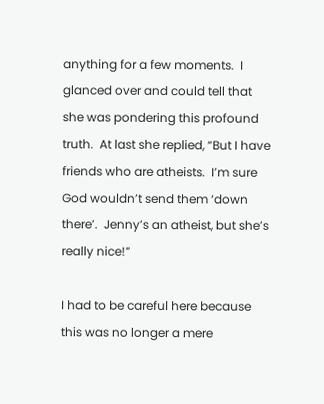anything for a few moments.  I glanced over and could tell that she was pondering this profound truth.  At last she replied, “But I have friends who are atheists.  I’m sure God wouldn’t send them ‘down there’.  Jenny’s an atheist, but she’s really nice!”

I had to be careful here because this was no longer a mere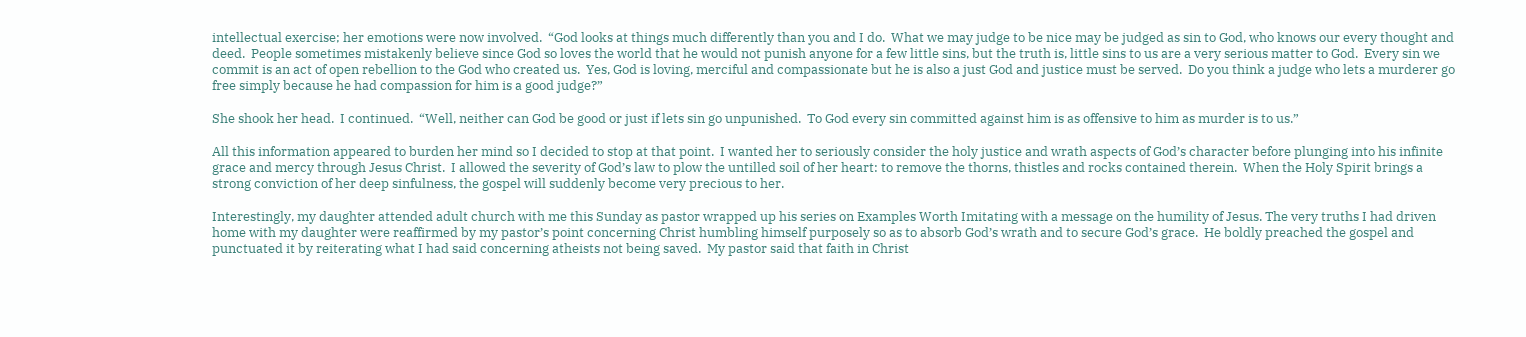intellectual exercise; her emotions were now involved.  “God looks at things much differently than you and I do.  What we may judge to be nice may be judged as sin to God, who knows our every thought and deed.  People sometimes mistakenly believe since God so loves the world that he would not punish anyone for a few little sins, but the truth is, little sins to us are a very serious matter to God.  Every sin we commit is an act of open rebellion to the God who created us.  Yes, God is loving, merciful and compassionate but he is also a just God and justice must be served.  Do you think a judge who lets a murderer go free simply because he had compassion for him is a good judge?”

She shook her head.  I continued.  “Well, neither can God be good or just if lets sin go unpunished.  To God every sin committed against him is as offensive to him as murder is to us.”

All this information appeared to burden her mind so I decided to stop at that point.  I wanted her to seriously consider the holy justice and wrath aspects of God’s character before plunging into his infinite grace and mercy through Jesus Christ.  I allowed the severity of God’s law to plow the untilled soil of her heart: to remove the thorns, thistles and rocks contained therein.  When the Holy Spirit brings a strong conviction of her deep sinfulness, the gospel will suddenly become very precious to her.

Interestingly, my daughter attended adult church with me this Sunday as pastor wrapped up his series on Examples Worth Imitating with a message on the humility of Jesus. The very truths I had driven home with my daughter were reaffirmed by my pastor’s point concerning Christ humbling himself purposely so as to absorb God’s wrath and to secure God’s grace.  He boldly preached the gospel and punctuated it by reiterating what I had said concerning atheists not being saved.  My pastor said that faith in Christ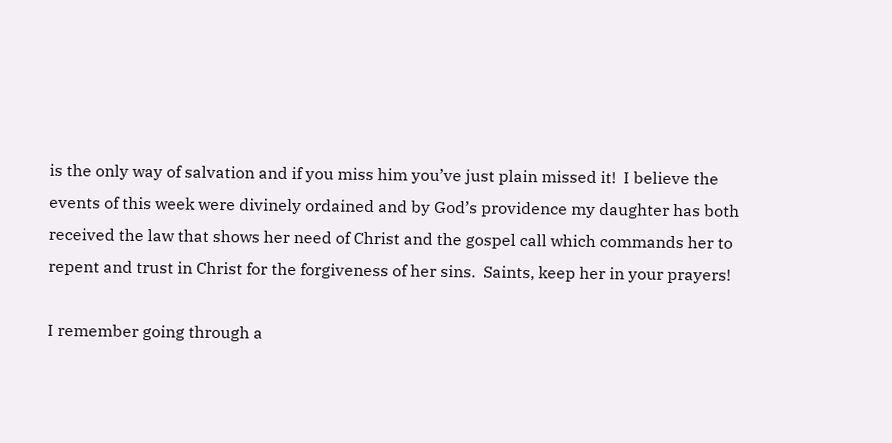is the only way of salvation and if you miss him you’ve just plain missed it!  I believe the events of this week were divinely ordained and by God’s providence my daughter has both received the law that shows her need of Christ and the gospel call which commands her to repent and trust in Christ for the forgiveness of her sins.  Saints, keep her in your prayers!

I remember going through a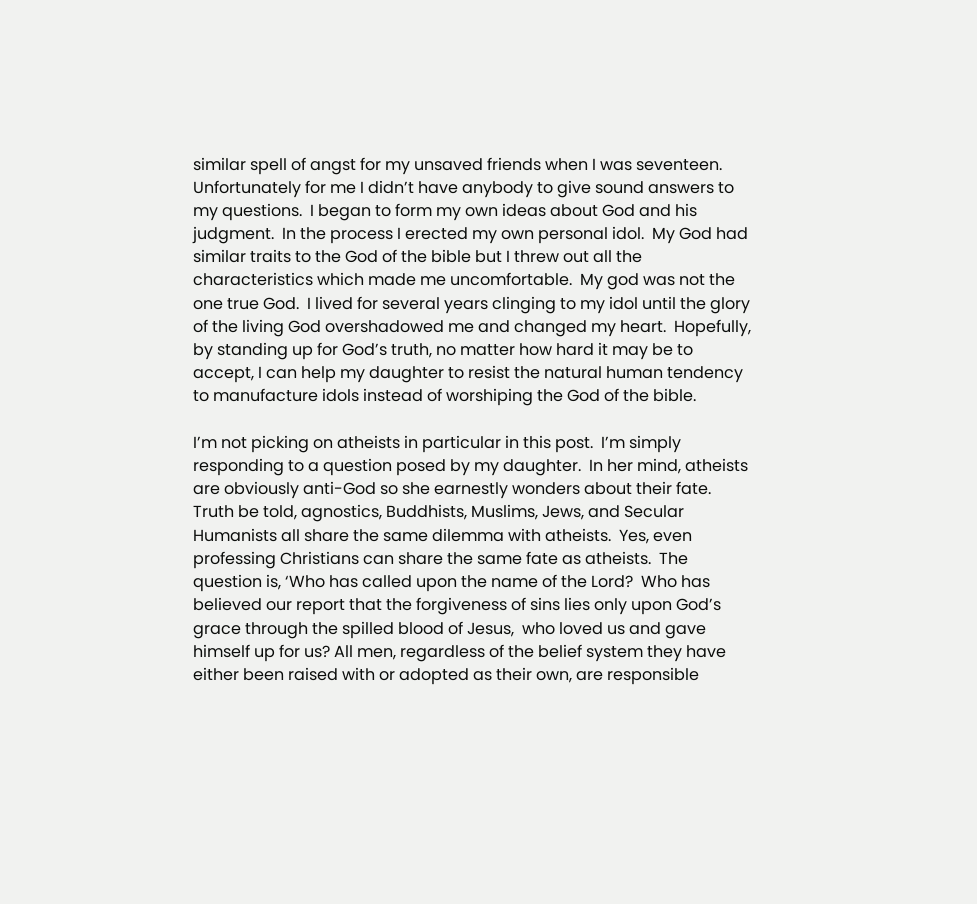similar spell of angst for my unsaved friends when I was seventeen.  Unfortunately for me I didn’t have anybody to give sound answers to my questions.  I began to form my own ideas about God and his judgment.  In the process I erected my own personal idol.  My God had similar traits to the God of the bible but I threw out all the characteristics which made me uncomfortable.  My god was not the one true God.  I lived for several years clinging to my idol until the glory of the living God overshadowed me and changed my heart.  Hopefully, by standing up for God’s truth, no matter how hard it may be to accept, I can help my daughter to resist the natural human tendency to manufacture idols instead of worshiping the God of the bible.

I’m not picking on atheists in particular in this post.  I’m simply responding to a question posed by my daughter.  In her mind, atheists are obviously anti-God so she earnestly wonders about their fate.  Truth be told, agnostics, Buddhists, Muslims, Jews, and Secular Humanists all share the same dilemma with atheists.  Yes, even professing Christians can share the same fate as atheists.  The question is, ‘Who has called upon the name of the Lord?  Who has believed our report that the forgiveness of sins lies only upon God’s grace through the spilled blood of Jesus,  who loved us and gave himself up for us? All men, regardless of the belief system they have either been raised with or adopted as their own, are responsible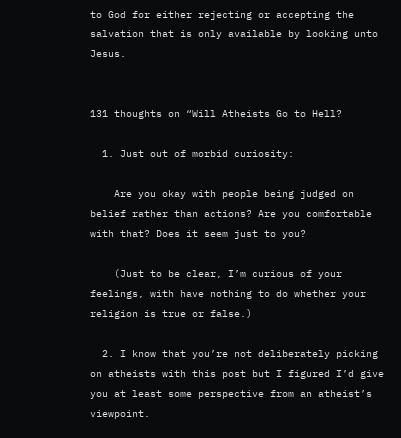to God for either rejecting or accepting the salvation that is only available by looking unto Jesus.


131 thoughts on “Will Atheists Go to Hell?

  1. Just out of morbid curiosity:

    Are you okay with people being judged on belief rather than actions? Are you comfortable with that? Does it seem just to you?

    (Just to be clear, I’m curious of your feelings, with have nothing to do whether your religion is true or false.)

  2. I know that you’re not deliberately picking on atheists with this post but I figured I’d give you at least some perspective from an atheist’s viewpoint.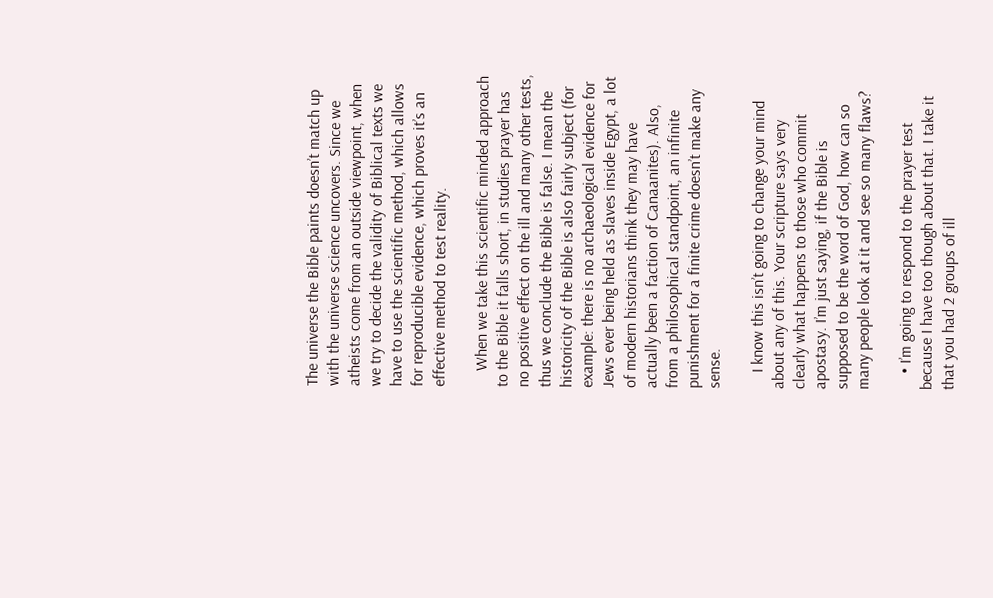The universe the Bible paints doesn’t match up with the universe science uncovers. Since we atheists come from an outside viewpoint, when we try to decide the validity of Biblical texts we have to use the scientific method, which allows for reproducible evidence, which proves it’s an effective method to test reality.

    When we take this scientific minded approach to the Bible it falls short, in studies prayer has no positive effect on the ill and many other tests, thus we conclude the Bible is false. I mean the historicity of the Bible is also fairly subject (for example: there is no archaeological evidence for Jews ever being held as slaves inside Egypt, a lot of modern historians think they may have actually been a faction of Canaanites). Also, from a philosophical standpoint, an infinite punishment for a finite crime doesn’t make any sense.

    I know this isn’t going to change your mind about any of this. Your scripture says very clearly what happens to those who commit apostasy. I’m just saying, if the Bible is supposed to be the word of God, how can so many people look at it and see so many flaws?

    • I’m going to respond to the prayer test because I have too though about that. I take it that you had 2 groups of ill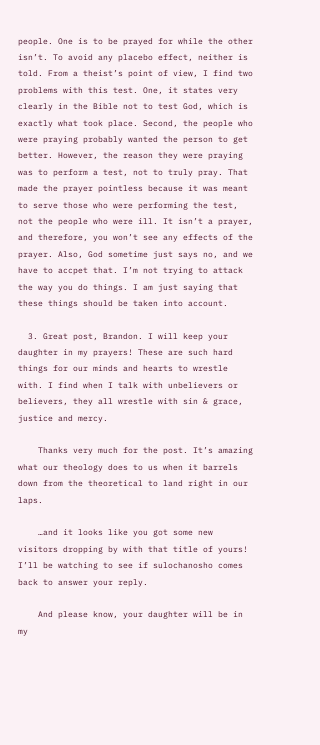people. One is to be prayed for while the other isn’t. To avoid any placebo effect, neither is told. From a theist’s point of view, I find two problems with this test. One, it states very clearly in the Bible not to test God, which is exactly what took place. Second, the people who were praying probably wanted the person to get better. However, the reason they were praying was to perform a test, not to truly pray. That made the prayer pointless because it was meant to serve those who were performing the test, not the people who were ill. It isn’t a prayer, and therefore, you won’t see any effects of the prayer. Also, God sometime just says no, and we have to accpet that. I’m not trying to attack the way you do things. I am just saying that these things should be taken into account.

  3. Great post, Brandon. I will keep your daughter in my prayers! These are such hard things for our minds and hearts to wrestle with. I find when I talk with unbelievers or believers, they all wrestle with sin & grace, justice and mercy.

    Thanks very much for the post. It’s amazing what our theology does to us when it barrels down from the theoretical to land right in our laps.

    …and it looks like you got some new visitors dropping by with that title of yours! I’ll be watching to see if sulochanosho comes back to answer your reply.

    And please know, your daughter will be in my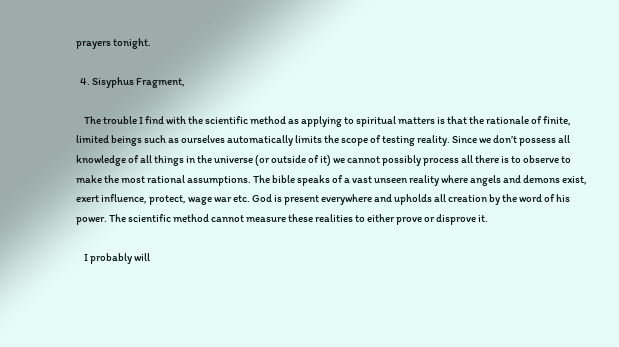prayers tonight.

  4. Sisyphus Fragment,

    The trouble I find with the scientific method as applying to spiritual matters is that the rationale of finite, limited beings such as ourselves automatically limits the scope of testing reality. Since we don’t possess all knowledge of all things in the universe (or outside of it) we cannot possibly process all there is to observe to make the most rational assumptions. The bible speaks of a vast unseen reality where angels and demons exist, exert influence, protect, wage war etc. God is present everywhere and upholds all creation by the word of his power. The scientific method cannot measure these realities to either prove or disprove it.

    I probably will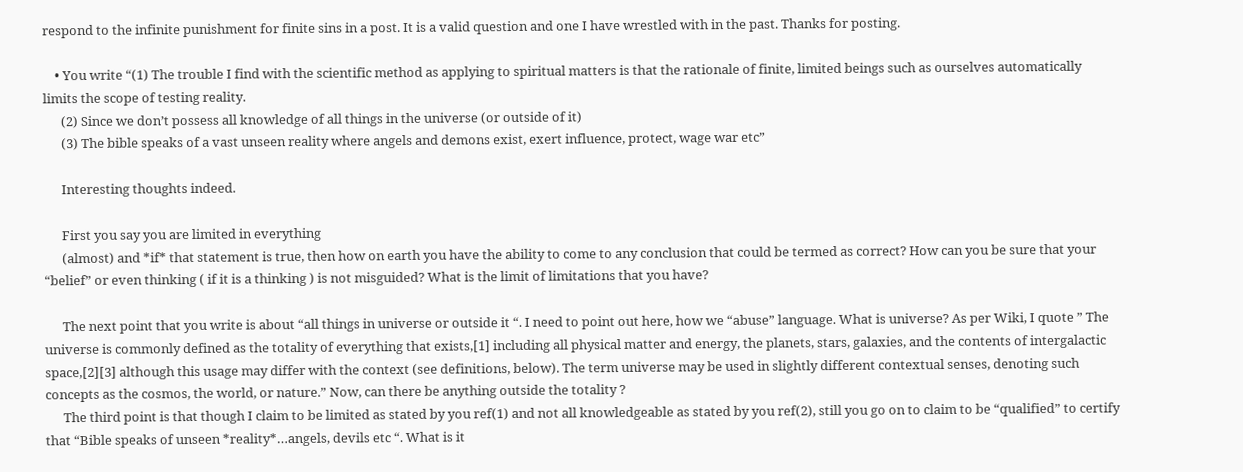respond to the infinite punishment for finite sins in a post. It is a valid question and one I have wrestled with in the past. Thanks for posting.

    • You write “(1) The trouble I find with the scientific method as applying to spiritual matters is that the rationale of finite, limited beings such as ourselves automatically limits the scope of testing reality.
      (2) Since we don’t possess all knowledge of all things in the universe (or outside of it)
      (3) The bible speaks of a vast unseen reality where angels and demons exist, exert influence, protect, wage war etc”

      Interesting thoughts indeed.

      First you say you are limited in everything
      (almost) and *if* that statement is true, then how on earth you have the ability to come to any conclusion that could be termed as correct? How can you be sure that your “belief” or even thinking ( if it is a thinking ) is not misguided? What is the limit of limitations that you have?

      The next point that you write is about “all things in universe or outside it “. I need to point out here, how we “abuse” language. What is universe? As per Wiki, I quote ” The universe is commonly defined as the totality of everything that exists,[1] including all physical matter and energy, the planets, stars, galaxies, and the contents of intergalactic space,[2][3] although this usage may differ with the context (see definitions, below). The term universe may be used in slightly different contextual senses, denoting such concepts as the cosmos, the world, or nature.” Now, can there be anything outside the totality ?
      The third point is that though I claim to be limited as stated by you ref(1) and not all knowledgeable as stated by you ref(2), still you go on to claim to be “qualified” to certify that “Bible speaks of unseen *reality*…angels, devils etc “. What is it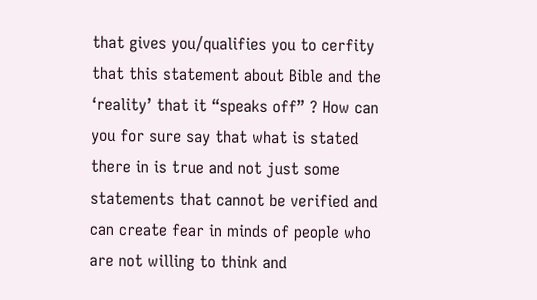that gives you/qualifies you to cerfity that this statement about Bible and the ‘reality’ that it “speaks off” ? How can you for sure say that what is stated there in is true and not just some statements that cannot be verified and can create fear in minds of people who are not willing to think and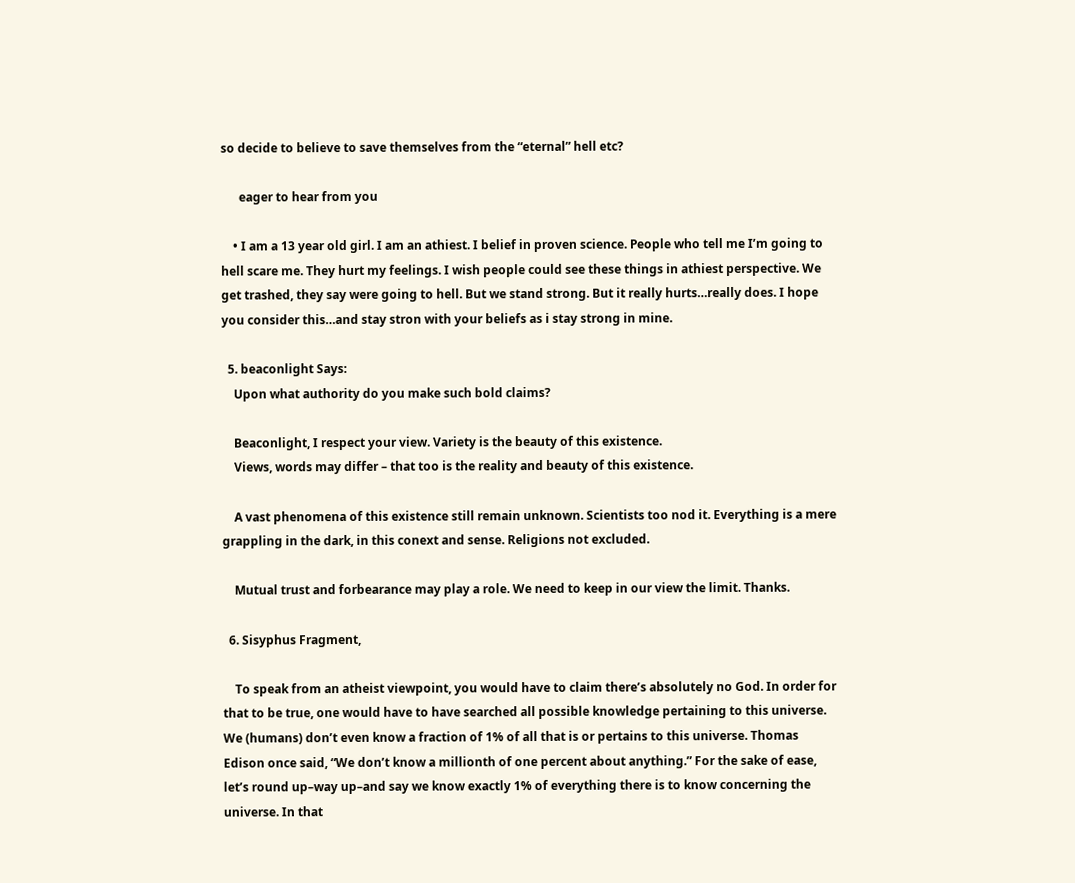so decide to believe to save themselves from the “eternal” hell etc?

      eager to hear from you

    • I am a 13 year old girl. I am an athiest. I belief in proven science. People who tell me I’m going to hell scare me. They hurt my feelings. I wish people could see these things in athiest perspective. We get trashed, they say were going to hell. But we stand strong. But it really hurts…really does. I hope you consider this…and stay stron with your beliefs as i stay strong in mine.

  5. beaconlight Says:
    Upon what authority do you make such bold claims?

    Beaconlight, I respect your view. Variety is the beauty of this existence.
    Views, words may differ – that too is the reality and beauty of this existence.

    A vast phenomena of this existence still remain unknown. Scientists too nod it. Everything is a mere grappling in the dark, in this conext and sense. Religions not excluded.

    Mutual trust and forbearance may play a role. We need to keep in our view the limit. Thanks.

  6. Sisyphus Fragment,

    To speak from an atheist viewpoint, you would have to claim there’s absolutely no God. In order for that to be true, one would have to have searched all possible knowledge pertaining to this universe. We (humans) don’t even know a fraction of 1% of all that is or pertains to this universe. Thomas Edison once said, “We don’t know a millionth of one percent about anything.” For the sake of ease, let’s round up–way up–and say we know exactly 1% of everything there is to know concerning the universe. In that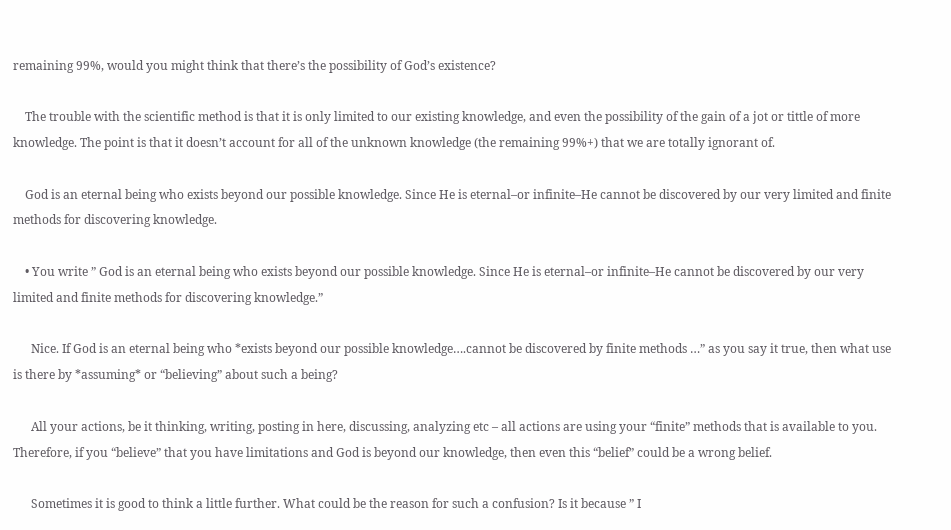remaining 99%, would you might think that there’s the possibility of God’s existence?

    The trouble with the scientific method is that it is only limited to our existing knowledge, and even the possibility of the gain of a jot or tittle of more knowledge. The point is that it doesn’t account for all of the unknown knowledge (the remaining 99%+) that we are totally ignorant of.

    God is an eternal being who exists beyond our possible knowledge. Since He is eternal–or infinite–He cannot be discovered by our very limited and finite methods for discovering knowledge.

    • You write ” God is an eternal being who exists beyond our possible knowledge. Since He is eternal–or infinite–He cannot be discovered by our very limited and finite methods for discovering knowledge.”

      Nice. If God is an eternal being who *exists beyond our possible knowledge….cannot be discovered by finite methods …” as you say it true, then what use is there by *assuming* or “believing” about such a being?

      All your actions, be it thinking, writing, posting in here, discussing, analyzing etc – all actions are using your “finite” methods that is available to you. Therefore, if you “believe” that you have limitations and God is beyond our knowledge, then even this “belief” could be a wrong belief.

      Sometimes it is good to think a little further. What could be the reason for such a confusion? Is it because ” I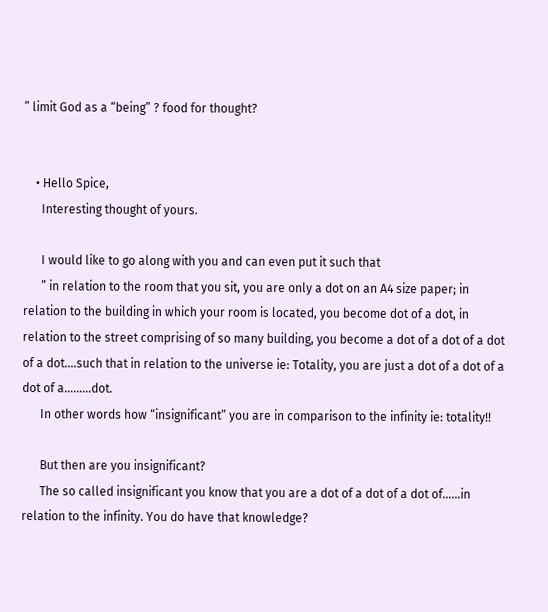” limit God as a “being” ? food for thought?


    • Hello Spice,
      Interesting thought of yours.

      I would like to go along with you and can even put it such that
      ” in relation to the room that you sit, you are only a dot on an A4 size paper; in relation to the building in which your room is located, you become dot of a dot, in relation to the street comprising of so many building, you become a dot of a dot of a dot of a dot….such that in relation to the universe ie: Totality, you are just a dot of a dot of a dot of a………dot.
      In other words how “insignificant” you are in comparison to the infinity ie: totality!!

      But then are you insignificant?
      The so called insignificant you know that you are a dot of a dot of a dot of……in relation to the infinity. You do have that knowledge?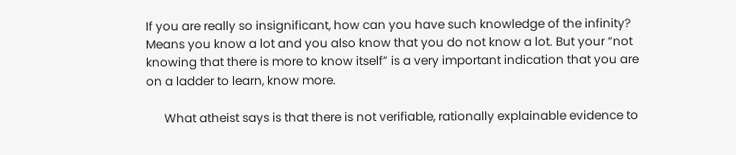If you are really so insignificant, how can you have such knowledge of the infinity? Means you know a lot and you also know that you do not know a lot. But your “not knowing that there is more to know itself” is a very important indication that you are on a ladder to learn, know more.

      What atheist says is that there is not verifiable, rationally explainable evidence to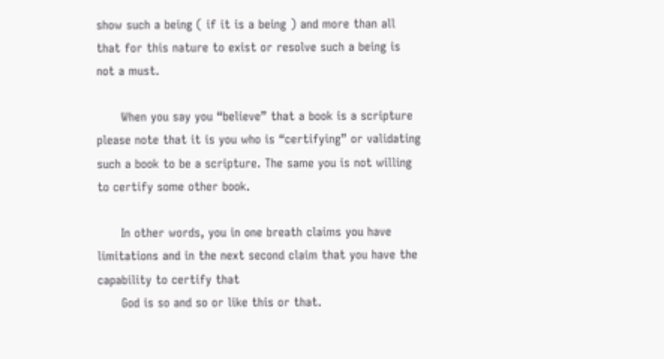show such a being ( if it is a being ) and more than all that for this nature to exist or resolve such a being is not a must.

      When you say you “believe” that a book is a scripture please note that it is you who is “certifying” or validating such a book to be a scripture. The same you is not willing to certify some other book.

      In other words, you in one breath claims you have limitations and in the next second claim that you have the capability to certify that
      God is so and so or like this or that.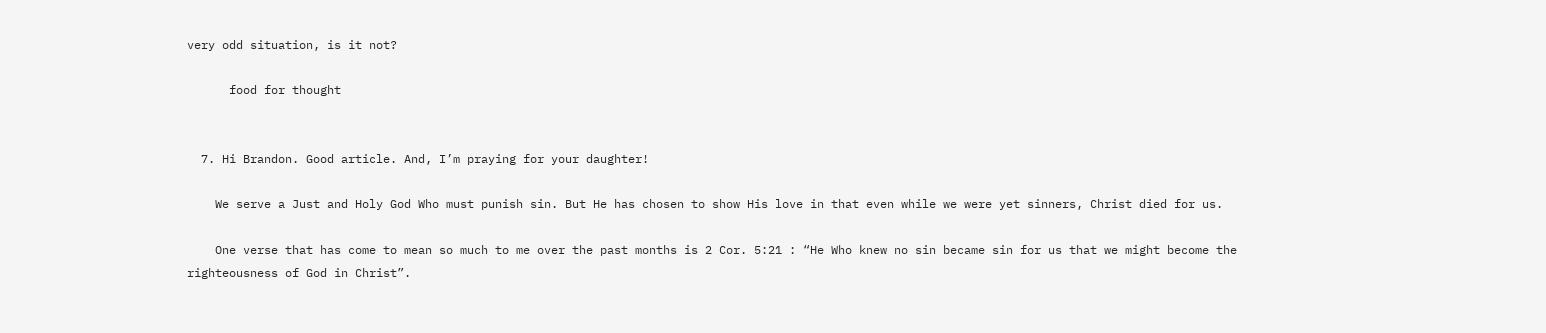very odd situation, is it not?

      food for thought


  7. Hi Brandon. Good article. And, I’m praying for your daughter!

    We serve a Just and Holy God Who must punish sin. But He has chosen to show His love in that even while we were yet sinners, Christ died for us.

    One verse that has come to mean so much to me over the past months is 2 Cor. 5:21 : “He Who knew no sin became sin for us that we might become the righteousness of God in Christ”.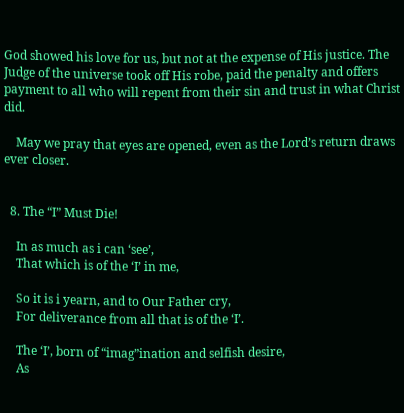God showed his love for us, but not at the expense of His justice. The Judge of the universe took off His robe, paid the penalty and offers payment to all who will repent from their sin and trust in what Christ did.

    May we pray that eyes are opened, even as the Lord’s return draws ever closer.


  8. The “I” Must Die!

    In as much as i can ‘see’,
    That which is of the ‘I’ in me,

    So it is i yearn, and to Our Father cry,
    For deliverance from all that is of the ‘I’.

    The ‘I’, born of “imag”ination and selfish desire,
    As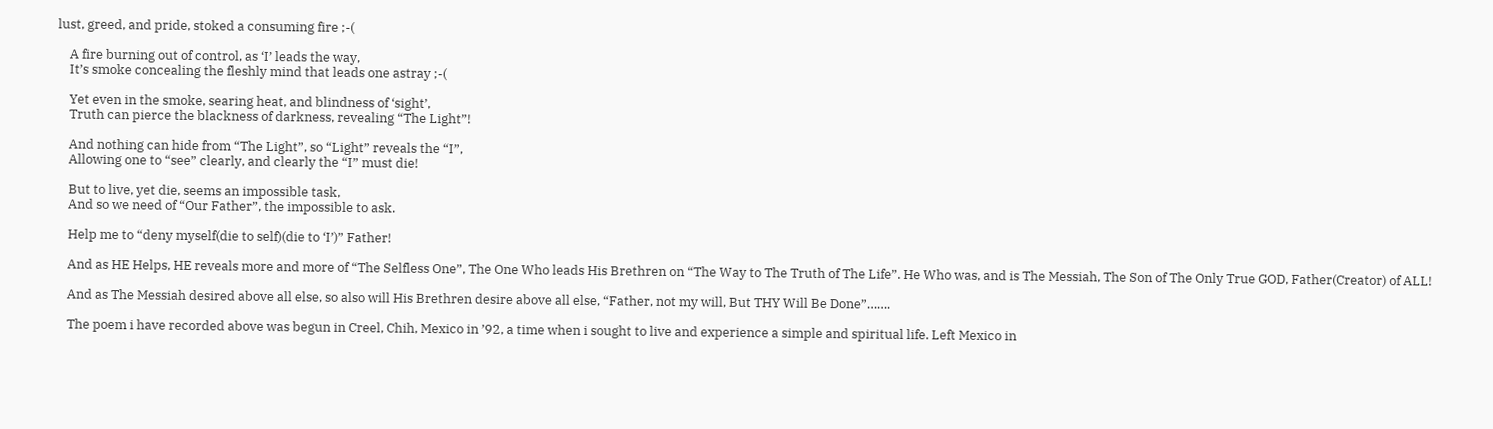lust, greed, and pride, stoked a consuming fire ;-(

    A fire burning out of control, as ‘I’ leads the way,
    It’s smoke concealing the fleshly mind that leads one astray ;-(

    Yet even in the smoke, searing heat, and blindness of ‘sight’,
    Truth can pierce the blackness of darkness, revealing “The Light”!

    And nothing can hide from “The Light”, so “Light” reveals the “I”,
    Allowing one to “see” clearly, and clearly the “I” must die!

    But to live, yet die, seems an impossible task,
    And so we need of “Our Father”, the impossible to ask.

    Help me to “deny myself(die to self)(die to ‘I’)” Father!

    And as HE Helps, HE reveals more and more of “The Selfless One”, The One Who leads His Brethren on “The Way to The Truth of The Life”. He Who was, and is The Messiah, The Son of The Only True GOD, Father(Creator) of ALL!

    And as The Messiah desired above all else, so also will His Brethren desire above all else, “Father, not my will, But THY Will Be Done”…….

    The poem i have recorded above was begun in Creel, Chih, Mexico in ’92, a time when i sought to live and experience a simple and spiritual life. Left Mexico in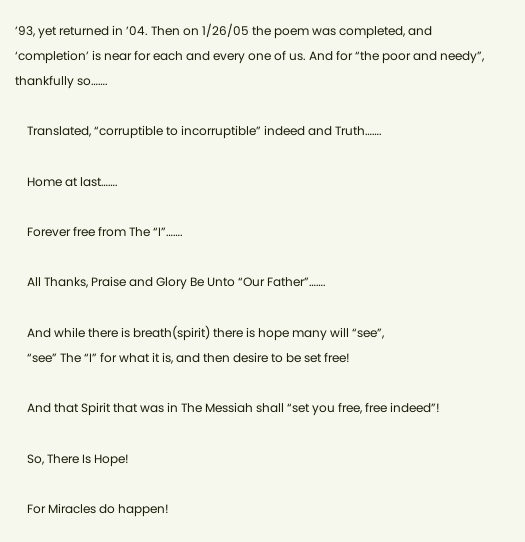’93, yet returned in ’04. Then on 1/26/05 the poem was completed, and ‘completion’ is near for each and every one of us. And for “the poor and needy”, thankfully so…….

    Translated, “corruptible to incorruptible” indeed and Truth…….

    Home at last…….

    Forever free from The “I”…….

    All Thanks, Praise and Glory Be Unto “Our Father”…….

    And while there is breath(spirit) there is hope many will “see”,
    “see” The “I” for what it is, and then desire to be set free!

    And that Spirit that was in The Messiah shall “set you free, free indeed”!

    So, There Is Hope!

    For Miracles do happen!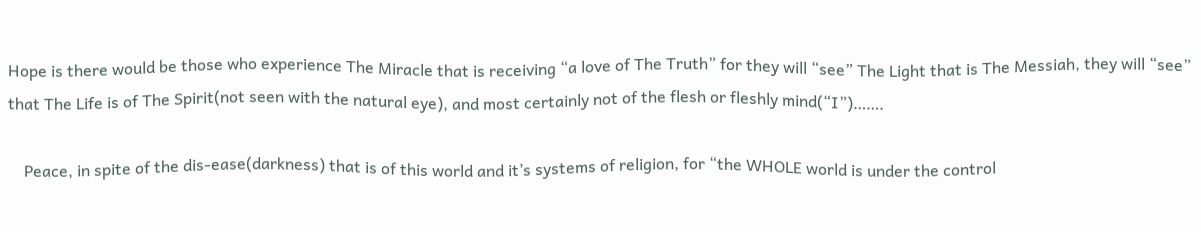Hope is there would be those who experience The Miracle that is receiving “a love of The Truth” for they will “see” The Light that is The Messiah, they will “see” that The Life is of The Spirit(not seen with the natural eye), and most certainly not of the flesh or fleshly mind(“I”)…….

    Peace, in spite of the dis-ease(darkness) that is of this world and it’s systems of religion, for “the WHOLE world is under the control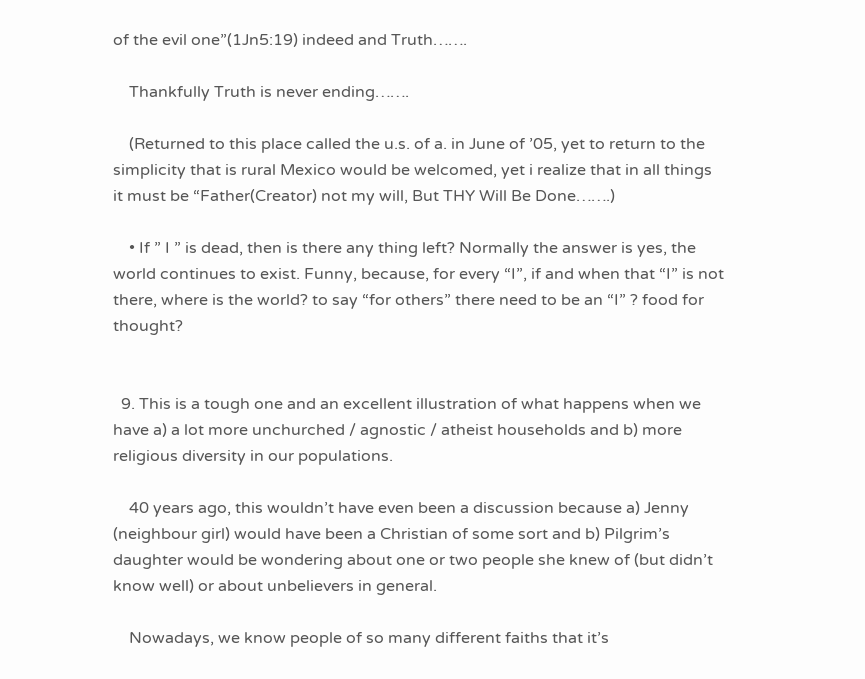of the evil one”(1Jn5:19) indeed and Truth…….

    Thankfully Truth is never ending…….

    (Returned to this place called the u.s. of a. in June of ’05, yet to return to the simplicity that is rural Mexico would be welcomed, yet i realize that in all things it must be “Father(Creator) not my will, But THY Will Be Done…….)

    • If ” I ” is dead, then is there any thing left? Normally the answer is yes, the world continues to exist. Funny, because, for every “I”, if and when that “I” is not there, where is the world? to say “for others” there need to be an “I” ? food for thought?


  9. This is a tough one and an excellent illustration of what happens when we have a) a lot more unchurched / agnostic / atheist households and b) more religious diversity in our populations.

    40 years ago, this wouldn’t have even been a discussion because a) Jenny (neighbour girl) would have been a Christian of some sort and b) Pilgrim’s daughter would be wondering about one or two people she knew of (but didn’t know well) or about unbelievers in general.

    Nowadays, we know people of so many different faiths that it’s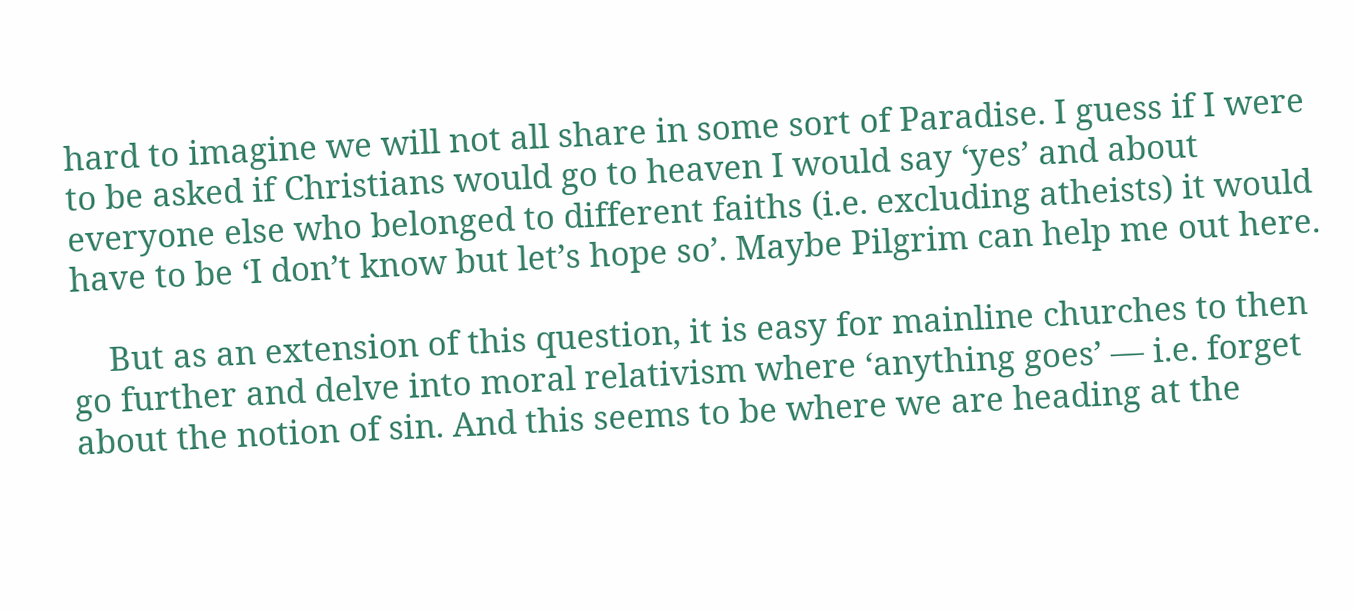hard to imagine we will not all share in some sort of Paradise. I guess if I were to be asked if Christians would go to heaven I would say ‘yes’ and about everyone else who belonged to different faiths (i.e. excluding atheists) it would have to be ‘I don’t know but let’s hope so’. Maybe Pilgrim can help me out here.

    But as an extension of this question, it is easy for mainline churches to then go further and delve into moral relativism where ‘anything goes’ — i.e. forget about the notion of sin. And this seems to be where we are heading at the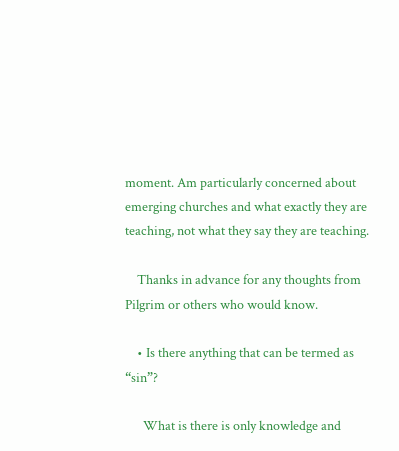moment. Am particularly concerned about emerging churches and what exactly they are teaching, not what they say they are teaching.

    Thanks in advance for any thoughts from Pilgrim or others who would know.

    • Is there anything that can be termed as “sin”?

      What is there is only knowledge and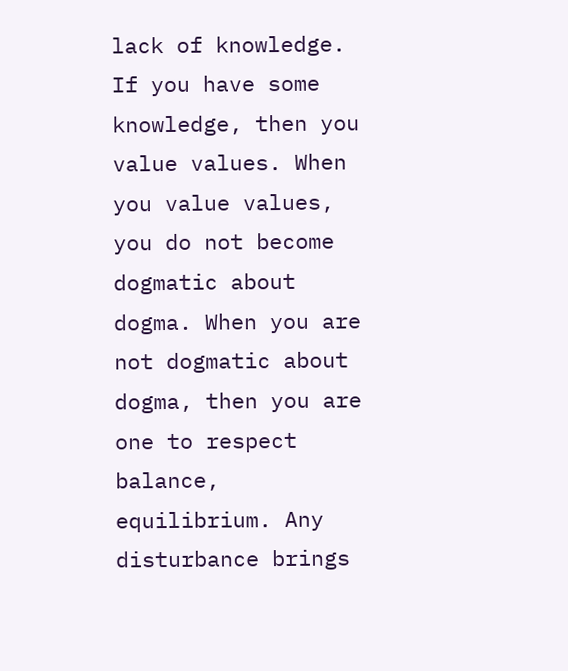lack of knowledge. If you have some knowledge, then you value values. When you value values, you do not become dogmatic about dogma. When you are not dogmatic about dogma, then you are one to respect balance, equilibrium. Any disturbance brings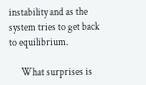instability and as the system tries to get back to equilibrium.

      What surprises is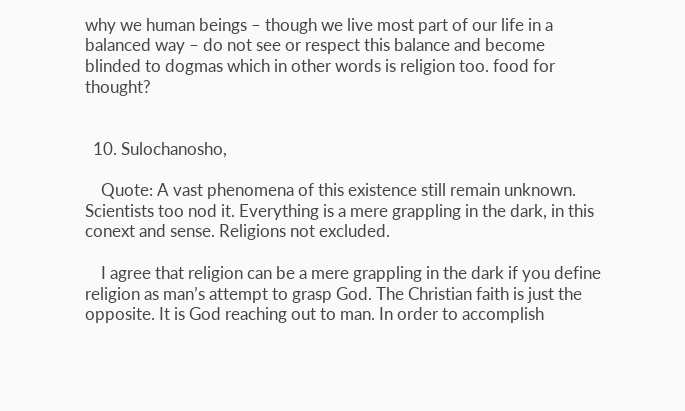why we human beings – though we live most part of our life in a balanced way – do not see or respect this balance and become blinded to dogmas which in other words is religion too. food for thought?


  10. Sulochanosho,

    Quote: A vast phenomena of this existence still remain unknown. Scientists too nod it. Everything is a mere grappling in the dark, in this conext and sense. Religions not excluded.

    I agree that religion can be a mere grappling in the dark if you define religion as man’s attempt to grasp God. The Christian faith is just the opposite. It is God reaching out to man. In order to accomplish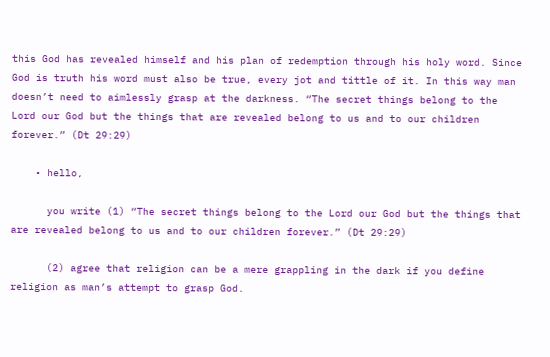this God has revealed himself and his plan of redemption through his holy word. Since God is truth his word must also be true, every jot and tittle of it. In this way man doesn’t need to aimlessly grasp at the darkness. “The secret things belong to the Lord our God but the things that are revealed belong to us and to our children forever.” (Dt 29:29)

    • hello,

      you write (1) “The secret things belong to the Lord our God but the things that are revealed belong to us and to our children forever.” (Dt 29:29)

      (2) agree that religion can be a mere grappling in the dark if you define religion as man’s attempt to grasp God.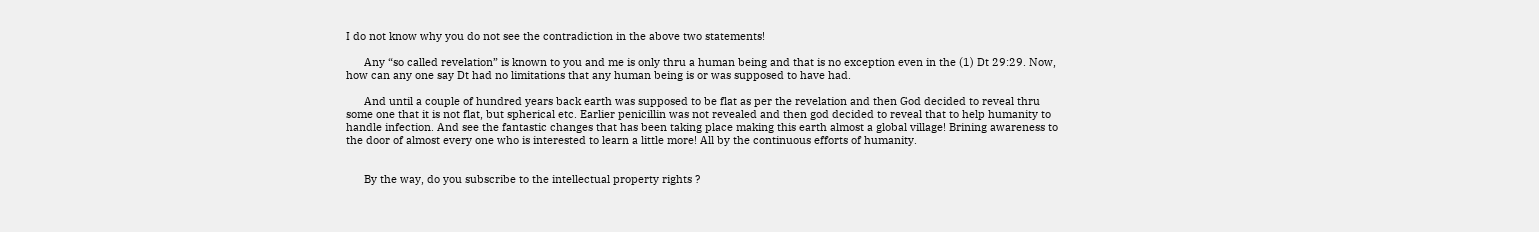I do not know why you do not see the contradiction in the above two statements!

      Any “so called revelation” is known to you and me is only thru a human being and that is no exception even in the (1) Dt 29:29. Now, how can any one say Dt had no limitations that any human being is or was supposed to have had.

      And until a couple of hundred years back earth was supposed to be flat as per the revelation and then God decided to reveal thru some one that it is not flat, but spherical etc. Earlier penicillin was not revealed and then god decided to reveal that to help humanity to handle infection. And see the fantastic changes that has been taking place making this earth almost a global village! Brining awareness to the door of almost every one who is interested to learn a little more! All by the continuous efforts of humanity.


      By the way, do you subscribe to the intellectual property rights ?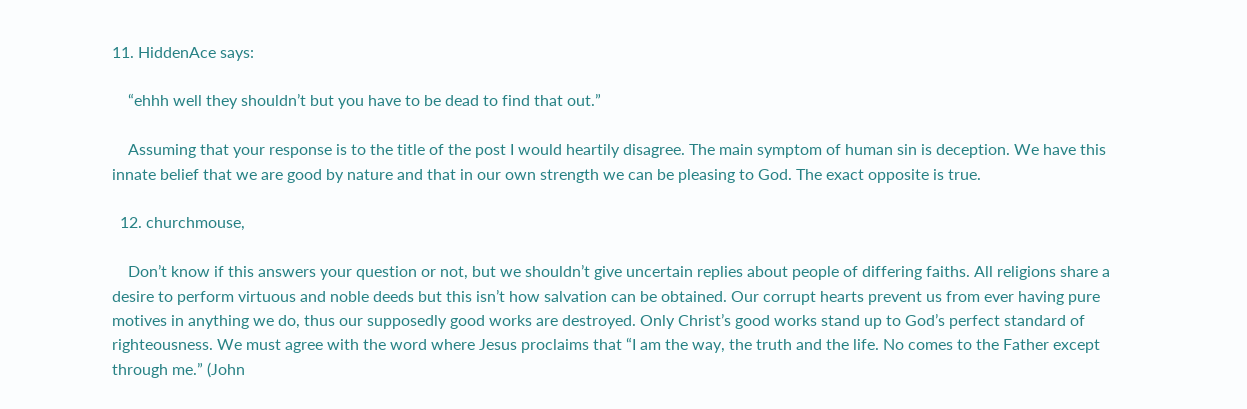11. HiddenAce says:

    “ehhh well they shouldn’t but you have to be dead to find that out.”

    Assuming that your response is to the title of the post I would heartily disagree. The main symptom of human sin is deception. We have this innate belief that we are good by nature and that in our own strength we can be pleasing to God. The exact opposite is true.

  12. churchmouse,

    Don’t know if this answers your question or not, but we shouldn’t give uncertain replies about people of differing faiths. All religions share a desire to perform virtuous and noble deeds but this isn’t how salvation can be obtained. Our corrupt hearts prevent us from ever having pure motives in anything we do, thus our supposedly good works are destroyed. Only Christ’s good works stand up to God’s perfect standard of righteousness. We must agree with the word where Jesus proclaims that “I am the way, the truth and the life. No comes to the Father except through me.” (John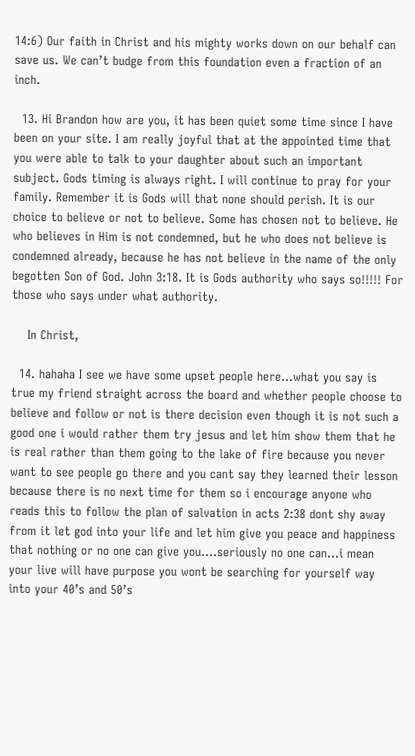14:6) Our faith in Christ and his mighty works down on our behalf can save us. We can’t budge from this foundation even a fraction of an inch.

  13. Hi Brandon how are you, it has been quiet some time since I have been on your site. I am really joyful that at the appointed time that you were able to talk to your daughter about such an important subject. Gods timing is always right. I will continue to pray for your family. Remember it is Gods will that none should perish. It is our choice to believe or not to believe. Some has chosen not to believe. He who believes in Him is not condemned, but he who does not believe is condemned already, because he has not believe in the name of the only begotten Son of God. John 3:18. It is Gods authority who says so!!!!! For those who says under what authority.

    In Christ,

  14. hahaha I see we have some upset people here…what you say is true my friend straight across the board and whether people choose to believe and follow or not is there decision even though it is not such a good one i would rather them try jesus and let him show them that he is real rather than them going to the lake of fire because you never want to see people go there and you cant say they learned their lesson because there is no next time for them so i encourage anyone who reads this to follow the plan of salvation in acts 2:38 dont shy away from it let god into your life and let him give you peace and happiness that nothing or no one can give you….seriously no one can…i mean your live will have purpose you wont be searching for yourself way into your 40’s and 50’s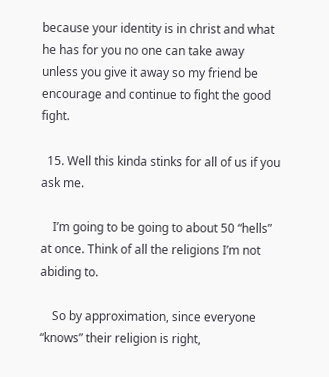because your identity is in christ and what he has for you no one can take away unless you give it away so my friend be encourage and continue to fight the good fight.

  15. Well this kinda stinks for all of us if you ask me.

    I’m going to be going to about 50 “hells” at once. Think of all the religions I’m not abiding to.

    So by approximation, since everyone “knows” their religion is right,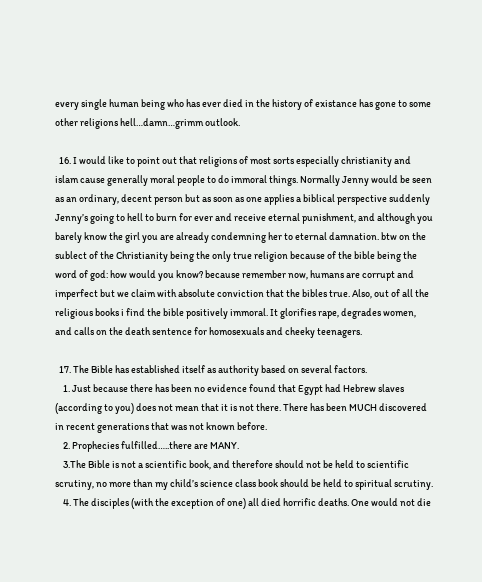every single human being who has ever died in the history of existance has gone to some other religions hell…damn…grimm outlook.

  16. I would like to point out that religions of most sorts especially christianity and islam cause generally moral people to do immoral things. Normally Jenny would be seen as an ordinary, decent person but as soon as one applies a biblical perspective suddenly Jenny’s going to hell to burn for ever and receive eternal punishment, and although you barely know the girl you are already condemning her to eternal damnation. btw on the sublect of the Christianity being the only true religion because of the bible being the word of god: how would you know? because remember now, humans are corrupt and imperfect but we claim with absolute conviction that the bibles true. Also, out of all the religious books i find the bible positively immoral. It glorifies rape, degrades women, and calls on the death sentence for homosexuals and cheeky teenagers.

  17. The Bible has established itself as authority based on several factors.
    1. Just because there has been no evidence found that Egypt had Hebrew slaves (according to you) does not mean that it is not there. There has been MUCH discovered in recent generations that was not known before.
    2. Prophecies fulfilled…..there are MANY.
    3.The Bible is not a scientific book, and therefore should not be held to scientific scrutiny, no more than my child’s science class book should be held to spiritual scrutiny.
    4. The disciples (with the exception of one) all died horrific deaths. One would not die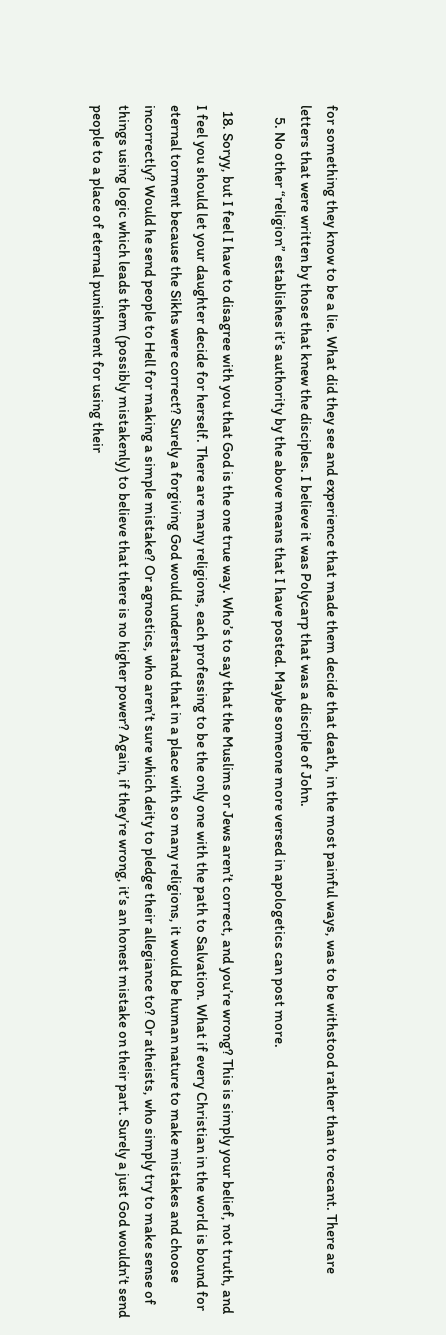for something they know to be a lie. What did they see and experience that made them decide that death, in the most painful ways, was to be withstood rather than to recant. There are letters that were written by those that knew the disciples. I believe it was Polycarp that was a disciple of John.
    5. No other “religion” establishes it’s authority by the above means that I have posted. Maybe someone more versed in apologetics can post more.

  18. Soryy, but I feel I have to disagree with you that God is the one true way. Who’s to say that the Muslims or Jews aren’t correct, and you’re wrong? This is simply your belief, not truth, and I feel you should let your daughter decide for herself. There are many religions, each professing to be the only one with the path to Salvation. What if every Christian in the world is bound for eternal torment because the Sikhs were correct? Surely a forgiving God would understand that in a place with so many religions, it would be human nature to make mistakes and choose incorrectly? Would he send people to Hell for making a simple mistake? Or agnostics, who aren’t sure which deity to pledge their allegiance to? Or atheists, who simply try to make sense of things using logic which leads them (possibly mistakenly) to believe that there is no higher power? Again, if they’re wrong, it’s an honest mistake on their part. Surely a just God wouldn’t send people to a place of eternal punishment for using their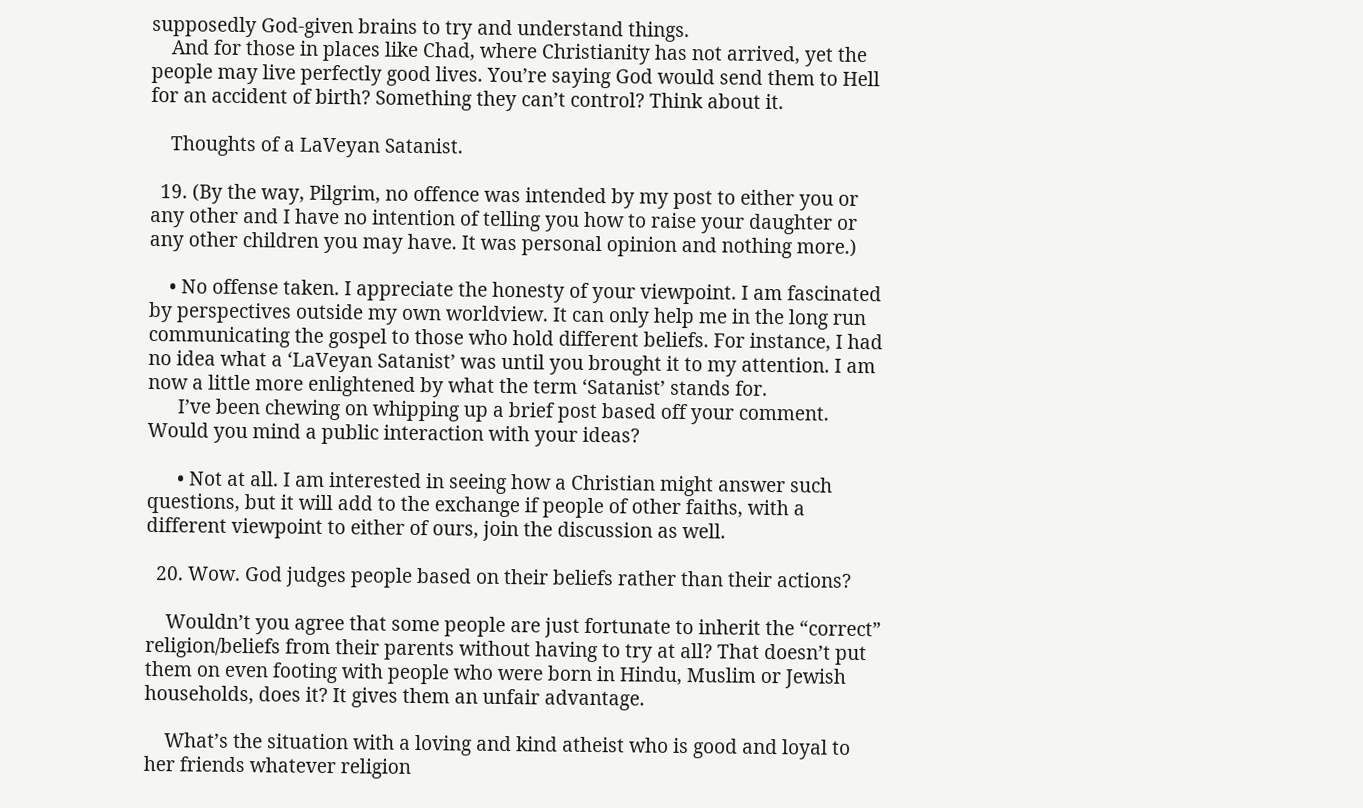supposedly God-given brains to try and understand things.
    And for those in places like Chad, where Christianity has not arrived, yet the people may live perfectly good lives. You’re saying God would send them to Hell for an accident of birth? Something they can’t control? Think about it.

    Thoughts of a LaVeyan Satanist.

  19. (By the way, Pilgrim, no offence was intended by my post to either you or any other and I have no intention of telling you how to raise your daughter or any other children you may have. It was personal opinion and nothing more.)

    • No offense taken. I appreciate the honesty of your viewpoint. I am fascinated by perspectives outside my own worldview. It can only help me in the long run communicating the gospel to those who hold different beliefs. For instance, I had no idea what a ‘LaVeyan Satanist’ was until you brought it to my attention. I am now a little more enlightened by what the term ‘Satanist’ stands for.
      I’ve been chewing on whipping up a brief post based off your comment. Would you mind a public interaction with your ideas?

      • Not at all. I am interested in seeing how a Christian might answer such questions, but it will add to the exchange if people of other faiths, with a different viewpoint to either of ours, join the discussion as well.

  20. Wow. God judges people based on their beliefs rather than their actions?

    Wouldn’t you agree that some people are just fortunate to inherit the “correct” religion/beliefs from their parents without having to try at all? That doesn’t put them on even footing with people who were born in Hindu, Muslim or Jewish households, does it? It gives them an unfair advantage.

    What’s the situation with a loving and kind atheist who is good and loyal to her friends whatever religion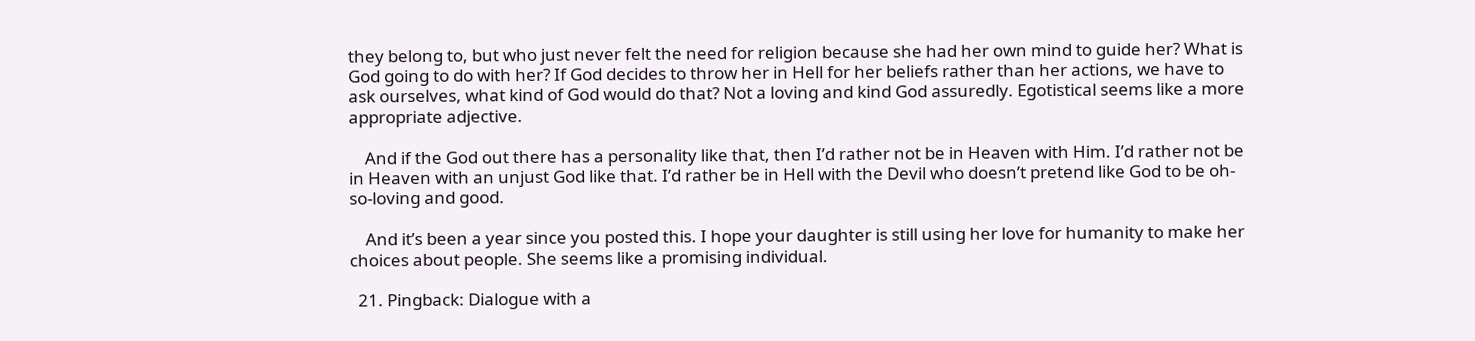they belong to, but who just never felt the need for religion because she had her own mind to guide her? What is God going to do with her? If God decides to throw her in Hell for her beliefs rather than her actions, we have to ask ourselves, what kind of God would do that? Not a loving and kind God assuredly. Egotistical seems like a more appropriate adjective.

    And if the God out there has a personality like that, then I’d rather not be in Heaven with Him. I’d rather not be in Heaven with an unjust God like that. I’d rather be in Hell with the Devil who doesn’t pretend like God to be oh-so-loving and good.

    And it’s been a year since you posted this. I hope your daughter is still using her love for humanity to make her choices about people. She seems like a promising individual.

  21. Pingback: Dialogue with a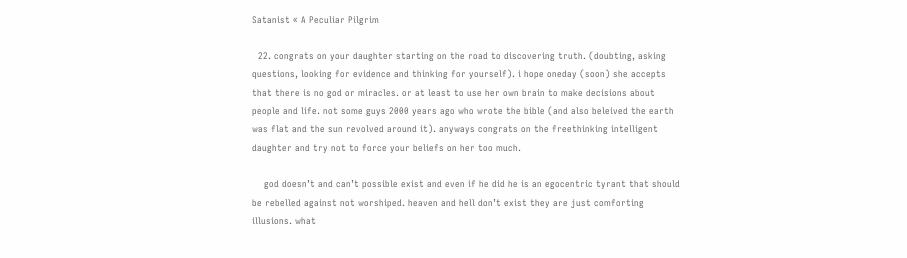Satanist « A Peculiar Pilgrim

  22. congrats on your daughter starting on the road to discovering truth. (doubting, asking questions, looking for evidence and thinking for yourself). i hope oneday (soon) she accepts that there is no god or miracles. or at least to use her own brain to make decisions about people and life. not some guys 2000 years ago who wrote the bible (and also beleived the earth was flat and the sun revolved around it). anyways congrats on the freethinking intelligent daughter and try not to force your beliefs on her too much.

    god doesn’t and can’t possible exist and even if he did he is an egocentric tyrant that should be rebelled against not worshiped. heaven and hell don’t exist they are just comforting illusions. what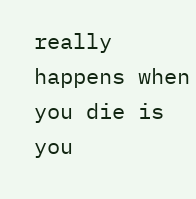really happens when you die is you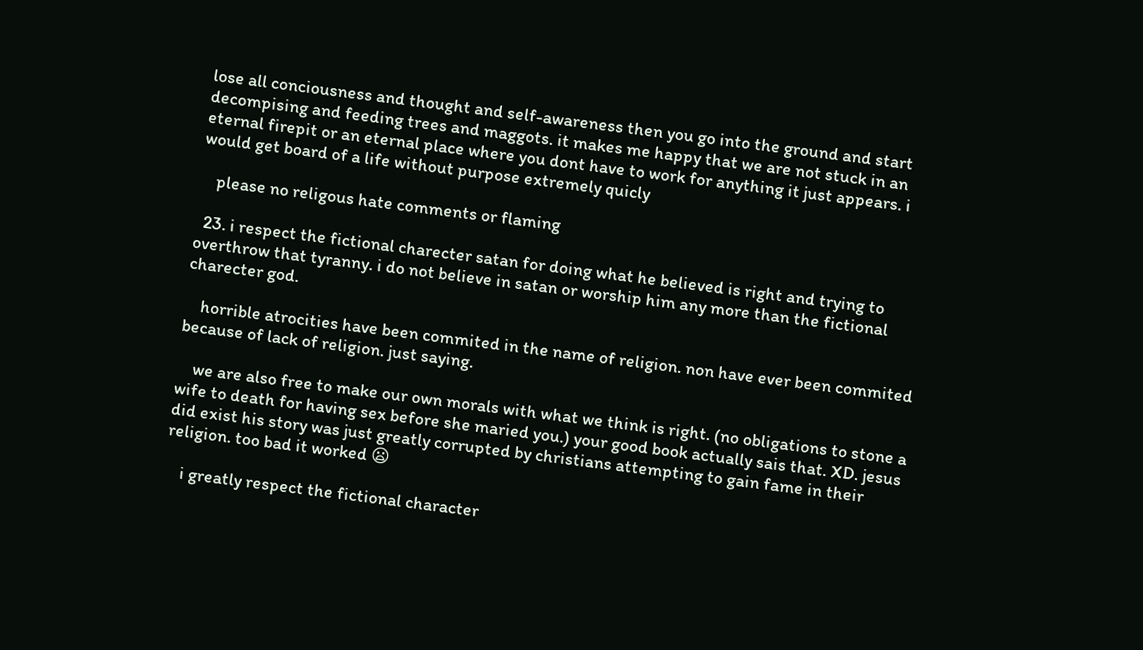lose all conciousness and thought and self-awareness then you go into the ground and start decompising and feeding trees and maggots. it makes me happy that we are not stuck in an eternal firepit or an eternal place where you dont have to work for anything it just appears. i would get board of a life without purpose extremely quicly

    please no religous hate comments or flaming

  23. i respect the fictional charecter satan for doing what he believed is right and trying to overthrow that tyranny. i do not believe in satan or worship him any more than the fictional charecter god.

    horrible atrocities have been commited in the name of religion. non have ever been commited because of lack of religion. just saying.

    we are also free to make our own morals with what we think is right. (no obligations to stone a wife to death for having sex before she maried you.) your good book actually sais that. XD. jesus did exist his story was just greatly corrupted by christians attempting to gain fame in their religion. too bad it worked 😦

    i greatly respect the fictional character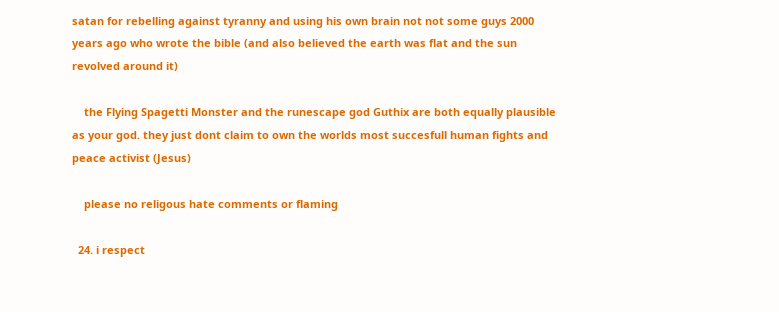satan for rebelling against tyranny and using his own brain not not some guys 2000 years ago who wrote the bible (and also believed the earth was flat and the sun revolved around it)

    the Flying Spagetti Monster and the runescape god Guthix are both equally plausible as your god. they just dont claim to own the worlds most succesfull human fights and peace activist (Jesus)

    please no religous hate comments or flaming

  24. i respect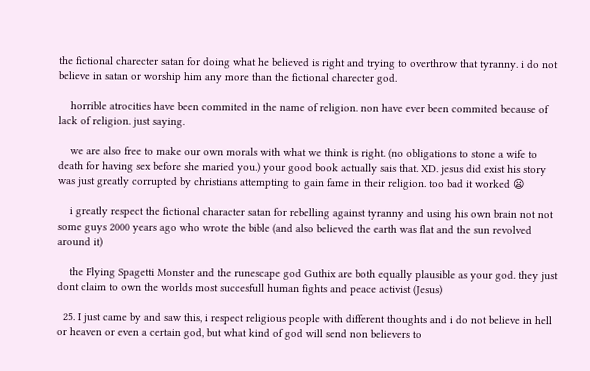the fictional charecter satan for doing what he believed is right and trying to overthrow that tyranny. i do not believe in satan or worship him any more than the fictional charecter god.

    horrible atrocities have been commited in the name of religion. non have ever been commited because of lack of religion. just saying.

    we are also free to make our own morals with what we think is right. (no obligations to stone a wife to death for having sex before she maried you.) your good book actually sais that. XD. jesus did exist his story was just greatly corrupted by christians attempting to gain fame in their religion. too bad it worked 😦

    i greatly respect the fictional character satan for rebelling against tyranny and using his own brain not not some guys 2000 years ago who wrote the bible (and also believed the earth was flat and the sun revolved around it)

    the Flying Spagetti Monster and the runescape god Guthix are both equally plausible as your god. they just dont claim to own the worlds most succesfull human fights and peace activist (Jesus)

  25. I just came by and saw this, i respect religious people with different thoughts and i do not believe in hell or heaven or even a certain god, but what kind of god will send non believers to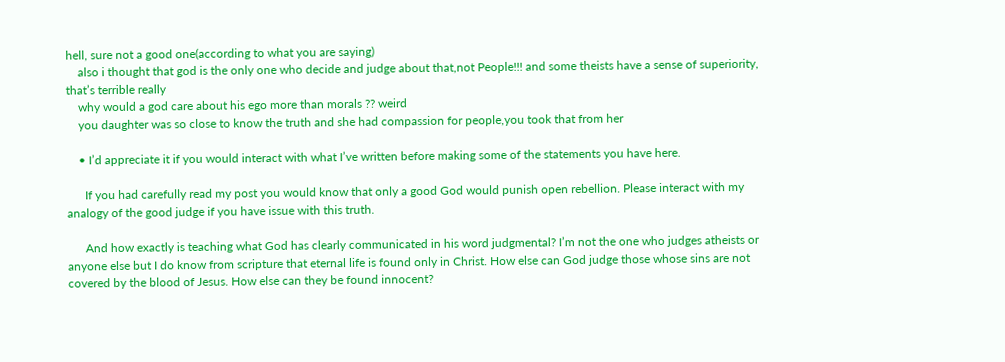hell, sure not a good one(according to what you are saying)
    also i thought that god is the only one who decide and judge about that,not People!!! and some theists have a sense of superiority, that’s terrible really
    why would a god care about his ego more than morals ?? weird
    you daughter was so close to know the truth and she had compassion for people,you took that from her

    • I’d appreciate it if you would interact with what I’ve written before making some of the statements you have here.

      If you had carefully read my post you would know that only a good God would punish open rebellion. Please interact with my analogy of the good judge if you have issue with this truth.

      And how exactly is teaching what God has clearly communicated in his word judgmental? I’m not the one who judges atheists or anyone else but I do know from scripture that eternal life is found only in Christ. How else can God judge those whose sins are not covered by the blood of Jesus. How else can they be found innocent?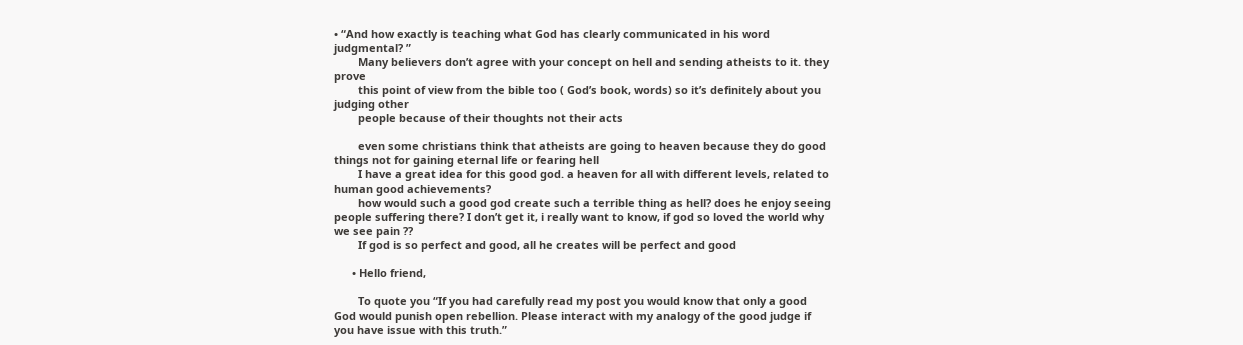• “And how exactly is teaching what God has clearly communicated in his word judgmental? ”
        Many believers don’t agree with your concept on hell and sending atheists to it. they prove
        this point of view from the bible too ( God’s book, words) so it’s definitely about you judging other
        people because of their thoughts not their acts

        even some christians think that atheists are going to heaven because they do good things not for gaining eternal life or fearing hell
        I have a great idea for this good god. a heaven for all with different levels, related to human good achievements?
        how would such a good god create such a terrible thing as hell? does he enjoy seeing people suffering there? I don’t get it, i really want to know, if god so loved the world why we see pain ??
        If god is so perfect and good, all he creates will be perfect and good

      • Hello friend,

        To quote you “If you had carefully read my post you would know that only a good God would punish open rebellion. Please interact with my analogy of the good judge if you have issue with this truth.”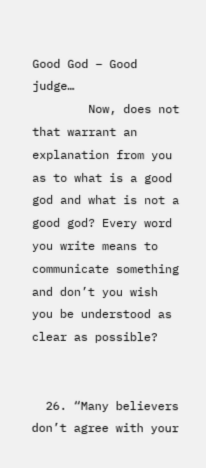Good God – Good judge…
        Now, does not that warrant an explanation from you as to what is a good god and what is not a good god? Every word you write means to communicate something and don’t you wish you be understood as clear as possible?


  26. “Many believers don’t agree with your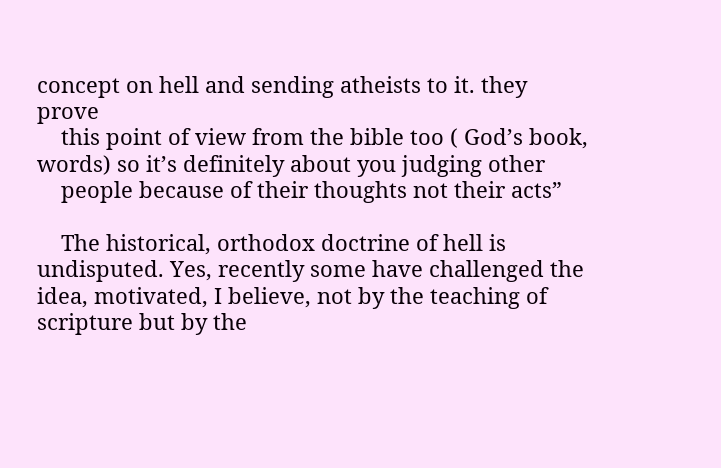concept on hell and sending atheists to it. they prove
    this point of view from the bible too ( God’s book, words) so it’s definitely about you judging other
    people because of their thoughts not their acts”

    The historical, orthodox doctrine of hell is undisputed. Yes, recently some have challenged the idea, motivated, I believe, not by the teaching of scripture but by the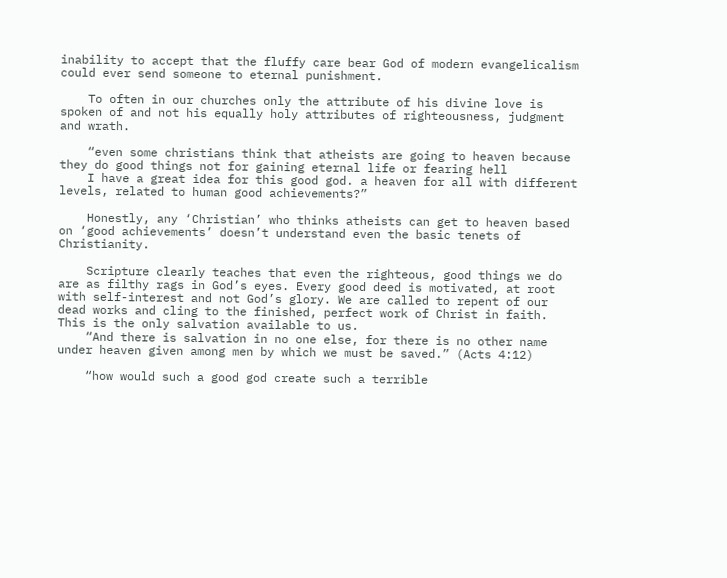inability to accept that the fluffy care bear God of modern evangelicalism could ever send someone to eternal punishment.

    To often in our churches only the attribute of his divine love is spoken of and not his equally holy attributes of righteousness, judgment and wrath.

    “even some christians think that atheists are going to heaven because they do good things not for gaining eternal life or fearing hell
    I have a great idea for this good god. a heaven for all with different levels, related to human good achievements?”

    Honestly, any ‘Christian’ who thinks atheists can get to heaven based on ‘good achievements’ doesn’t understand even the basic tenets of Christianity.

    Scripture clearly teaches that even the righteous, good things we do are as filthy rags in God’s eyes. Every good deed is motivated, at root with self-interest and not God’s glory. We are called to repent of our dead works and cling to the finished, perfect work of Christ in faith. This is the only salvation available to us.
    “And there is salvation in no one else, for there is no other name under heaven given among men by which we must be saved.” (Acts 4:12)

    “how would such a good god create such a terrible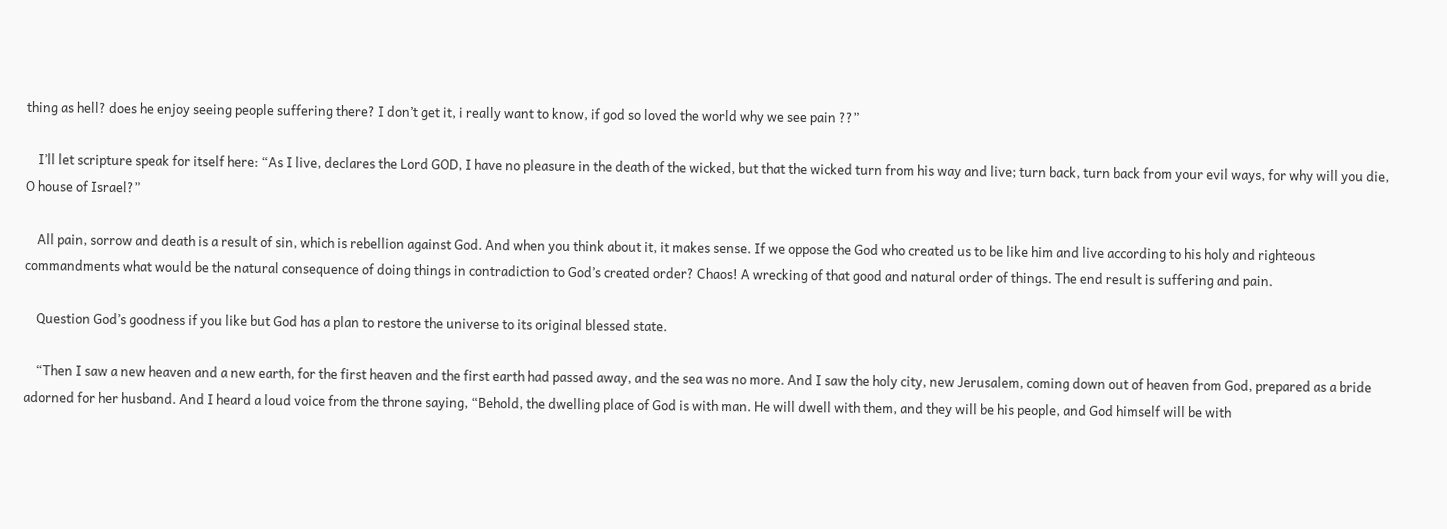thing as hell? does he enjoy seeing people suffering there? I don’t get it, i really want to know, if god so loved the world why we see pain ??”

    I’ll let scripture speak for itself here: “As I live, declares the Lord GOD, I have no pleasure in the death of the wicked, but that the wicked turn from his way and live; turn back, turn back from your evil ways, for why will you die, O house of Israel?”

    All pain, sorrow and death is a result of sin, which is rebellion against God. And when you think about it, it makes sense. If we oppose the God who created us to be like him and live according to his holy and righteous commandments what would be the natural consequence of doing things in contradiction to God’s created order? Chaos! A wrecking of that good and natural order of things. The end result is suffering and pain.

    Question God’s goodness if you like but God has a plan to restore the universe to its original blessed state.

    “Then I saw a new heaven and a new earth, for the first heaven and the first earth had passed away, and the sea was no more. And I saw the holy city, new Jerusalem, coming down out of heaven from God, prepared as a bride adorned for her husband. And I heard a loud voice from the throne saying, “Behold, the dwelling place of God is with man. He will dwell with them, and they will be his people, and God himself will be with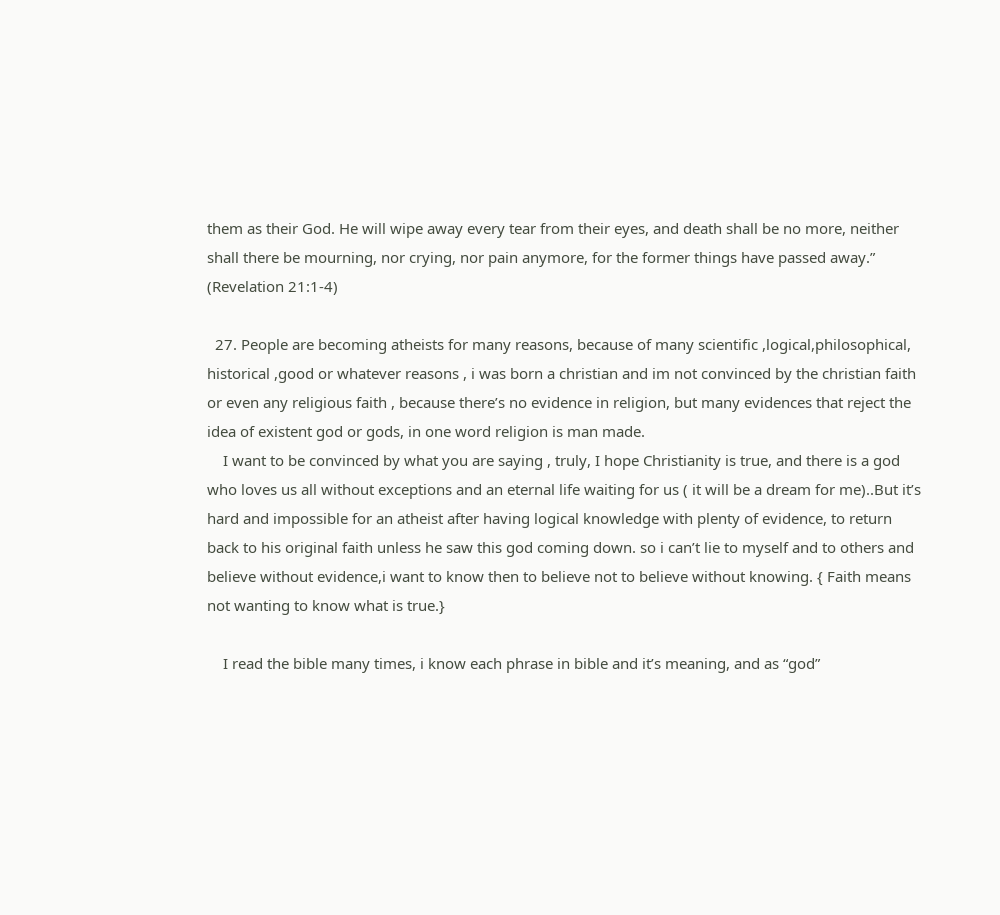them as their God. He will wipe away every tear from their eyes, and death shall be no more, neither shall there be mourning, nor crying, nor pain anymore, for the former things have passed away.” (Revelation 21:1-4)

  27. People are becoming atheists for many reasons, because of many scientific ,logical,philosophical, historical ,good or whatever reasons , i was born a christian and im not convinced by the christian faith or even any religious faith , because there’s no evidence in religion, but many evidences that reject the idea of existent god or gods, in one word religion is man made.
    I want to be convinced by what you are saying , truly, I hope Christianity is true, and there is a god who loves us all without exceptions and an eternal life waiting for us ( it will be a dream for me)..But it’s hard and impossible for an atheist after having logical knowledge with plenty of evidence, to return back to his original faith unless he saw this god coming down. so i can’t lie to myself and to others and believe without evidence,i want to know then to believe not to believe without knowing. { Faith means not wanting to know what is true.}

    I read the bible many times, i know each phrase in bible and it’s meaning, and as “god”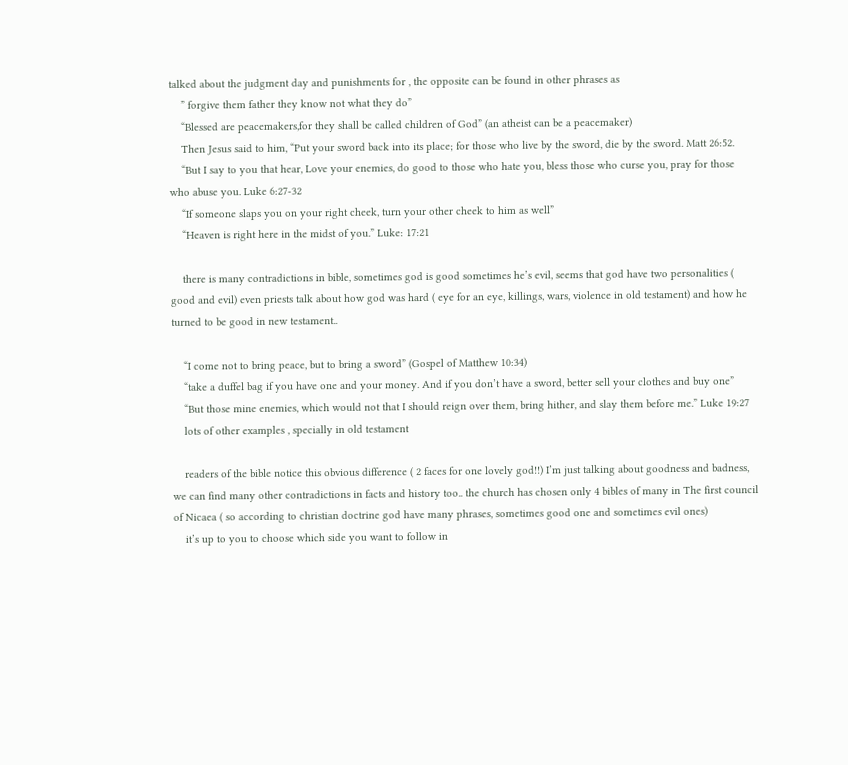talked about the judgment day and punishments for , the opposite can be found in other phrases as
    ” forgive them father they know not what they do”
    “Blessed are peacemakers,for they shall be called children of God” (an atheist can be a peacemaker)
    Then Jesus said to him, “Put your sword back into its place; for those who live by the sword, die by the sword. Matt 26:52.
    “But I say to you that hear, Love your enemies, do good to those who hate you, bless those who curse you, pray for those who abuse you. Luke 6:27-32
    “If someone slaps you on your right cheek, turn your other cheek to him as well”
    “Heaven is right here in the midst of you.” Luke: 17:21

    there is many contradictions in bible, sometimes god is good sometimes he’s evil, seems that god have two personalities ( good and evil) even priests talk about how god was hard ( eye for an eye, killings, wars, violence in old testament) and how he turned to be good in new testament..

    “I come not to bring peace, but to bring a sword” (Gospel of Matthew 10:34)
    “take a duffel bag if you have one and your money. And if you don’t have a sword, better sell your clothes and buy one”
    “But those mine enemies, which would not that I should reign over them, bring hither, and slay them before me.” Luke 19:27
    lots of other examples , specially in old testament

    readers of the bible notice this obvious difference ( 2 faces for one lovely god!!) I’m just talking about goodness and badness, we can find many other contradictions in facts and history too.. the church has chosen only 4 bibles of many in The first council of Nicaea ( so according to christian doctrine god have many phrases, sometimes good one and sometimes evil ones)
    it’s up to you to choose which side you want to follow in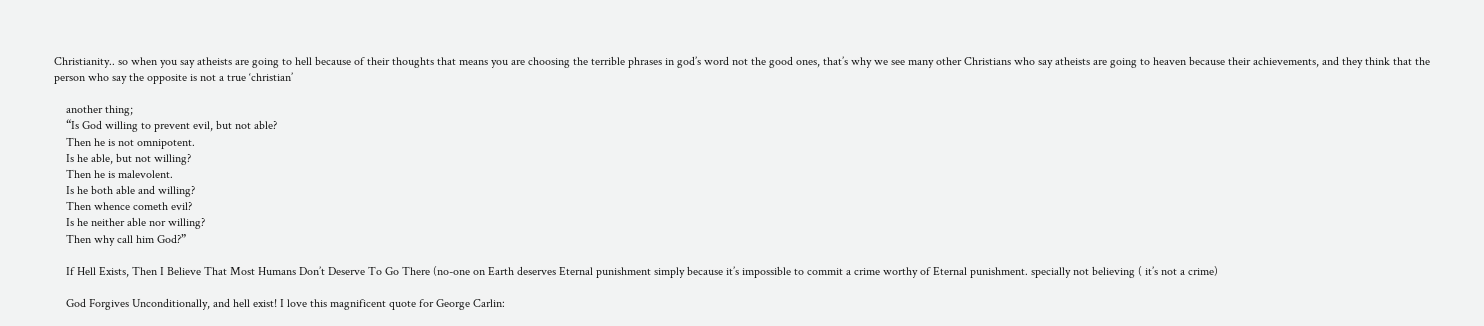Christianity.. so when you say atheists are going to hell because of their thoughts that means you are choosing the terrible phrases in god’s word not the good ones, that’s why we see many other Christians who say atheists are going to heaven because their achievements, and they think that the person who say the opposite is not a true ‘christian’

    another thing;
    “Is God willing to prevent evil, but not able?
    Then he is not omnipotent.
    Is he able, but not willing?
    Then he is malevolent.
    Is he both able and willing?
    Then whence cometh evil?
    Is he neither able nor willing?
    Then why call him God?”

    If Hell Exists, Then I Believe That Most Humans Don’t Deserve To Go There (no-one on Earth deserves Eternal punishment simply because it’s impossible to commit a crime worthy of Eternal punishment. specially not believing ( it’s not a crime)

    God Forgives Unconditionally, and hell exist! I love this magnificent quote for George Carlin: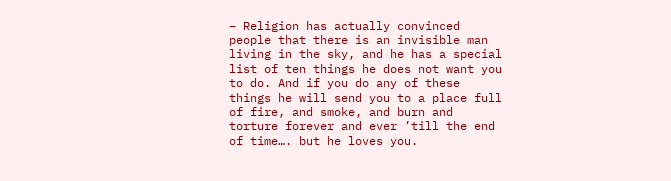– Religion has actually convinced people that there is an invisible man living in the sky, and he has a special list of ten things he does not want you to do. And if you do any of these things he will send you to a place full of fire, and smoke, and burn and torture forever and ever ’till the end of time…. but he loves you.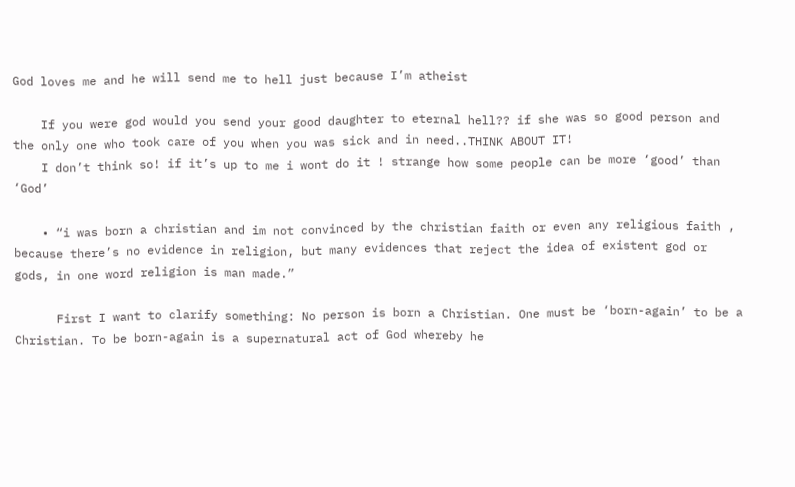God loves me and he will send me to hell just because I’m atheist

    If you were god would you send your good daughter to eternal hell?? if she was so good person and the only one who took care of you when you was sick and in need..THINK ABOUT IT!
    I don’t think so! if it’s up to me i wont do it ! strange how some people can be more ‘good’ than ‘God’

    • “i was born a christian and im not convinced by the christian faith or even any religious faith , because there’s no evidence in religion, but many evidences that reject the idea of existent god or gods, in one word religion is man made.”

      First I want to clarify something: No person is born a Christian. One must be ‘born-again’ to be a Christian. To be born-again is a supernatural act of God whereby he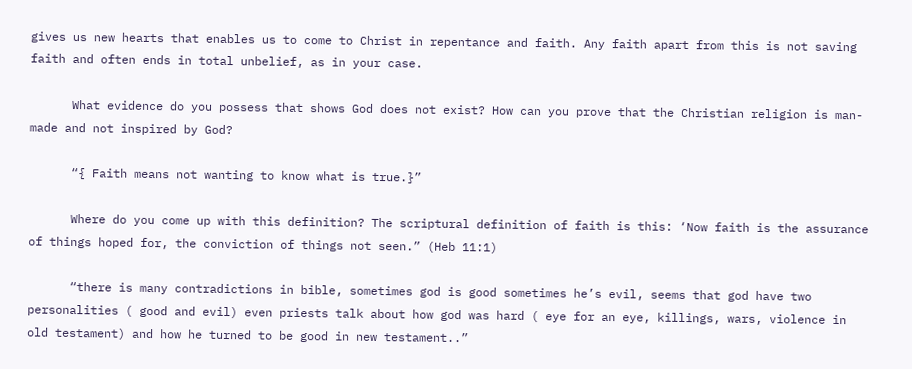gives us new hearts that enables us to come to Christ in repentance and faith. Any faith apart from this is not saving faith and often ends in total unbelief, as in your case.

      What evidence do you possess that shows God does not exist? How can you prove that the Christian religion is man-made and not inspired by God?

      “{ Faith means not wanting to know what is true.}”

      Where do you come up with this definition? The scriptural definition of faith is this: ‘Now faith is the assurance of things hoped for, the conviction of things not seen.” (Heb 11:1)

      “there is many contradictions in bible, sometimes god is good sometimes he’s evil, seems that god have two personalities ( good and evil) even priests talk about how god was hard ( eye for an eye, killings, wars, violence in old testament) and how he turned to be good in new testament..”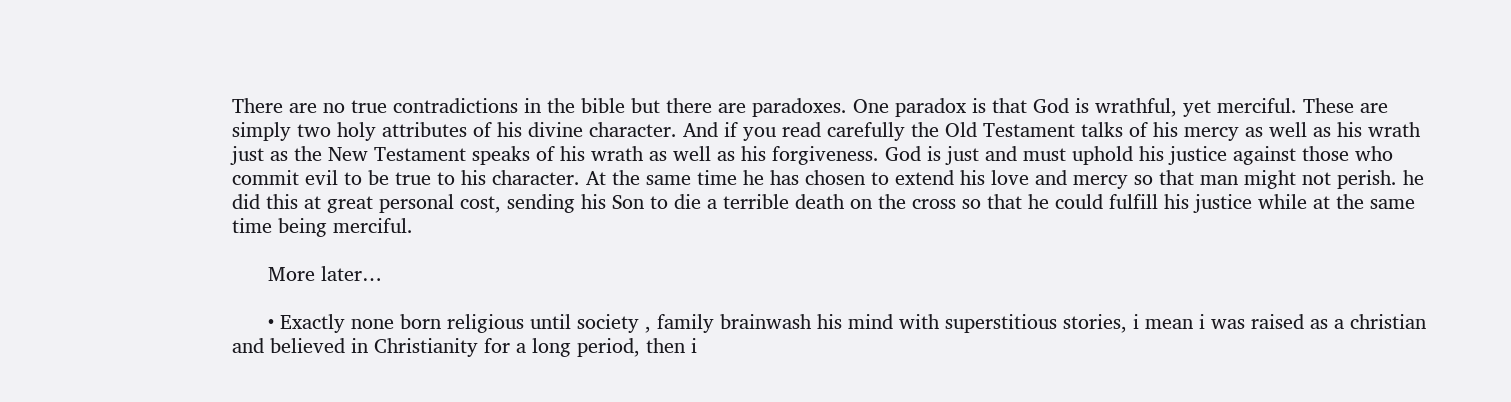There are no true contradictions in the bible but there are paradoxes. One paradox is that God is wrathful, yet merciful. These are simply two holy attributes of his divine character. And if you read carefully the Old Testament talks of his mercy as well as his wrath just as the New Testament speaks of his wrath as well as his forgiveness. God is just and must uphold his justice against those who commit evil to be true to his character. At the same time he has chosen to extend his love and mercy so that man might not perish. he did this at great personal cost, sending his Son to die a terrible death on the cross so that he could fulfill his justice while at the same time being merciful.

      More later…

      • Exactly none born religious until society , family brainwash his mind with superstitious stories, i mean i was raised as a christian and believed in Christianity for a long period, then i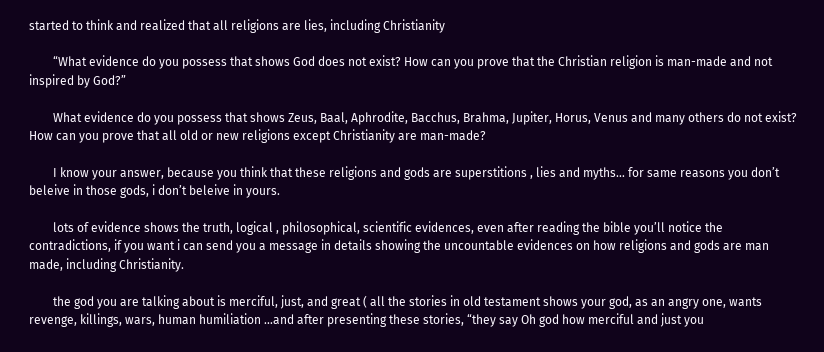started to think and realized that all religions are lies, including Christianity

        “What evidence do you possess that shows God does not exist? How can you prove that the Christian religion is man-made and not inspired by God?”

        What evidence do you possess that shows Zeus, Baal, Aphrodite, Bacchus, Brahma, Jupiter, Horus, Venus and many others do not exist? How can you prove that all old or new religions except Christianity are man-made?

        I know your answer, because you think that these religions and gods are superstitions , lies and myths… for same reasons you don’t beleive in those gods, i don’t beleive in yours.

        lots of evidence shows the truth, logical , philosophical, scientific evidences, even after reading the bible you’ll notice the contradictions, if you want i can send you a message in details showing the uncountable evidences on how religions and gods are man made, including Christianity.

        the god you are talking about is merciful, just, and great ( all the stories in old testament shows your god, as an angry one, wants revenge, killings, wars, human humiliation …and after presenting these stories, “they say Oh god how merciful and just you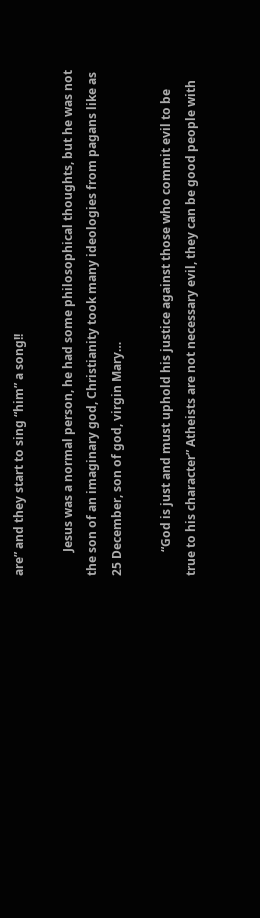are” and they start to sing “him” a song!!

        Jesus was a normal person, he had some philosophical thoughts, but he was not the son of an imaginary god, Christianity took many ideologies from pagans like as 25 December, son of god, virgin Mary…

        “God is just and must uphold his justice against those who commit evil to be true to his character” Atheists are not necessary evil, they can be good people with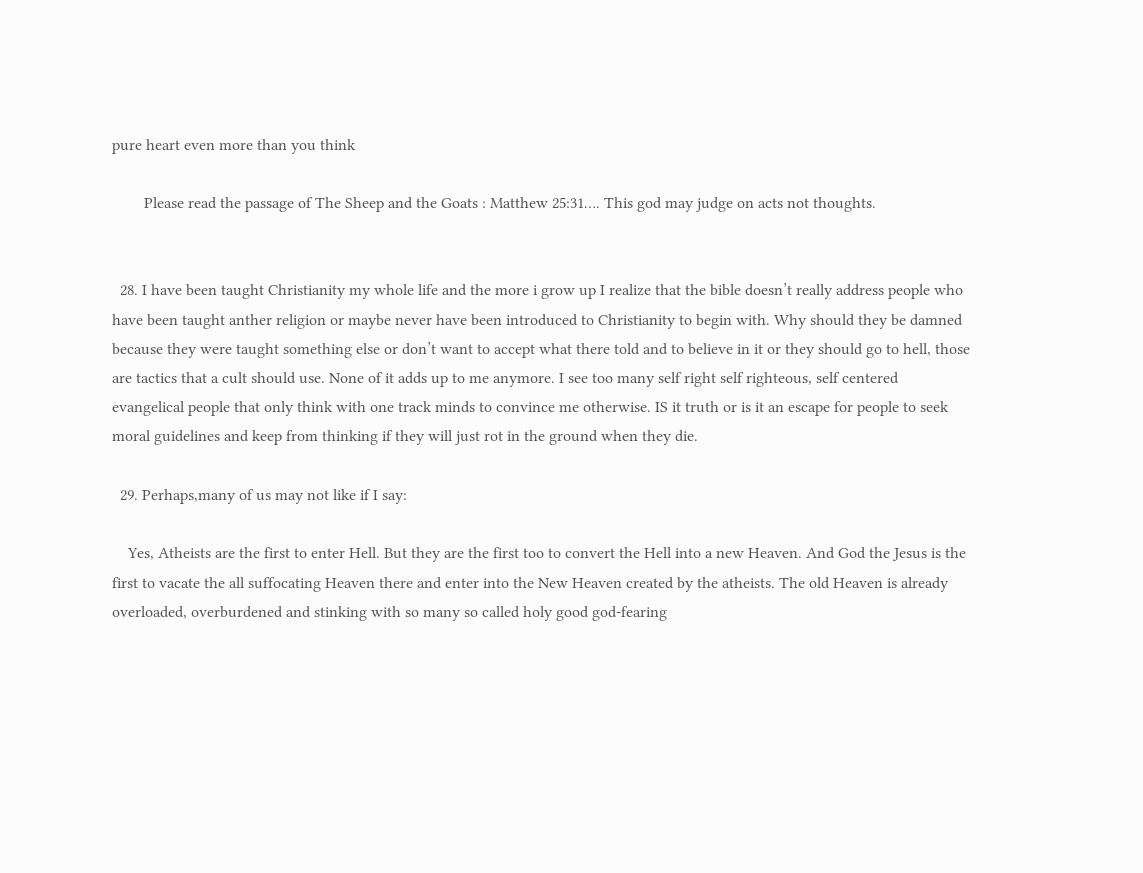pure heart even more than you think

        Please read the passage of The Sheep and the Goats : Matthew 25:31…. This god may judge on acts not thoughts.


  28. I have been taught Christianity my whole life and the more i grow up I realize that the bible doesn’t really address people who have been taught anther religion or maybe never have been introduced to Christianity to begin with. Why should they be damned because they were taught something else or don’t want to accept what there told and to believe in it or they should go to hell, those are tactics that a cult should use. None of it adds up to me anymore. I see too many self right self righteous, self centered evangelical people that only think with one track minds to convince me otherwise. IS it truth or is it an escape for people to seek moral guidelines and keep from thinking if they will just rot in the ground when they die.

  29. Perhaps,many of us may not like if I say:

    Yes, Atheists are the first to enter Hell. But they are the first too to convert the Hell into a new Heaven. And God the Jesus is the first to vacate the all suffocating Heaven there and enter into the New Heaven created by the atheists. The old Heaven is already overloaded, overburdened and stinking with so many so called holy good god-fearing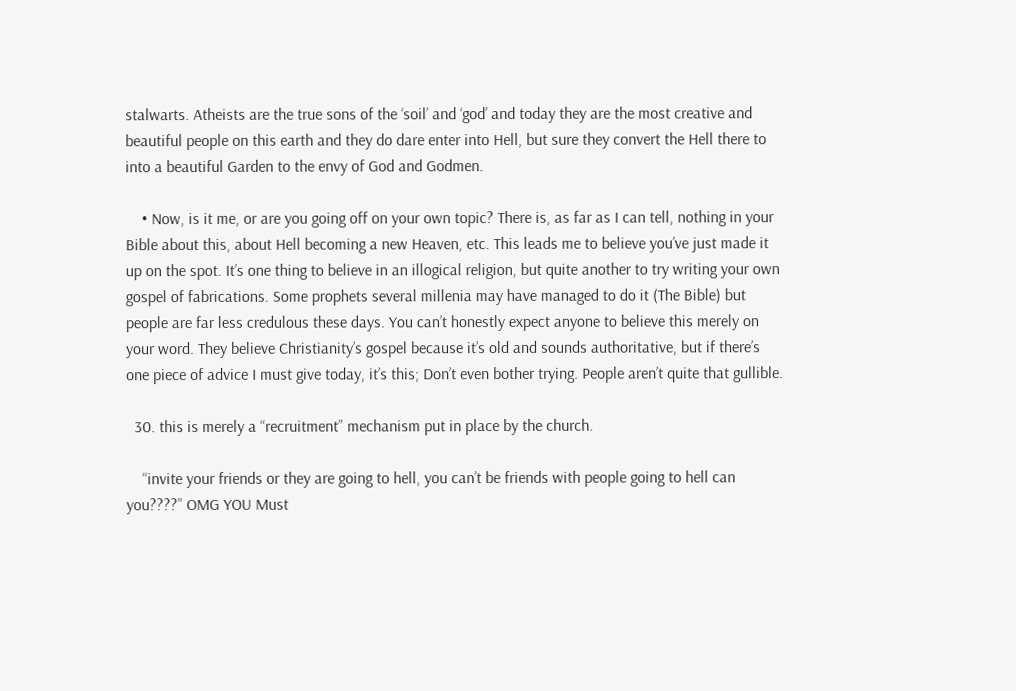stalwarts. Atheists are the true sons of the ‘soil’ and ‘god’ and today they are the most creative and beautiful people on this earth and they do dare enter into Hell, but sure they convert the Hell there to into a beautiful Garden to the envy of God and Godmen.

    • Now, is it me, or are you going off on your own topic? There is, as far as I can tell, nothing in your Bible about this, about Hell becoming a new Heaven, etc. This leads me to believe you’ve just made it up on the spot. It’s one thing to believe in an illogical religion, but quite another to try writing your own gospel of fabrications. Some prophets several millenia may have managed to do it (The Bible) but people are far less credulous these days. You can’t honestly expect anyone to believe this merely on your word. They believe Christianity’s gospel because it’s old and sounds authoritative, but if there’s one piece of advice I must give today, it’s this; Don’t even bother trying. People aren’t quite that gullible.

  30. this is merely a “recruitment” mechanism put in place by the church.

    “invite your friends or they are going to hell, you can’t be friends with people going to hell can you????” OMG YOU Must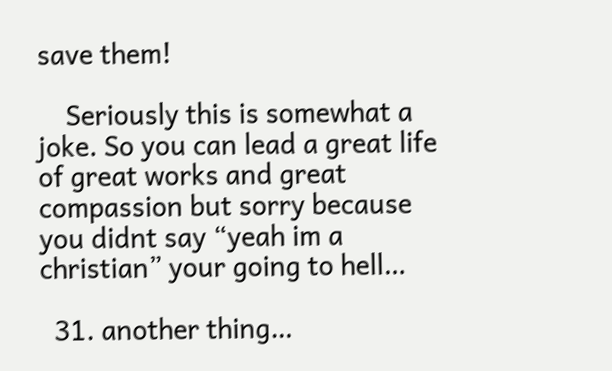save them!

    Seriously this is somewhat a joke. So you can lead a great life of great works and great compassion but sorry because you didnt say “yeah im a christian” your going to hell…

  31. another thing…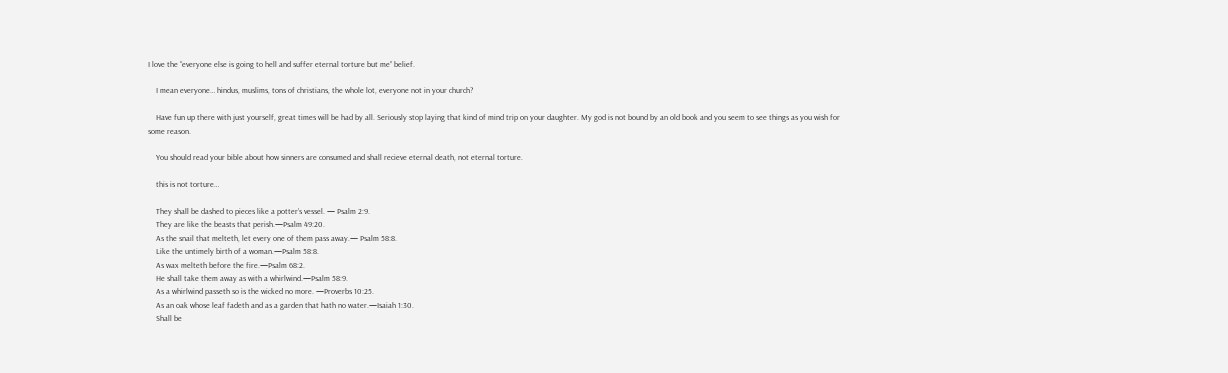I love the “everyone else is going to hell and suffer eternal torture but me” belief.

    I mean everyone… hindus, muslims, tons of christians, the whole lot, everyone not in your church?

    Have fun up there with just yourself, great times will be had by all. Seriously stop laying that kind of mind trip on your daughter. My god is not bound by an old book and you seem to see things as you wish for some reason.

    You should read your bible about how sinners are consumed and shall recieve eternal death, not eternal torture.

    this is not torture…

    They shall be dashed to pieces like a potter’s vessel. — Psalm 2:9.
    They are like the beasts that perish.—Psalm 49:20.
    As the snail that melteth, let every one of them pass away.— Psalm 58:8.
    Like the untimely birth of a woman.—Psalm 58:8.
    As wax melteth before the fire.—Psalm 68:2.
    He shall take them away as with a whirlwind.—Psalm 58:9.
    As a whirlwind passeth so is the wicked no more. —Proverbs 10:25.
    As an oak whose leaf fadeth and as a garden that hath no water.—Isaiah 1:30.
    Shall be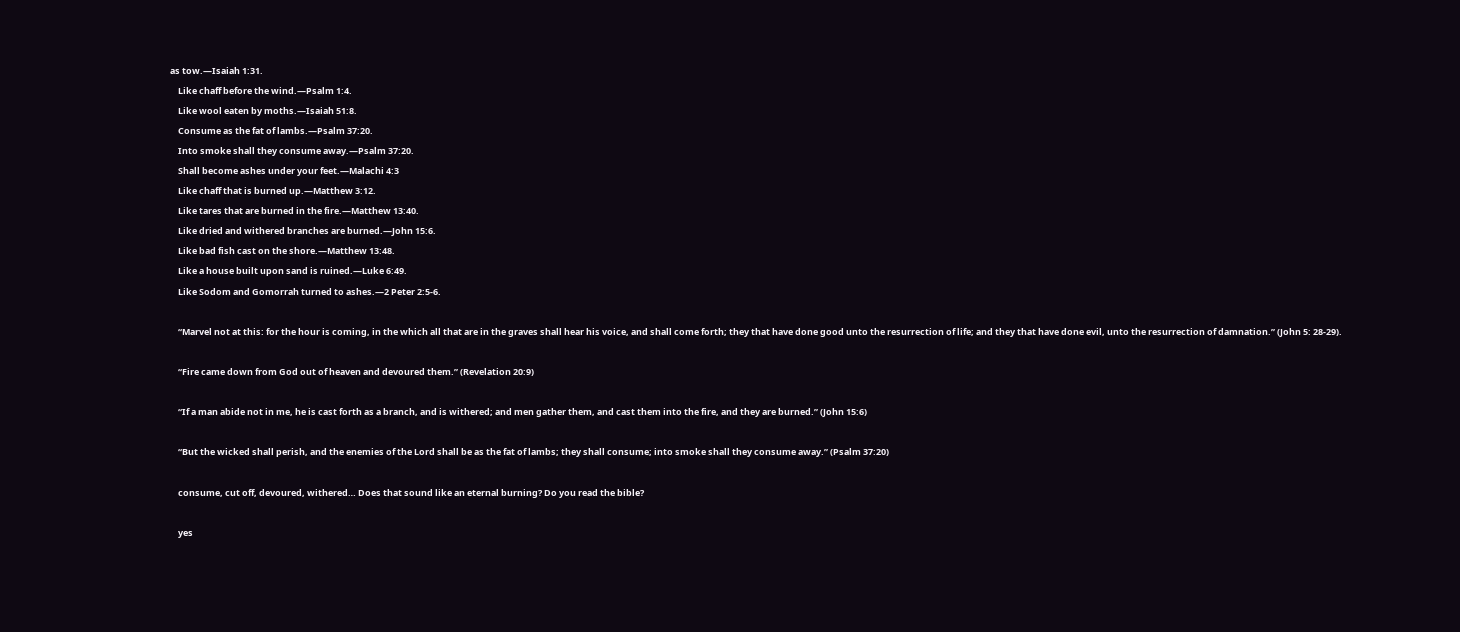as tow.—Isaiah 1:31.
    Like chaff before the wind.—Psalm 1:4.
    Like wool eaten by moths.—Isaiah 51:8.
    Consume as the fat of lambs.—Psalm 37:20.
    Into smoke shall they consume away.—Psalm 37:20.
    Shall become ashes under your feet.—Malachi 4:3
    Like chaff that is burned up.—Matthew 3:12.
    Like tares that are burned in the fire.—Matthew 13:40.
    Like dried and withered branches are burned.—John 15:6.
    Like bad fish cast on the shore.—Matthew 13:48.
    Like a house built upon sand is ruined.—Luke 6:49.
    Like Sodom and Gomorrah turned to ashes.—2 Peter 2:5-6.

    “Marvel not at this: for the hour is coming, in the which all that are in the graves shall hear his voice, and shall come forth; they that have done good unto the resurrection of life; and they that have done evil, unto the resurrection of damnation.” (John 5: 28-29).

    “Fire came down from God out of heaven and devoured them.” (Revelation 20:9)

    “If a man abide not in me, he is cast forth as a branch, and is withered; and men gather them, and cast them into the fire, and they are burned.” (John 15:6)

    “But the wicked shall perish, and the enemies of the Lord shall be as the fat of lambs; they shall consume; into smoke shall they consume away.” (Psalm 37:20)

    consume, cut off, devoured, withered… Does that sound like an eternal burning? Do you read the bible?

    yes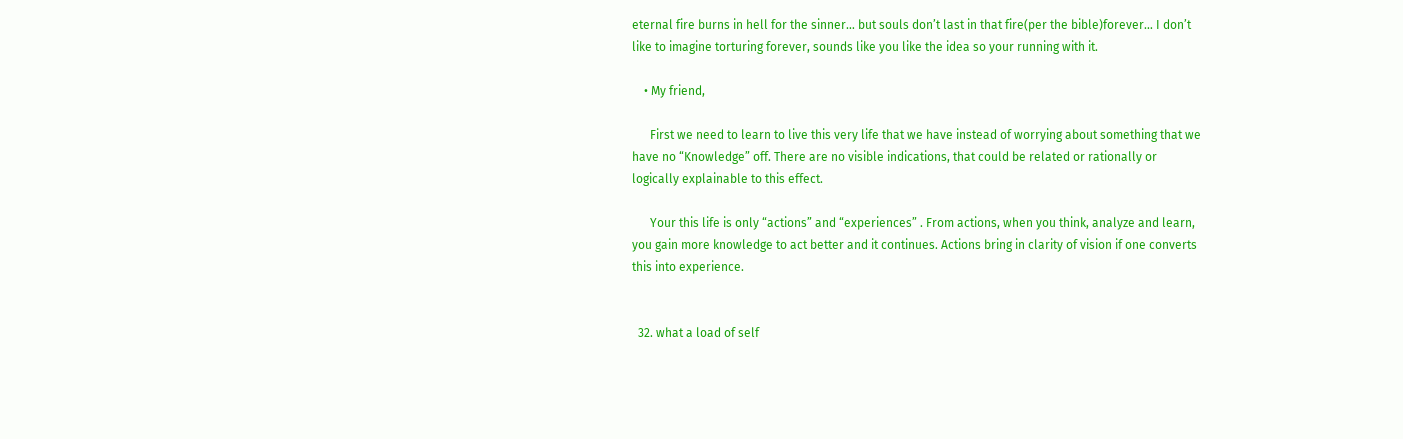eternal fire burns in hell for the sinner… but souls don’t last in that fire(per the bible)forever… I don’t like to imagine torturing forever, sounds like you like the idea so your running with it.

    • My friend,

      First we need to learn to live this very life that we have instead of worrying about something that we have no “Knowledge” off. There are no visible indications, that could be related or rationally or logically explainable to this effect.

      Your this life is only “actions” and “experiences” . From actions, when you think, analyze and learn, you gain more knowledge to act better and it continues. Actions bring in clarity of vision if one converts this into experience.


  32. what a load of self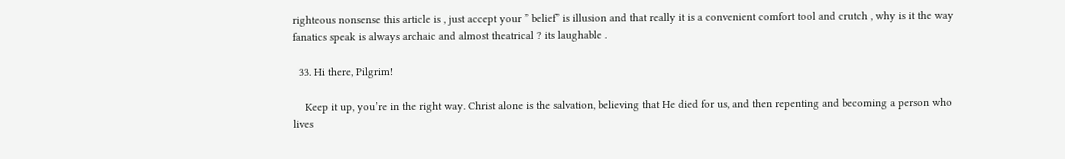righteous nonsense this article is , just accept your ” belief” is illusion and that really it is a convenient comfort tool and crutch , why is it the way fanatics speak is always archaic and almost theatrical ? its laughable .

  33. Hi there, Pilgrim!

    Keep it up, you’re in the right way. Christ alone is the salvation, believing that He died for us, and then repenting and becoming a person who lives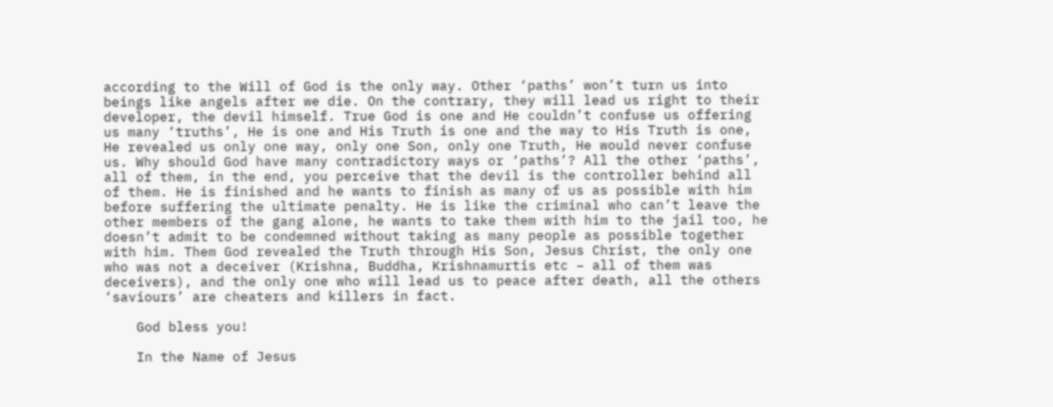according to the Will of God is the only way. Other ‘paths’ won’t turn us into beings like angels after we die. On the contrary, they will lead us right to their developer, the devil himself. True God is one and He couldn’t confuse us offering us many ‘truths’, He is one and His Truth is one and the way to His Truth is one, He revealed us only one way, only one Son, only one Truth, He would never confuse us. Why should God have many contradictory ways or ‘paths’? All the other ‘paths’, all of them, in the end, you perceive that the devil is the controller behind all of them. He is finished and he wants to finish as many of us as possible with him before suffering the ultimate penalty. He is like the criminal who can’t leave the other members of the gang alone, he wants to take them with him to the jail too, he doesn’t admit to be condemned without taking as many people as possible together with him. Them God revealed the Truth through His Son, Jesus Christ, the only one who was not a deceiver (Krishna, Buddha, Krishnamurtis etc – all of them was deceivers), and the only one who will lead us to peace after death, all the others ‘saviours’ are cheaters and killers in fact.

    God bless you!

    In the Name of Jesus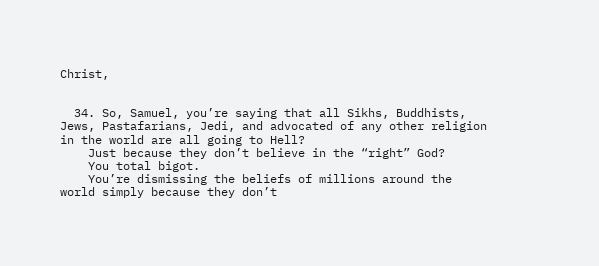Christ,


  34. So, Samuel, you’re saying that all Sikhs, Buddhists, Jews, Pastafarians, Jedi, and advocated of any other religion in the world are all going to Hell?
    Just because they don’t believe in the “right” God?
    You total bigot.
    You’re dismissing the beliefs of millions around the world simply because they don’t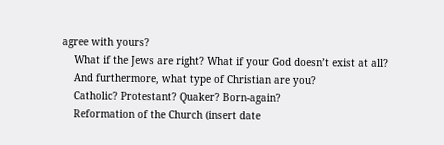agree with yours?
    What if the Jews are right? What if your God doesn’t exist at all?
    And furthermore, what type of Christian are you?
    Catholic? Protestant? Quaker? Born-again?
    Reformation of the Church (insert date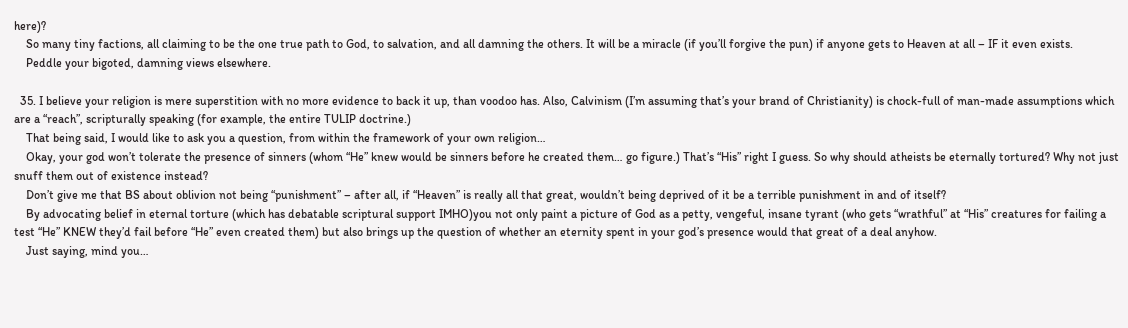here)?
    So many tiny factions, all claiming to be the one true path to God, to salvation, and all damning the others. It will be a miracle (if you’ll forgive the pun) if anyone gets to Heaven at all – IF it even exists.
    Peddle your bigoted, damning views elsewhere.

  35. I believe your religion is mere superstition with no more evidence to back it up, than voodoo has. Also, Calvinism (I’m assuming that’s your brand of Christianity) is chock-full of man-made assumptions which are a “reach”, scripturally speaking (for example, the entire TULIP doctrine.)
    That being said, I would like to ask you a question, from within the framework of your own religion…
    Okay, your god won’t tolerate the presence of sinners (whom “He” knew would be sinners before he created them… go figure.) That’s “His” right I guess. So why should atheists be eternally tortured? Why not just snuff them out of existence instead?
    Don’t give me that BS about oblivion not being “punishment” – after all, if “Heaven” is really all that great, wouldn’t being deprived of it be a terrible punishment in and of itself?
    By advocating belief in eternal torture (which has debatable scriptural support IMHO)you not only paint a picture of God as a petty, vengeful, insane tyrant (who gets “wrathful” at “His” creatures for failing a test “He” KNEW they’d fail before “He” even created them) but also brings up the question of whether an eternity spent in your god’s presence would that great of a deal anyhow.
    Just saying, mind you…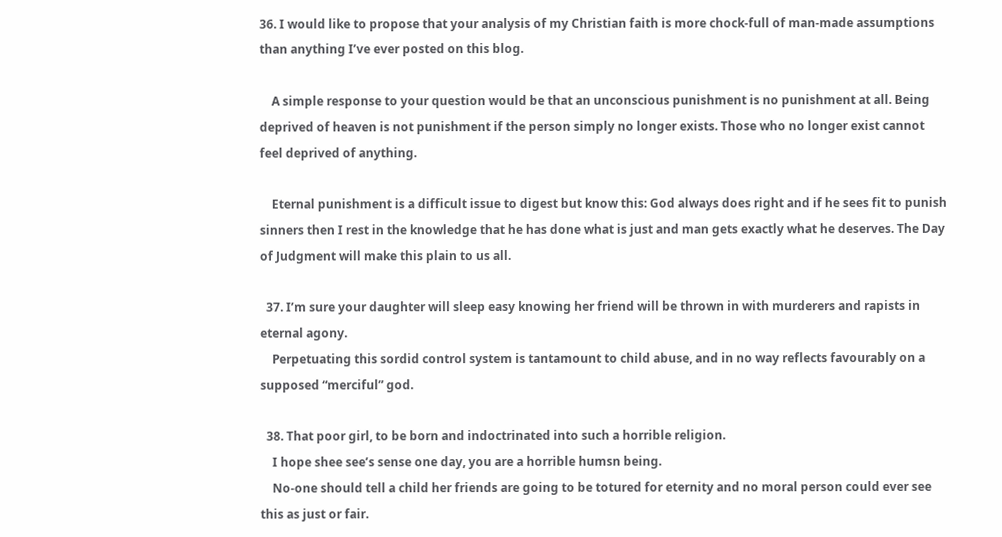36. I would like to propose that your analysis of my Christian faith is more chock-full of man-made assumptions than anything I’ve ever posted on this blog.

    A simple response to your question would be that an unconscious punishment is no punishment at all. Being deprived of heaven is not punishment if the person simply no longer exists. Those who no longer exist cannot feel deprived of anything.

    Eternal punishment is a difficult issue to digest but know this: God always does right and if he sees fit to punish sinners then I rest in the knowledge that he has done what is just and man gets exactly what he deserves. The Day of Judgment will make this plain to us all.

  37. I’m sure your daughter will sleep easy knowing her friend will be thrown in with murderers and rapists in eternal agony.
    Perpetuating this sordid control system is tantamount to child abuse, and in no way reflects favourably on a supposed “merciful” god.

  38. That poor girl, to be born and indoctrinated into such a horrible religion.
    I hope shee see’s sense one day, you are a horrible humsn being.
    No-one should tell a child her friends are going to be totured for eternity and no moral person could ever see this as just or fair.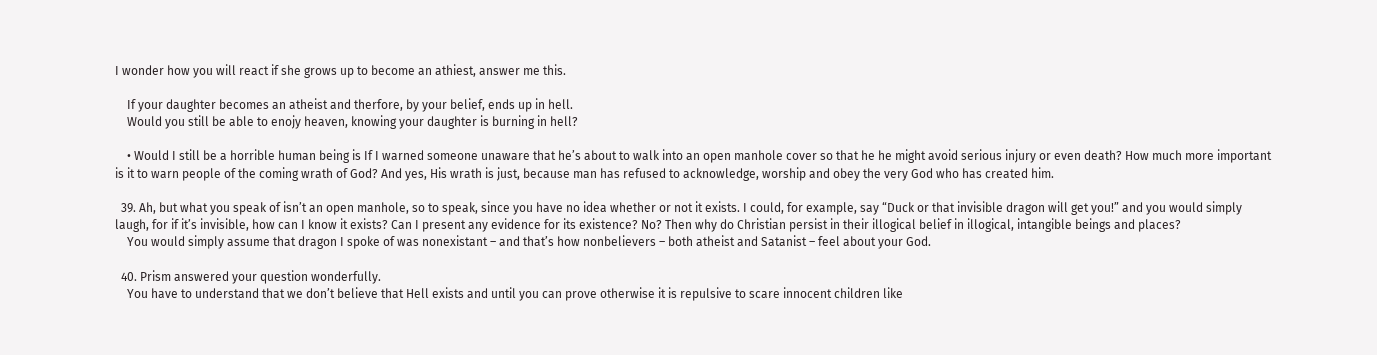I wonder how you will react if she grows up to become an athiest, answer me this.

    If your daughter becomes an atheist and therfore, by your belief, ends up in hell.
    Would you still be able to enojy heaven, knowing your daughter is burning in hell?

    • Would I still be a horrible human being is If I warned someone unaware that he’s about to walk into an open manhole cover so that he he might avoid serious injury or even death? How much more important is it to warn people of the coming wrath of God? And yes, His wrath is just, because man has refused to acknowledge, worship and obey the very God who has created him.

  39. Ah, but what you speak of isn’t an open manhole, so to speak, since you have no idea whether or not it exists. I could, for example, say “Duck or that invisible dragon will get you!” and you would simply laugh, for if it’s invisible, how can I know it exists? Can I present any evidence for its existence? No? Then why do Christian persist in their illogical belief in illogical, intangible beings and places?
    You would simply assume that dragon I spoke of was nonexistant – and that’s how nonbelievers – both atheist and Satanist – feel about your God.

  40. Prism answered your question wonderfully.
    You have to understand that we don’t believe that Hell exists and until you can prove otherwise it is repulsive to scare innocent children like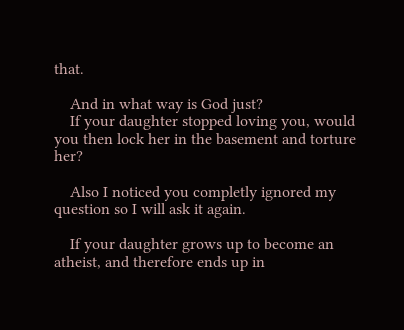that.

    And in what way is God just?
    If your daughter stopped loving you, would you then lock her in the basement and torture her?

    Also I noticed you completly ignored my question so I will ask it again.

    If your daughter grows up to become an atheist, and therefore ends up in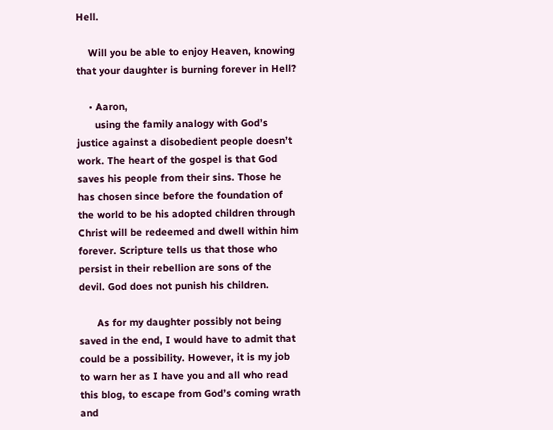Hell.

    Will you be able to enjoy Heaven, knowing that your daughter is burning forever in Hell?

    • Aaron,
      using the family analogy with God’s justice against a disobedient people doesn’t work. The heart of the gospel is that God saves his people from their sins. Those he has chosen since before the foundation of the world to be his adopted children through Christ will be redeemed and dwell within him forever. Scripture tells us that those who persist in their rebellion are sons of the devil. God does not punish his children.

      As for my daughter possibly not being saved in the end, I would have to admit that could be a possibility. However, it is my job to warn her as I have you and all who read this blog, to escape from God’s coming wrath and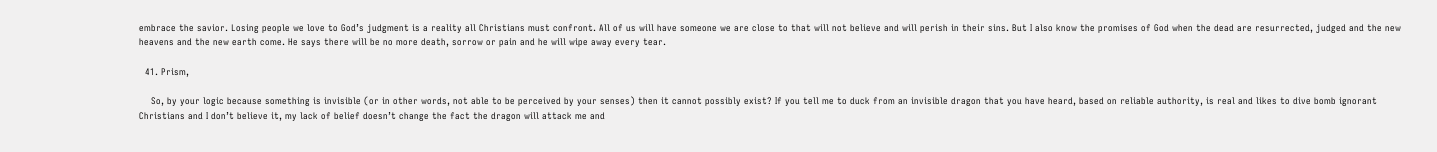embrace the savior. Losing people we love to God’s judgment is a reality all Christians must confront. All of us will have someone we are close to that will not believe and will perish in their sins. But I also know the promises of God when the dead are resurrected, judged and the new heavens and the new earth come. He says there will be no more death, sorrow or pain and he will wipe away every tear.

  41. Prism,

    So, by your logic because something is invisible (or in other words, not able to be perceived by your senses) then it cannot possibly exist? If you tell me to duck from an invisible dragon that you have heard, based on reliable authority, is real and likes to dive bomb ignorant Christians and I don’t believe it, my lack of belief doesn’t change the fact the dragon will attack me and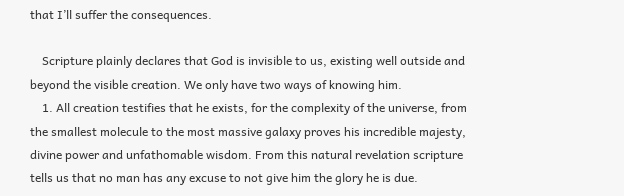that I’ll suffer the consequences.

    Scripture plainly declares that God is invisible to us, existing well outside and beyond the visible creation. We only have two ways of knowing him.
    1. All creation testifies that he exists, for the complexity of the universe, from the smallest molecule to the most massive galaxy proves his incredible majesty, divine power and unfathomable wisdom. From this natural revelation scripture tells us that no man has any excuse to not give him the glory he is due.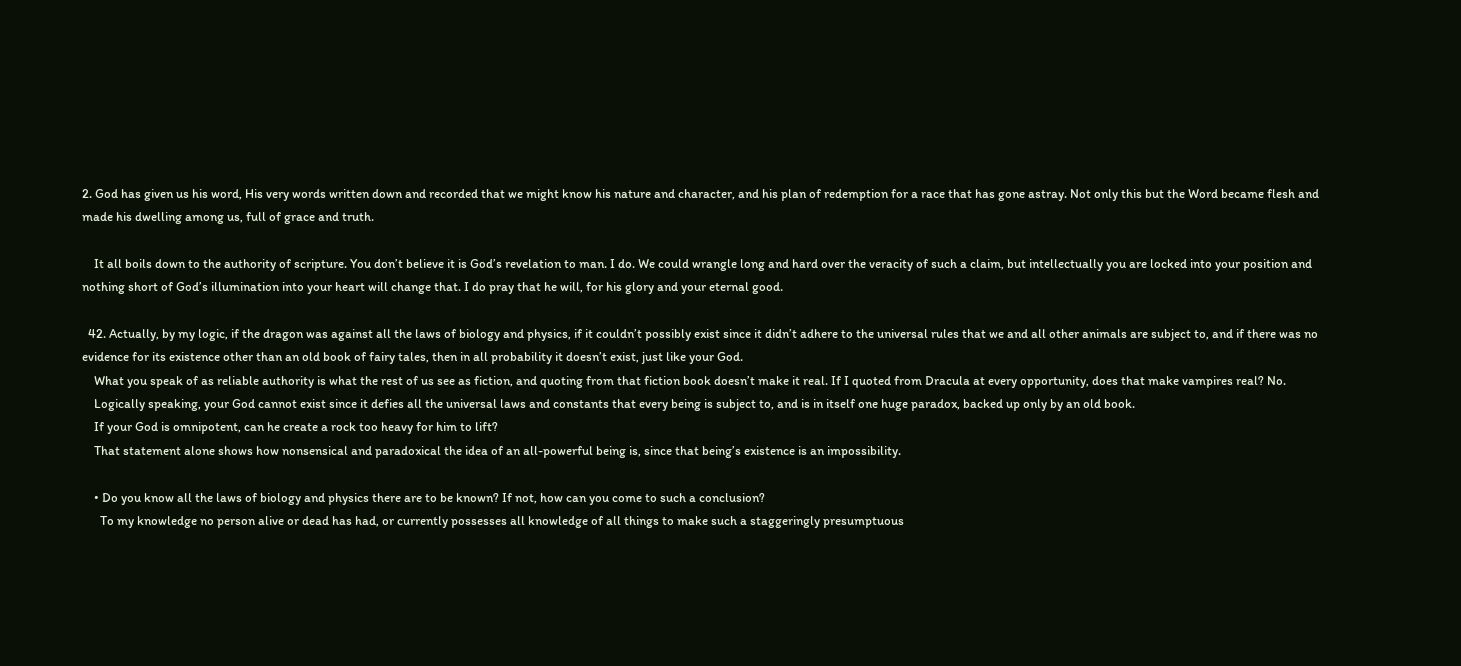2. God has given us his word, His very words written down and recorded that we might know his nature and character, and his plan of redemption for a race that has gone astray. Not only this but the Word became flesh and made his dwelling among us, full of grace and truth.

    It all boils down to the authority of scripture. You don’t believe it is God’s revelation to man. I do. We could wrangle long and hard over the veracity of such a claim, but intellectually you are locked into your position and nothing short of God’s illumination into your heart will change that. I do pray that he will, for his glory and your eternal good.

  42. Actually, by my logic, if the dragon was against all the laws of biology and physics, if it couldn’t possibly exist since it didn’t adhere to the universal rules that we and all other animals are subject to, and if there was no evidence for its existence other than an old book of fairy tales, then in all probability it doesn’t exist, just like your God.
    What you speak of as reliable authority is what the rest of us see as fiction, and quoting from that fiction book doesn’t make it real. If I quoted from Dracula at every opportunity, does that make vampires real? No.
    Logically speaking, your God cannot exist since it defies all the universal laws and constants that every being is subject to, and is in itself one huge paradox, backed up only by an old book.
    If your God is omnipotent, can he create a rock too heavy for him to lift?
    That statement alone shows how nonsensical and paradoxical the idea of an all-powerful being is, since that being’s existence is an impossibility.

    • Do you know all the laws of biology and physics there are to be known? If not, how can you come to such a conclusion?
      To my knowledge no person alive or dead has had, or currently possesses all knowledge of all things to make such a staggeringly presumptuous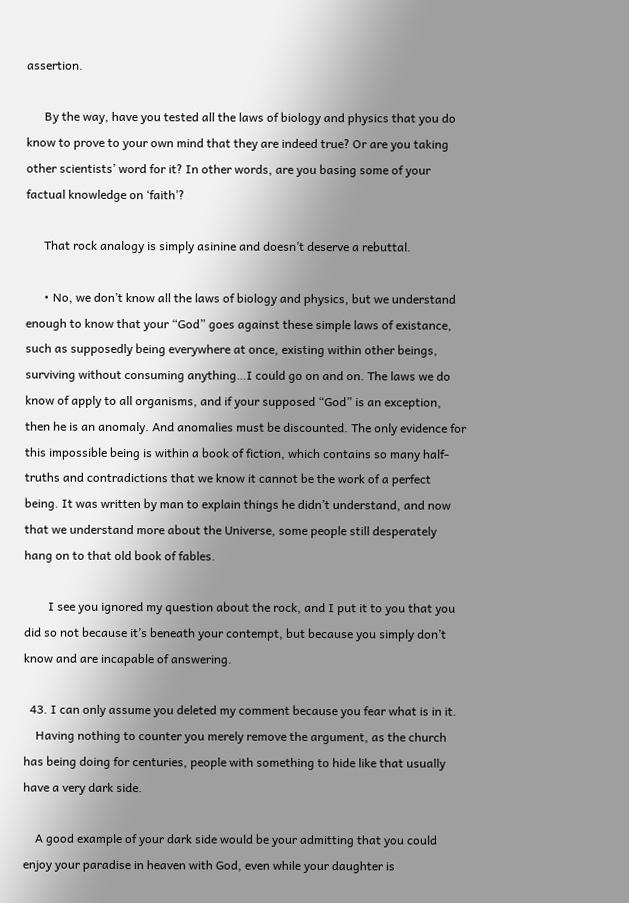assertion.

      By the way, have you tested all the laws of biology and physics that you do know to prove to your own mind that they are indeed true? Or are you taking other scientists’ word for it? In other words, are you basing some of your factual knowledge on ‘faith’?

      That rock analogy is simply asinine and doesn’t deserve a rebuttal.

      • No, we don’t know all the laws of biology and physics, but we understand enough to know that your “God” goes against these simple laws of existance, such as supposedly being everywhere at once, existing within other beings, surviving without consuming anything…I could go on and on. The laws we do know of apply to all organisms, and if your supposed “God” is an exception, then he is an anomaly. And anomalies must be discounted. The only evidence for this impossible being is within a book of fiction, which contains so many half-truths and contradictions that we know it cannot be the work of a perfect being. It was written by man to explain things he didn’t understand, and now that we understand more about the Universe, some people still desperately hang on to that old book of fables.

        I see you ignored my question about the rock, and I put it to you that you did so not because it’s beneath your contempt, but because you simply don’t know and are incapable of answering.

  43. I can only assume you deleted my comment because you fear what is in it.
    Having nothing to counter you merely remove the argument, as the church has being doing for centuries, people with something to hide like that usually have a very dark side.

    A good example of your dark side would be your admitting that you could enjoy your paradise in heaven with God, even while your daughter is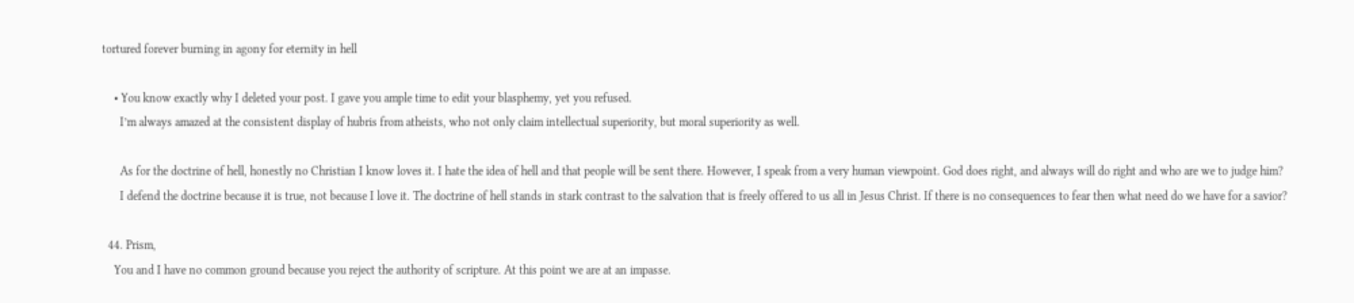tortured forever burning in agony for eternity in hell

    • You know exactly why I deleted your post. I gave you ample time to edit your blasphemy, yet you refused.
      I’m always amazed at the consistent display of hubris from atheists, who not only claim intellectual superiority, but moral superiority as well.

      As for the doctrine of hell, honestly no Christian I know loves it. I hate the idea of hell and that people will be sent there. However, I speak from a very human viewpoint. God does right, and always will do right and who are we to judge him?
      I defend the doctrine because it is true, not because I love it. The doctrine of hell stands in stark contrast to the salvation that is freely offered to us all in Jesus Christ. If there is no consequences to fear then what need do we have for a savior?

  44. Prism,
    You and I have no common ground because you reject the authority of scripture. At this point we are at an impasse.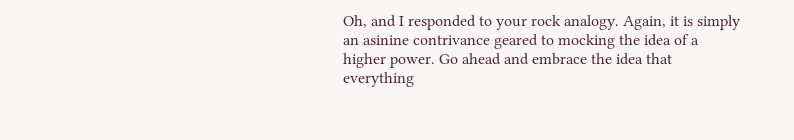Oh, and I responded to your rock analogy. Again, it is simply an asinine contrivance geared to mocking the idea of a higher power. Go ahead and embrace the idea that everything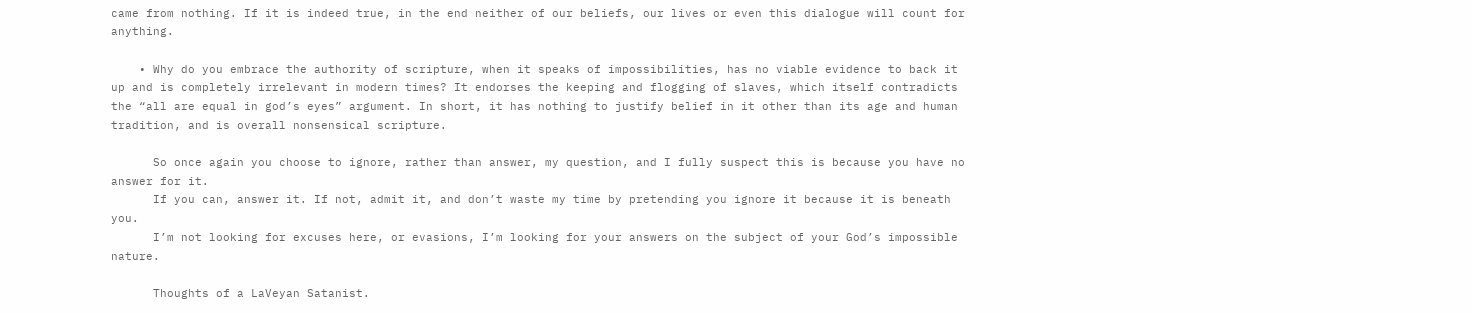came from nothing. If it is indeed true, in the end neither of our beliefs, our lives or even this dialogue will count for anything.

    • Why do you embrace the authority of scripture, when it speaks of impossibilities, has no viable evidence to back it up and is completely irrelevant in modern times? It endorses the keeping and flogging of slaves, which itself contradicts the “all are equal in god’s eyes” argument. In short, it has nothing to justify belief in it other than its age and human tradition, and is overall nonsensical scripture.

      So once again you choose to ignore, rather than answer, my question, and I fully suspect this is because you have no answer for it.
      If you can, answer it. If not, admit it, and don’t waste my time by pretending you ignore it because it is beneath you.
      I’m not looking for excuses here, or evasions, I’m looking for your answers on the subject of your God’s impossible nature.

      Thoughts of a LaVeyan Satanist.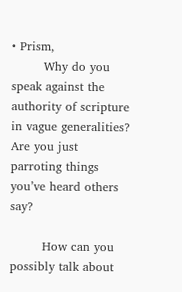• Prism,
        Why do you speak against the authority of scripture in vague generalities? Are you just parroting things you’ve heard others say?

        How can you possibly talk about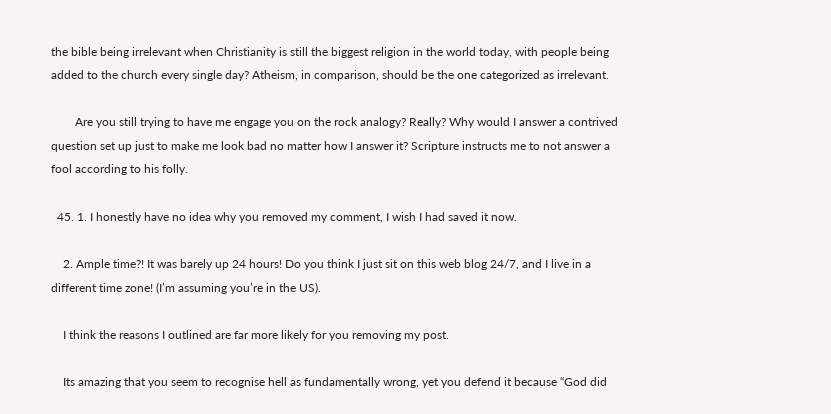the bible being irrelevant when Christianity is still the biggest religion in the world today, with people being added to the church every single day? Atheism, in comparison, should be the one categorized as irrelevant.

        Are you still trying to have me engage you on the rock analogy? Really? Why would I answer a contrived question set up just to make me look bad no matter how I answer it? Scripture instructs me to not answer a fool according to his folly.

  45. 1. I honestly have no idea why you removed my comment, I wish I had saved it now.

    2. Ample time?! It was barely up 24 hours! Do you think I just sit on this web blog 24/7, and I live in a different time zone! (I’m assuming you’re in the US).

    I think the reasons I outlined are far more likely for you removing my post.

    Its amazing that you seem to recognise hell as fundamentally wrong, yet you defend it because “God did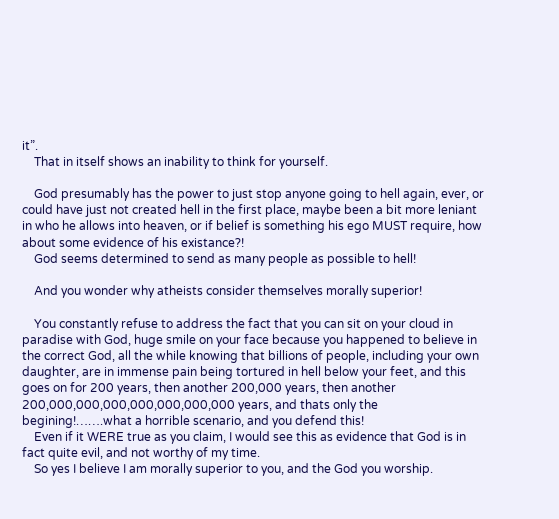it”.
    That in itself shows an inability to think for yourself.

    God presumably has the power to just stop anyone going to hell again, ever, or could have just not created hell in the first place, maybe been a bit more leniant in who he allows into heaven, or if belief is something his ego MUST require, how about some evidence of his existance?!
    God seems determined to send as many people as possible to hell!

    And you wonder why atheists consider themselves morally superior!

    You constantly refuse to address the fact that you can sit on your cloud in paradise with God, huge smile on your face because you happened to believe in the correct God, all the while knowing that billions of people, including your own daughter, are in immense pain being tortured in hell below your feet, and this goes on for 200 years, then another 200,000 years, then another 200,000,000,000,000,000,000,000 years, and thats only the begining!…….what a horrible scenario, and you defend this!
    Even if it WERE true as you claim, I would see this as evidence that God is in fact quite evil, and not worthy of my time.
    So yes I believe I am morally superior to you, and the God you worship.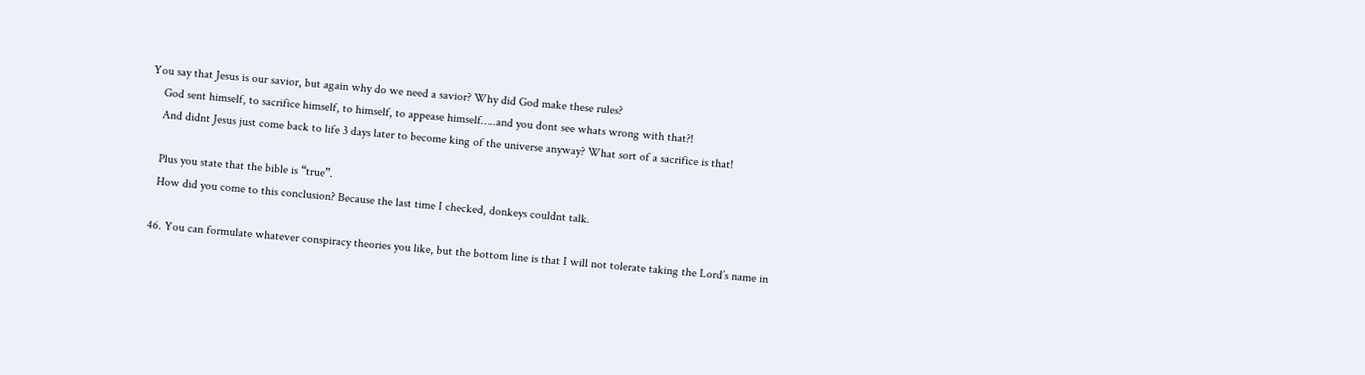You say that Jesus is our savior, but again why do we need a savior? Why did God make these rules?
    God sent himself, to sacrifice himself, to himself, to appease himself…..and you dont see whats wrong with that?!
    And didnt Jesus just come back to life 3 days later to become king of the universe anyway? What sort of a sacrifice is that!

    Plus you state that the bible is “true”.
    How did you come to this conclusion? Because the last time I checked, donkeys couldnt talk.

  46. You can formulate whatever conspiracy theories you like, but the bottom line is that I will not tolerate taking the Lord’s name in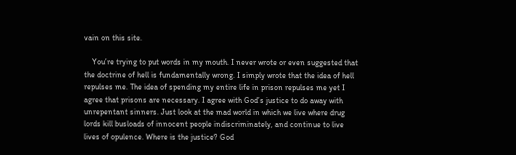vain on this site.

    You’re trying to put words in my mouth. I never wrote or even suggested that the doctrine of hell is fundamentally wrong. I simply wrote that the idea of hell repulses me. The idea of spending my entire life in prison repulses me yet I agree that prisons are necessary. I agree with God’s justice to do away with unrepentant sinners. Just look at the mad world in which we live where drug lords kill busloads of innocent people indiscriminately, and continue to live lives of opulence. Where is the justice? God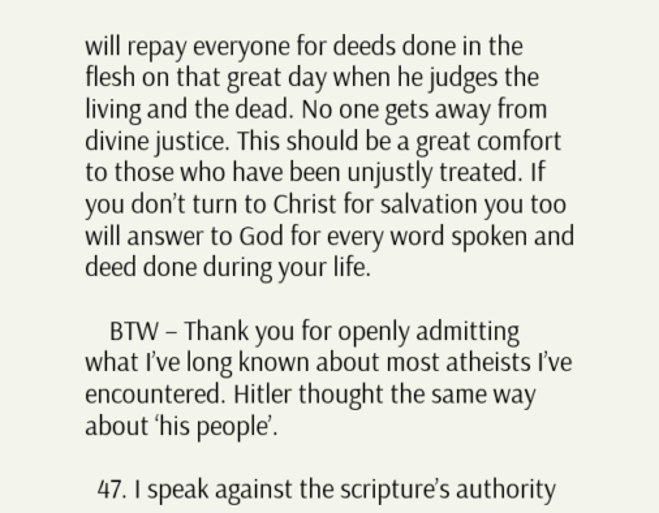will repay everyone for deeds done in the flesh on that great day when he judges the living and the dead. No one gets away from divine justice. This should be a great comfort to those who have been unjustly treated. If you don’t turn to Christ for salvation you too will answer to God for every word spoken and deed done during your life.

    BTW – Thank you for openly admitting what I’ve long known about most atheists I’ve encountered. Hitler thought the same way about ‘his people’.

  47. I speak against the scripture’s authority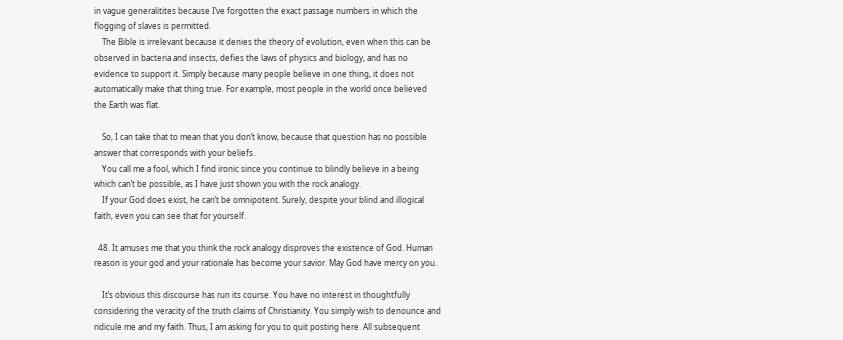in vague generalitites because I’ve forgotten the exact passage numbers in which the flogging of slaves is permitted.
    The Bible is irrelevant because it denies the theory of evolution, even when this can be observed in bacteria and insects, defies the laws of physics and biology, and has no evidence to support it. Simply because many people believe in one thing, it does not automatically make that thing true. For example, most people in the world once believed the Earth was flat.

    So, I can take that to mean that you don’t know, because that question has no possible answer that corresponds with your beliefs.
    You call me a fool, which I find ironic since you continue to blindly believe in a being which can’t be possible, as I have just shown you with the rock analogy.
    If your God does exist, he can’t be omnipotent. Surely, despite your blind and illogical faith, even you can see that for yourself.

  48. It amuses me that you think the rock analogy disproves the existence of God. Human reason is your god and your rationale has become your savior. May God have mercy on you.

    It’s obvious this discourse has run its course. You have no interest in thoughtfully considering the veracity of the truth claims of Christianity. You simply wish to denounce and ridicule me and my faith. Thus, I am asking for you to quit posting here. All subsequent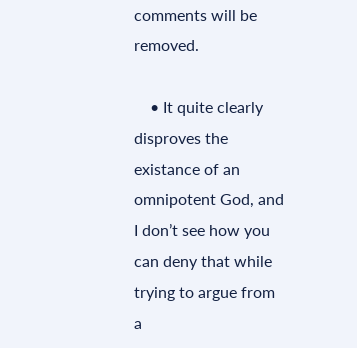comments will be removed.

    • It quite clearly disproves the existance of an omnipotent God, and I don’t see how you can deny that while trying to argue from a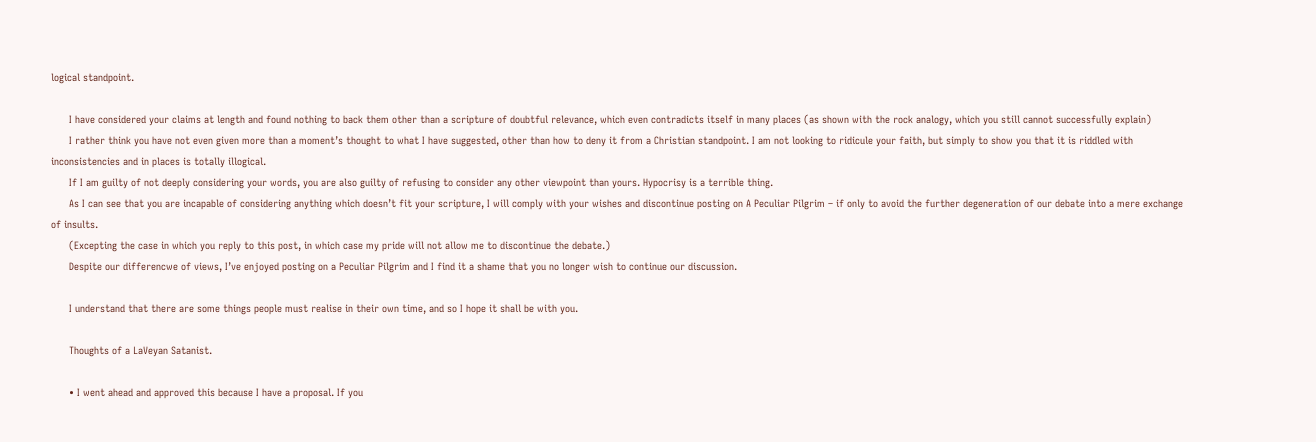logical standpoint.

      I have considered your claims at length and found nothing to back them other than a scripture of doubtful relevance, which even contradicts itself in many places (as shown with the rock analogy, which you still cannot successfully explain)
      I rather think you have not even given more than a moment’s thought to what I have suggested, other than how to deny it from a Christian standpoint. I am not looking to ridicule your faith, but simply to show you that it is riddled with inconsistencies and in places is totally illogical.
      If I am guilty of not deeply considering your words, you are also guilty of refusing to consider any other viewpoint than yours. Hypocrisy is a terrible thing.
      As I can see that you are incapable of considering anything which doesn’t fit your scripture, I will comply with your wishes and discontinue posting on A Peculiar Pilgrim – if only to avoid the further degeneration of our debate into a mere exchange of insults.
      (Excepting the case in which you reply to this post, in which case my pride will not allow me to discontinue the debate.)
      Despite our differencwe of views, I’ve enjoyed posting on a Peculiar Pilgrim and I find it a shame that you no longer wish to continue our discussion.

      I understand that there are some things people must realise in their own time, and so I hope it shall be with you.

      Thoughts of a LaVeyan Satanist.

      • I went ahead and approved this because I have a proposal. If you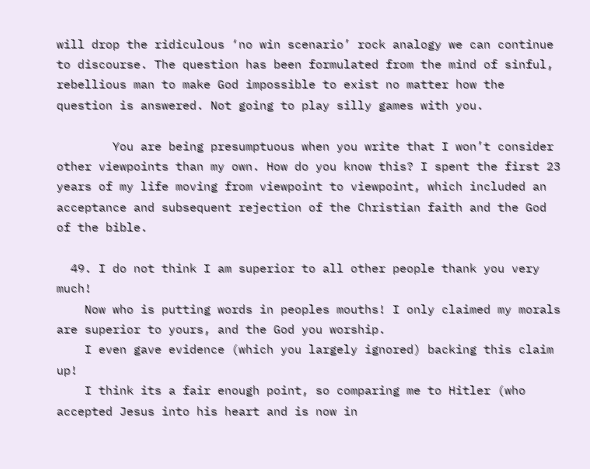will drop the ridiculous ‘no win scenario’ rock analogy we can continue to discourse. The question has been formulated from the mind of sinful, rebellious man to make God impossible to exist no matter how the question is answered. Not going to play silly games with you.

        You are being presumptuous when you write that I won’t consider other viewpoints than my own. How do you know this? I spent the first 23 years of my life moving from viewpoint to viewpoint, which included an acceptance and subsequent rejection of the Christian faith and the God of the bible.

  49. I do not think I am superior to all other people thank you very much!
    Now who is putting words in peoples mouths! I only claimed my morals are superior to yours, and the God you worship.
    I even gave evidence (which you largely ignored) backing this claim up!
    I think its a fair enough point, so comparing me to Hitler (who accepted Jesus into his heart and is now in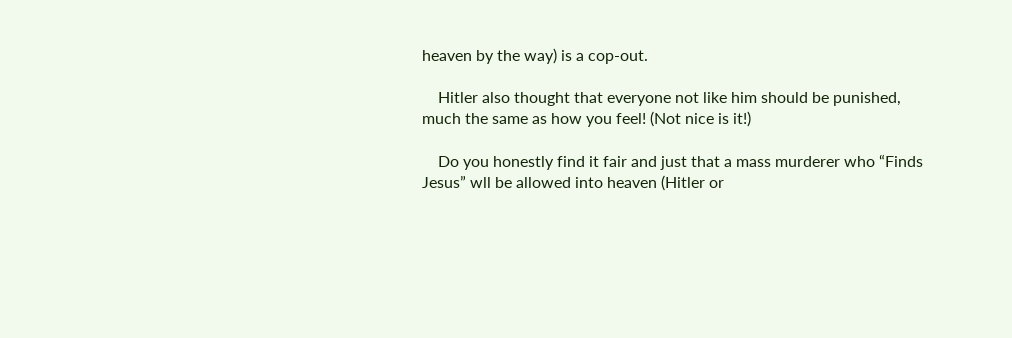heaven by the way) is a cop-out.

    Hitler also thought that everyone not like him should be punished, much the same as how you feel! (Not nice is it!)

    Do you honestly find it fair and just that a mass murderer who “Finds Jesus” wll be allowed into heaven (Hitler or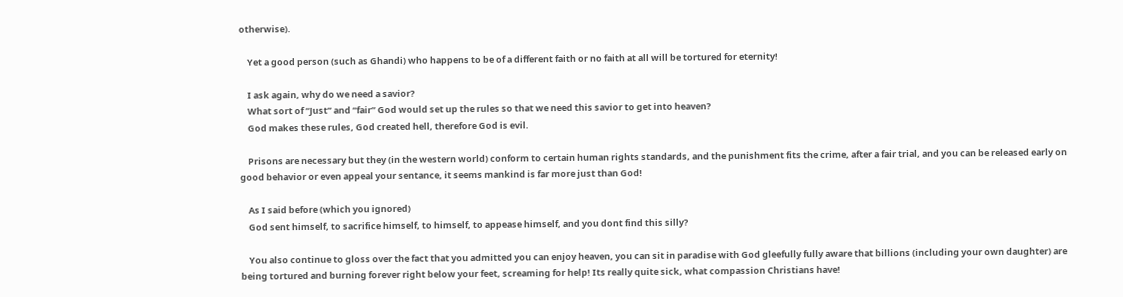otherwise).

    Yet a good person (such as Ghandi) who happens to be of a different faith or no faith at all will be tortured for eternity!

    I ask again, why do we need a savior?
    What sort of “Just” and “fair” God would set up the rules so that we need this savior to get into heaven?
    God makes these rules, God created hell, therefore God is evil.

    Prisons are necessary but they (in the western world) conform to certain human rights standards, and the punishment fits the crime, after a fair trial, and you can be released early on good behavior or even appeal your sentance, it seems mankind is far more just than God!

    As I said before (which you ignored)
    God sent himself, to sacrifice himself, to himself, to appease himself, and you dont find this silly?

    You also continue to gloss over the fact that you admitted you can enjoy heaven, you can sit in paradise with God gleefully fully aware that billions (including your own daughter) are being tortured and burning forever right below your feet, screaming for help! Its really quite sick, what compassion Christians have!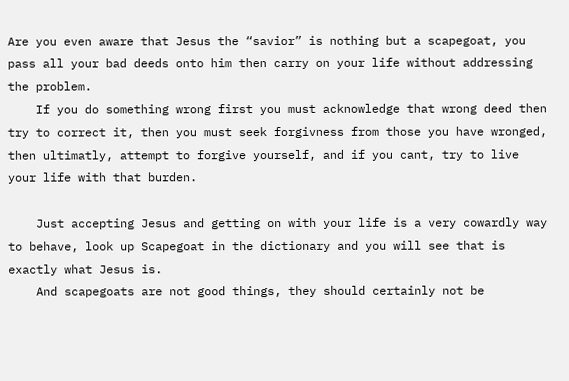Are you even aware that Jesus the “savior” is nothing but a scapegoat, you pass all your bad deeds onto him then carry on your life without addressing the problem.
    If you do something wrong first you must acknowledge that wrong deed then try to correct it, then you must seek forgivness from those you have wronged, then ultimatly, attempt to forgive yourself, and if you cant, try to live your life with that burden.

    Just accepting Jesus and getting on with your life is a very cowardly way to behave, look up Scapegoat in the dictionary and you will see that is exactly what Jesus is.
    And scapegoats are not good things, they should certainly not be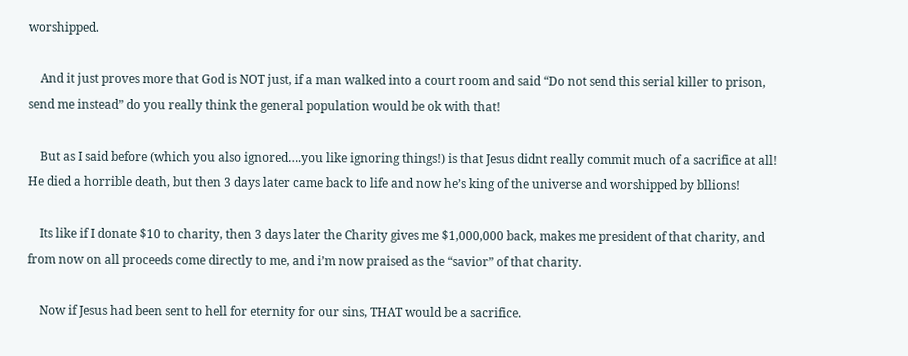worshipped.

    And it just proves more that God is NOT just, if a man walked into a court room and said “Do not send this serial killer to prison, send me instead” do you really think the general population would be ok with that!

    But as I said before (which you also ignored….you like ignoring things!) is that Jesus didnt really commit much of a sacrifice at all! He died a horrible death, but then 3 days later came back to life and now he’s king of the universe and worshipped by bllions!

    Its like if I donate $10 to charity, then 3 days later the Charity gives me $1,000,000 back, makes me president of that charity, and from now on all proceeds come directly to me, and i’m now praised as the “savior” of that charity.

    Now if Jesus had been sent to hell for eternity for our sins, THAT would be a sacrifice.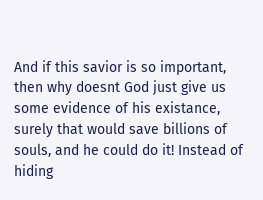And if this savior is so important, then why doesnt God just give us some evidence of his existance, surely that would save billions of souls, and he could do it! Instead of hiding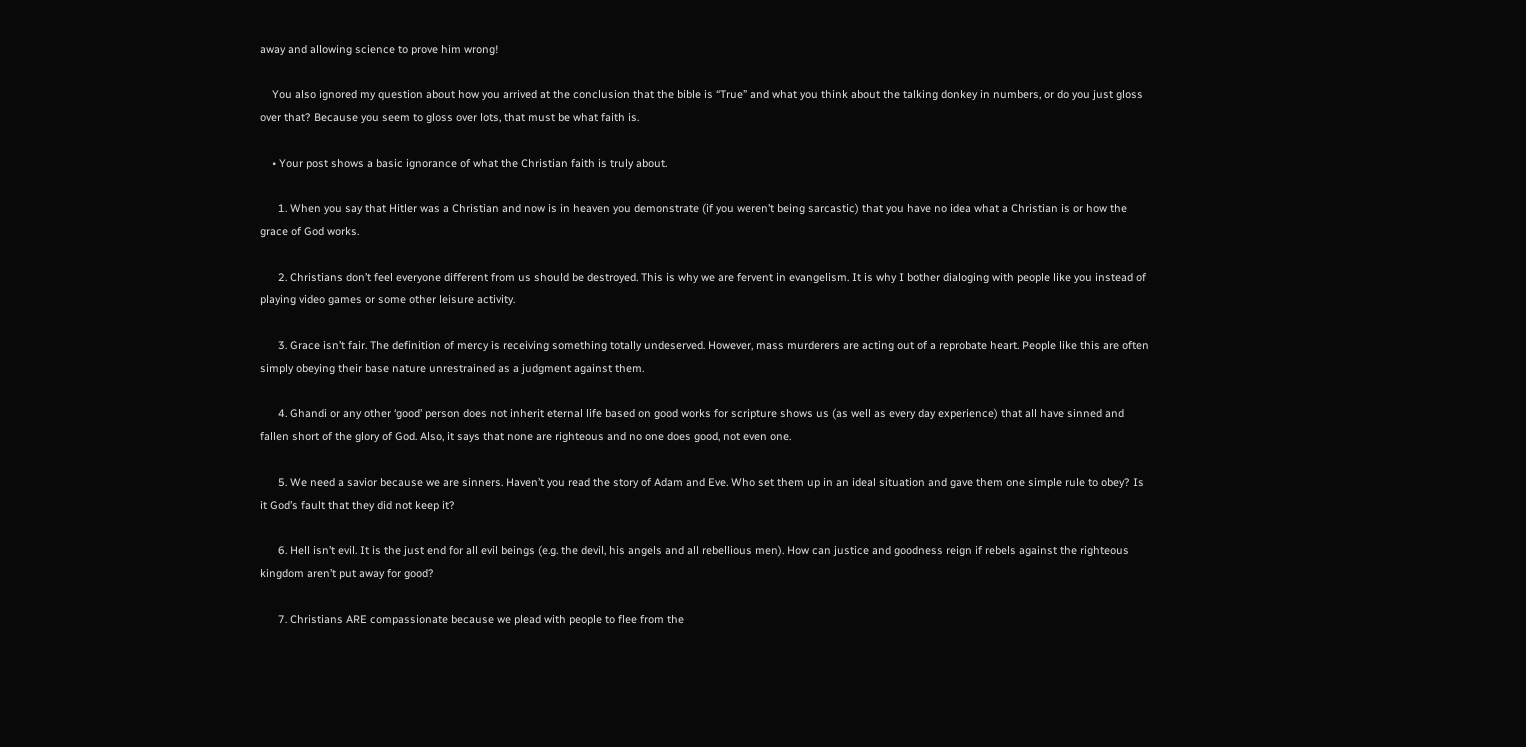away and allowing science to prove him wrong!

    You also ignored my question about how you arrived at the conclusion that the bible is “True” and what you think about the talking donkey in numbers, or do you just gloss over that? Because you seem to gloss over lots, that must be what faith is.

    • Your post shows a basic ignorance of what the Christian faith is truly about.

      1. When you say that Hitler was a Christian and now is in heaven you demonstrate (if you weren’t being sarcastic) that you have no idea what a Christian is or how the grace of God works.

      2. Christians don’t feel everyone different from us should be destroyed. This is why we are fervent in evangelism. It is why I bother dialoging with people like you instead of playing video games or some other leisure activity.

      3. Grace isn’t fair. The definition of mercy is receiving something totally undeserved. However, mass murderers are acting out of a reprobate heart. People like this are often simply obeying their base nature unrestrained as a judgment against them.

      4. Ghandi or any other ‘good’ person does not inherit eternal life based on good works for scripture shows us (as well as every day experience) that all have sinned and fallen short of the glory of God. Also, it says that none are righteous and no one does good, not even one.

      5. We need a savior because we are sinners. Haven’t you read the story of Adam and Eve. Who set them up in an ideal situation and gave them one simple rule to obey? Is it God’s fault that they did not keep it?

      6. Hell isn’t evil. It is the just end for all evil beings (e.g. the devil, his angels and all rebellious men). How can justice and goodness reign if rebels against the righteous kingdom aren’t put away for good?

      7. Christians ARE compassionate because we plead with people to flee from the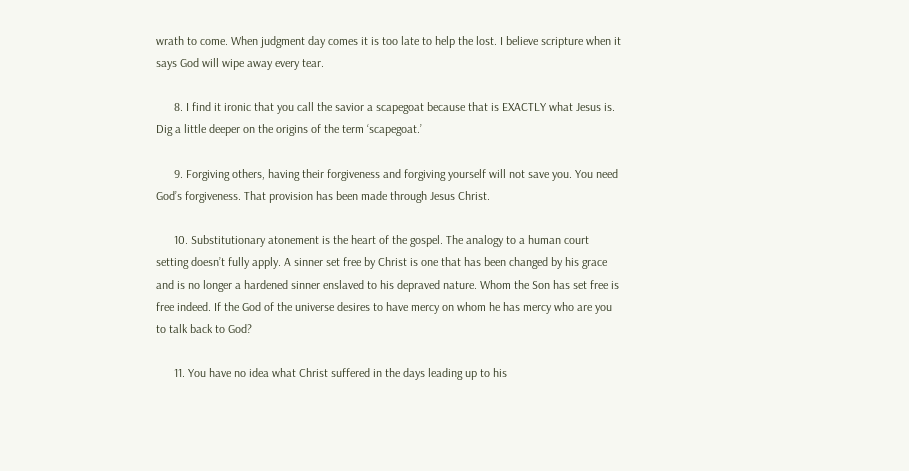wrath to come. When judgment day comes it is too late to help the lost. I believe scripture when it says God will wipe away every tear.

      8. I find it ironic that you call the savior a scapegoat because that is EXACTLY what Jesus is. Dig a little deeper on the origins of the term ‘scapegoat.’

      9. Forgiving others, having their forgiveness and forgiving yourself will not save you. You need God’s forgiveness. That provision has been made through Jesus Christ.

      10. Substitutionary atonement is the heart of the gospel. The analogy to a human court setting doesn’t fully apply. A sinner set free by Christ is one that has been changed by his grace and is no longer a hardened sinner enslaved to his depraved nature. Whom the Son has set free is free indeed. If the God of the universe desires to have mercy on whom he has mercy who are you to talk back to God?

      11. You have no idea what Christ suffered in the days leading up to his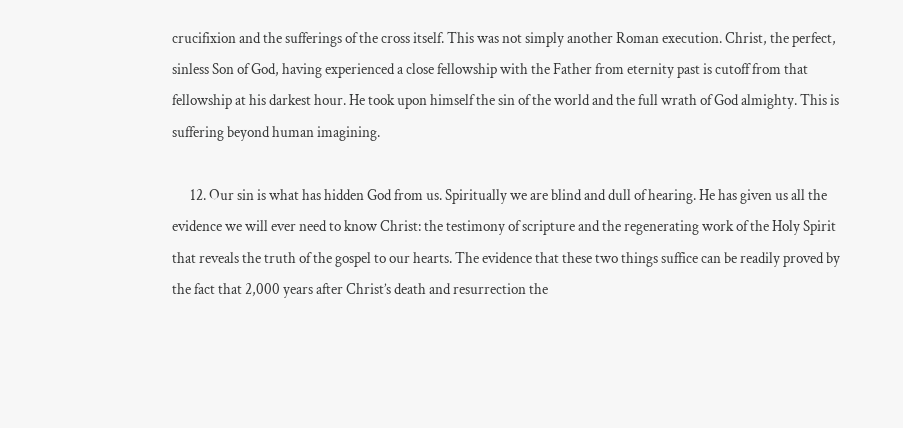crucifixion and the sufferings of the cross itself. This was not simply another Roman execution. Christ, the perfect, sinless Son of God, having experienced a close fellowship with the Father from eternity past is cutoff from that fellowship at his darkest hour. He took upon himself the sin of the world and the full wrath of God almighty. This is suffering beyond human imagining.

      12. Our sin is what has hidden God from us. Spiritually we are blind and dull of hearing. He has given us all the evidence we will ever need to know Christ: the testimony of scripture and the regenerating work of the Holy Spirit that reveals the truth of the gospel to our hearts. The evidence that these two things suffice can be readily proved by the fact that 2,000 years after Christ’s death and resurrection the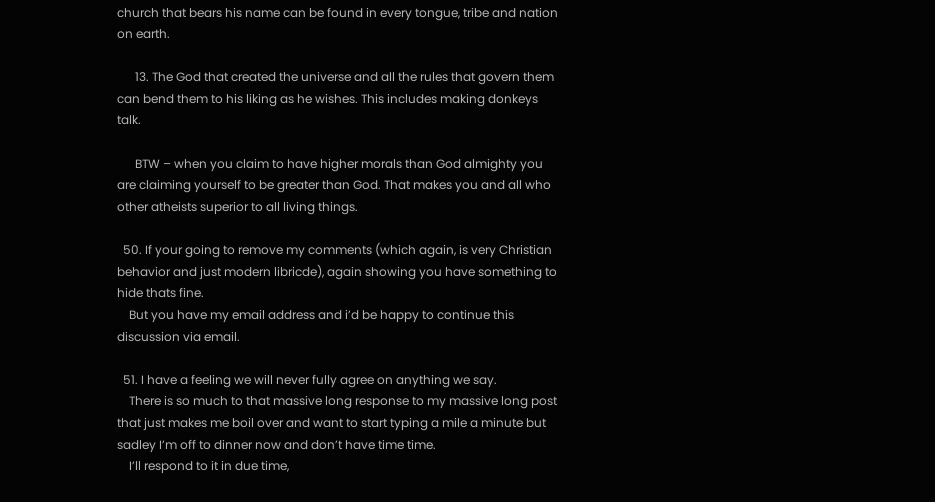church that bears his name can be found in every tongue, tribe and nation on earth.

      13. The God that created the universe and all the rules that govern them can bend them to his liking as he wishes. This includes making donkeys talk.

      BTW – when you claim to have higher morals than God almighty you are claiming yourself to be greater than God. That makes you and all who other atheists superior to all living things.

  50. If your going to remove my comments (which again, is very Christian behavior and just modern libricde), again showing you have something to hide thats fine.
    But you have my email address and i’d be happy to continue this discussion via email.

  51. I have a feeling we will never fully agree on anything we say.
    There is so much to that massive long response to my massive long post that just makes me boil over and want to start typing a mile a minute but sadley I’m off to dinner now and don’t have time time.
    I’ll respond to it in due time,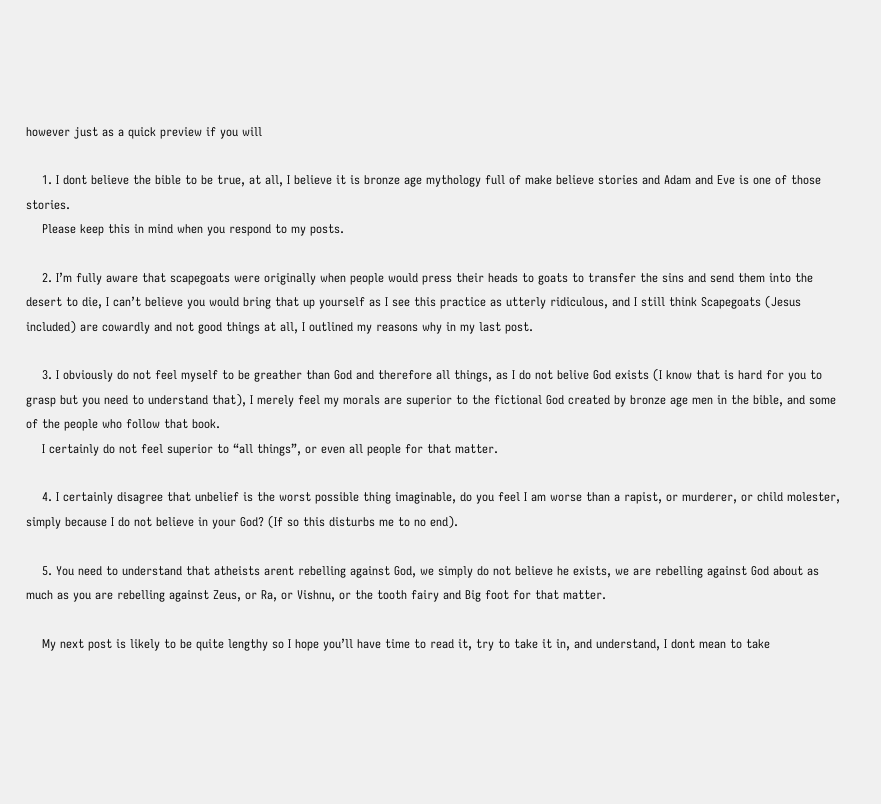however just as a quick preview if you will

    1. I dont believe the bible to be true, at all, I believe it is bronze age mythology full of make believe stories and Adam and Eve is one of those stories.
    Please keep this in mind when you respond to my posts.

    2. I’m fully aware that scapegoats were originally when people would press their heads to goats to transfer the sins and send them into the desert to die, I can’t believe you would bring that up yourself as I see this practice as utterly ridiculous, and I still think Scapegoats (Jesus included) are cowardly and not good things at all, I outlined my reasons why in my last post.

    3. I obviously do not feel myself to be greather than God and therefore all things, as I do not belive God exists (I know that is hard for you to grasp but you need to understand that), I merely feel my morals are superior to the fictional God created by bronze age men in the bible, and some of the people who follow that book.
    I certainly do not feel superior to “all things”, or even all people for that matter.

    4. I certainly disagree that unbelief is the worst possible thing imaginable, do you feel I am worse than a rapist, or murderer, or child molester, simply because I do not believe in your God? (If so this disturbs me to no end).

    5. You need to understand that atheists arent rebelling against God, we simply do not believe he exists, we are rebelling against God about as much as you are rebelling against Zeus, or Ra, or Vishnu, or the tooth fairy and Big foot for that matter.

    My next post is likely to be quite lengthy so I hope you’ll have time to read it, try to take it in, and understand, I dont mean to take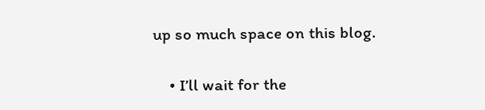up so much space on this blog.

    • I’ll wait for the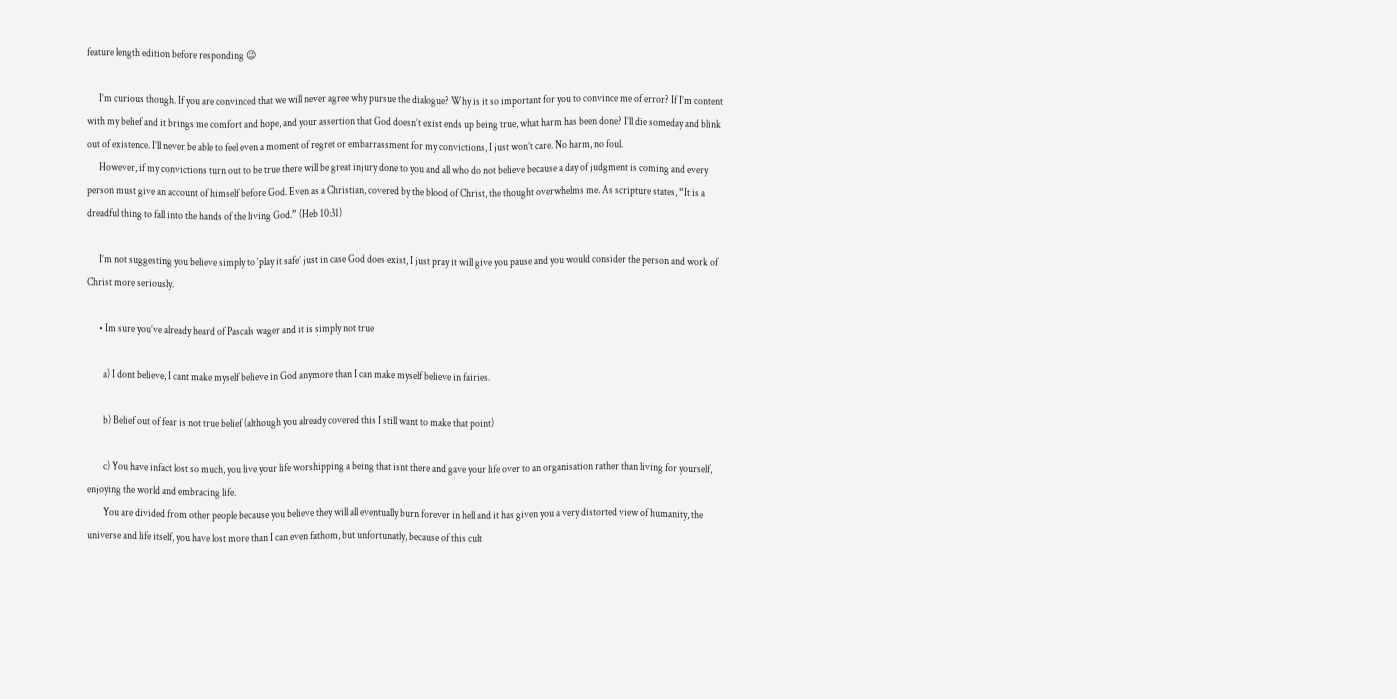feature length edition before responding 😉

      I’m curious though. If you are convinced that we will never agree why pursue the dialogue? Why is it so important for you to convince me of error? If I’m content with my belief and it brings me comfort and hope, and your assertion that God doesn’t exist ends up being true, what harm has been done? I’ll die someday and blink out of existence. I’ll never be able to feel even a moment of regret or embarrassment for my convictions, I just won’t care. No harm, no foul.
      However, if my convictions turn out to be true there will be great injury done to you and all who do not believe because a day of judgment is coming and every person must give an account of himself before God. Even as a Christian, covered by the blood of Christ, the thought overwhelms me. As scripture states, “It is a dreadful thing to fall into the hands of the living God.” (Heb 10:31)

      I’m not suggesting you believe simply to ‘play it safe’ just in case God does exist, I just pray it will give you pause and you would consider the person and work of Christ more seriously.

      • Im sure you’ve already heard of Pascals wager and it is simply not true

        a) I dont believe, I cant make myself believe in God anymore than I can make myself believe in fairies.

        b) Belief out of fear is not true belief (although you already covered this I still want to make that point)

        c) You have infact lost so much, you live your life worshipping a being that isnt there and gave your life over to an organisation rather than living for yourself, enjoying the world and embracing life.
        You are divided from other people because you believe they will all eventually burn forever in hell and it has given you a very distorted view of humanity, the universe and life itself, you have lost more than I can even fathom, but unfortunatly, because of this cult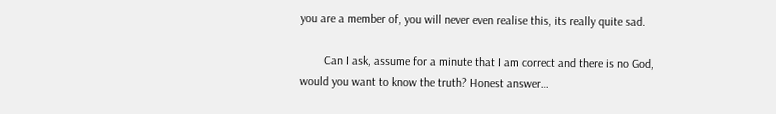you are a member of, you will never even realise this, its really quite sad.

        Can I ask, assume for a minute that I am correct and there is no God, would you want to know the truth? Honest answer…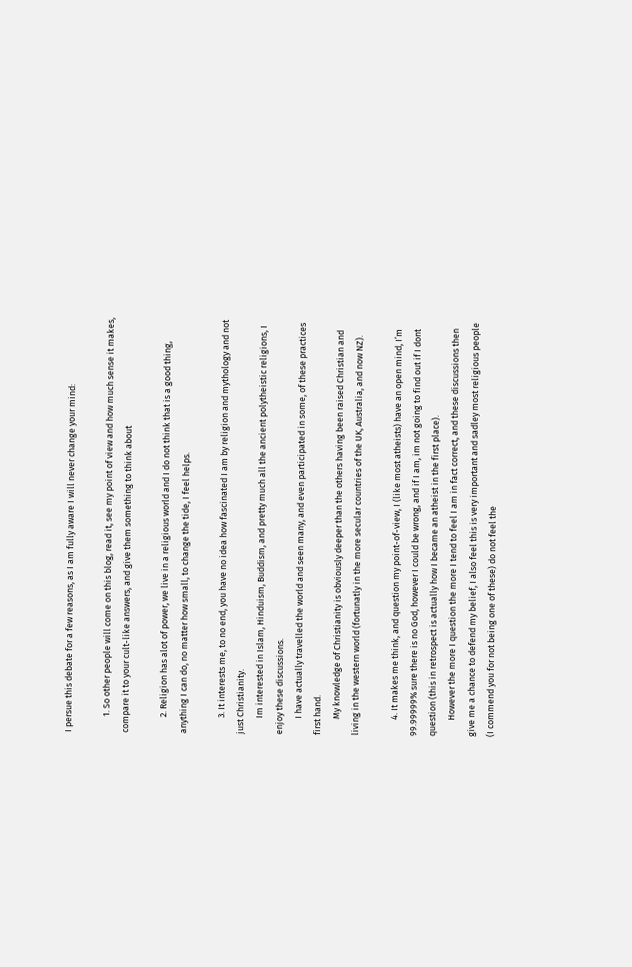I persue this debate for a few reasons, as I am fully aware I will never change your mind:

        1. So other people will come on this blog, read it, see my point of view and how much sense it makes, compare it to your cult-like answers, and give them something to think about

        2. Religion has alot of power, we live in a religious world and I do not think that is a good thing, anything I can do, no matter how small, to change the tide, I feel helps.

        3. It interests me, to no end, you have no idea how fascinated I am by religion and mythology and not just Christianity.
        Im interested in Islam, Hinduism, Buddism, and pretty much all the ancient polytheistic religions, I enjoy these discussions.
        I have actually travelled the world and seen many, and even participated in some, of these practices first hand.
        My knowledge of Christianity is obviously deeper than the others having been raised Christian and living in the western world (fortunatly in the more secular countries of the UK, Australia, and now NZ).

        4. It makes me think, and question my point-of-view, I (like most atheists) have an open mind, I’m 99.99999% sure there is no God, however I could be wrong, and if I am, im not going to find out if I dont question (this in retrospect is actually how I became an atheist in the first place).
        However the more I question the more I tend to feel I am in fact correct, and these discussions then give me a chance to defend my belief, I also feel this is very important and sadley most religious people (I commend you for not being one of these) do not feel the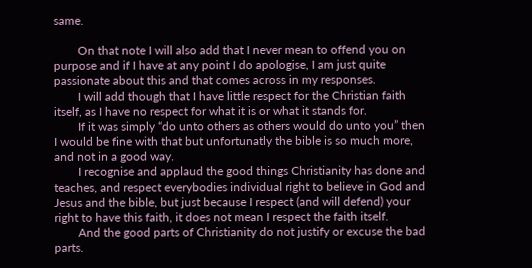same.

        On that note I will also add that I never mean to offend you on purpose and if I have at any point I do apologise, I am just quite passionate about this and that comes across in my responses.
        I will add though that I have little respect for the Christian faith itself, as I have no respect for what it is or what it stands for.
        If it was simply “do unto others as others would do unto you” then I would be fine with that but unfortunatly the bible is so much more, and not in a good way.
        I recognise and applaud the good things Christianity has done and teaches, and respect everybodies individual right to believe in God and Jesus and the bible, but just because I respect (and will defend) your right to have this faith, it does not mean I respect the faith itself.
        And the good parts of Christianity do not justify or excuse the bad parts.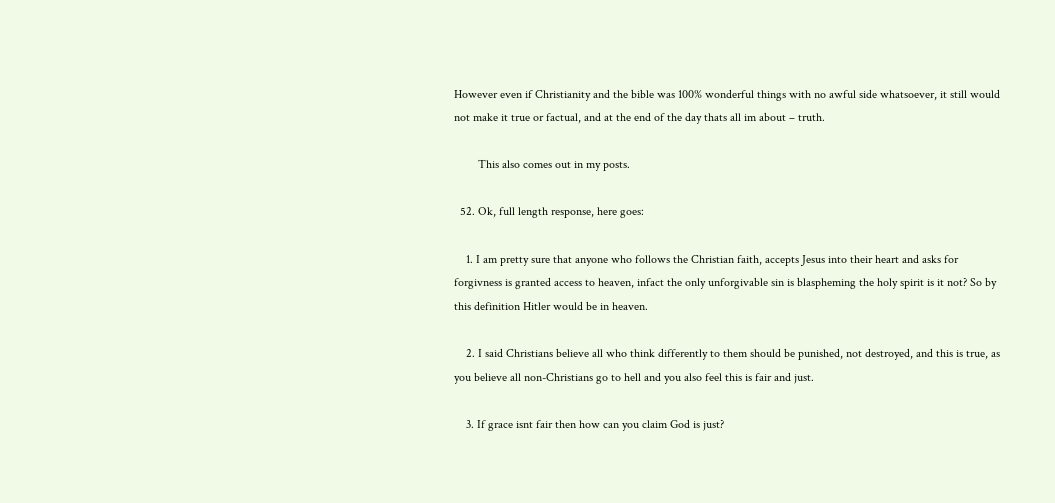However even if Christianity and the bible was 100% wonderful things with no awful side whatsoever, it still would not make it true or factual, and at the end of the day thats all im about – truth.

        This also comes out in my posts.

  52. Ok, full length response, here goes:

    1. I am pretty sure that anyone who follows the Christian faith, accepts Jesus into their heart and asks for forgivness is granted access to heaven, infact the only unforgivable sin is blaspheming the holy spirit is it not? So by this definition Hitler would be in heaven.

    2. I said Christians believe all who think differently to them should be punished, not destroyed, and this is true, as you believe all non-Christians go to hell and you also feel this is fair and just.

    3. If grace isnt fair then how can you claim God is just?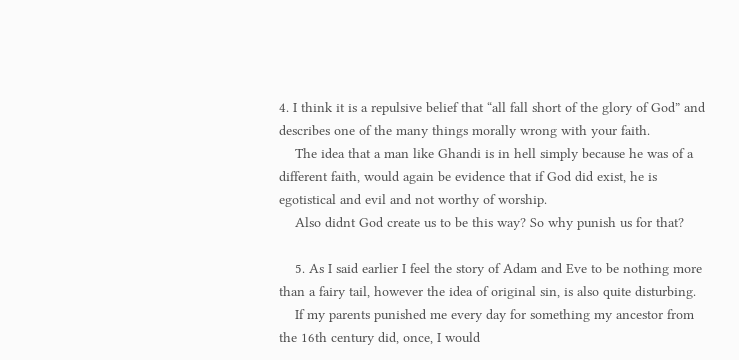4. I think it is a repulsive belief that “all fall short of the glory of God” and describes one of the many things morally wrong with your faith.
    The idea that a man like Ghandi is in hell simply because he was of a different faith, would again be evidence that if God did exist, he is egotistical and evil and not worthy of worship.
    Also didnt God create us to be this way? So why punish us for that?

    5. As I said earlier I feel the story of Adam and Eve to be nothing more than a fairy tail, however the idea of original sin, is also quite disturbing.
    If my parents punished me every day for something my ancestor from the 16th century did, once, I would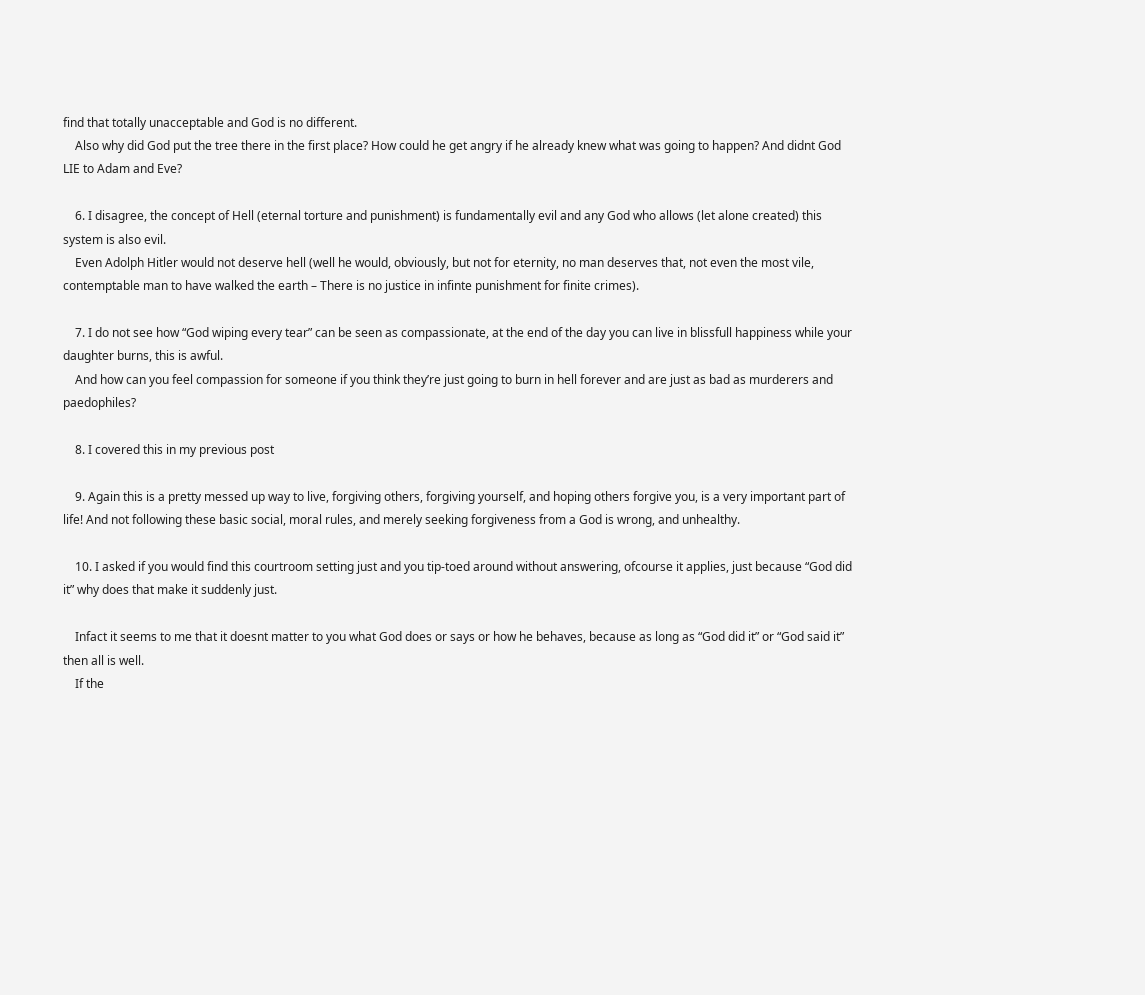find that totally unacceptable and God is no different.
    Also why did God put the tree there in the first place? How could he get angry if he already knew what was going to happen? And didnt God LIE to Adam and Eve?

    6. I disagree, the concept of Hell (eternal torture and punishment) is fundamentally evil and any God who allows (let alone created) this system is also evil.
    Even Adolph Hitler would not deserve hell (well he would, obviously, but not for eternity, no man deserves that, not even the most vile, contemptable man to have walked the earth – There is no justice in infinte punishment for finite crimes).

    7. I do not see how “God wiping every tear” can be seen as compassionate, at the end of the day you can live in blissfull happiness while your daughter burns, this is awful.
    And how can you feel compassion for someone if you think they’re just going to burn in hell forever and are just as bad as murderers and paedophiles?

    8. I covered this in my previous post

    9. Again this is a pretty messed up way to live, forgiving others, forgiving yourself, and hoping others forgive you, is a very important part of life! And not following these basic social, moral rules, and merely seeking forgiveness from a God is wrong, and unhealthy.

    10. I asked if you would find this courtroom setting just and you tip-toed around without answering, ofcourse it applies, just because “God did it” why does that make it suddenly just.

    Infact it seems to me that it doesnt matter to you what God does or says or how he behaves, because as long as “God did it” or “God said it” then all is well.
    If the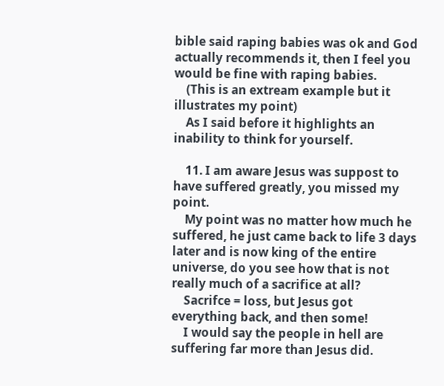bible said raping babies was ok and God actually recommends it, then I feel you would be fine with raping babies.
    (This is an extream example but it illustrates my point)
    As I said before it highlights an inability to think for yourself.

    11. I am aware Jesus was suppost to have suffered greatly, you missed my point.
    My point was no matter how much he suffered, he just came back to life 3 days later and is now king of the entire universe, do you see how that is not really much of a sacrifice at all?
    Sacrifce = loss, but Jesus got everything back, and then some!
    I would say the people in hell are suffering far more than Jesus did.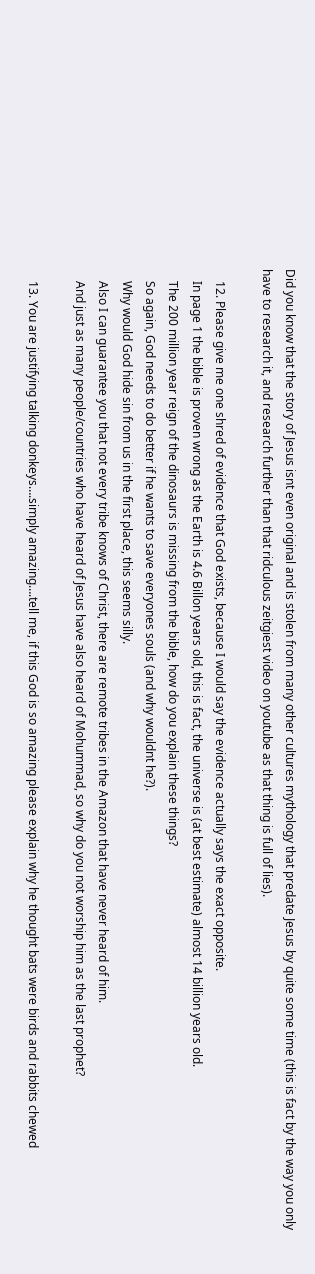Did you know that the story of Jesus isnt even original and is stolen from many other cultures mythology that predate Jesus by quite some time (this is fact by the way you only have to research it, and research further than that ridculous zeitgiest video on youtube as that thing is full of lies).

    12. Please give me one shred of evidence that God exists, because I would say the evidence actually says the exact opposite.
    In page 1 the bible is proven wrong as the Earth is 4.6 Billon years old, this is fact, the universe is (at best estimate) almost 14 billion years old.
    The 200 million year reign of the dinosaurs is missing from the bible, how do you explain these things?
    So again, God needs to do better if he wants to save everyones souls (and why wouldnt he?).
    Why would God hide sin from us in the first place, this seems silly.
    Also I can guarantee you that not every tribe knows of Christ, there are remote tribes in the Amazon that have never heard of him.
    And just as many people/countries who have heard of Jesus have also heard of Mohummad, so why do you not worship him as the last prophet?

    13. You are justifying talking donkeys….simply amazing….tell me, if this God is so amazing please explain why he thought bats were birds and rabbits chewed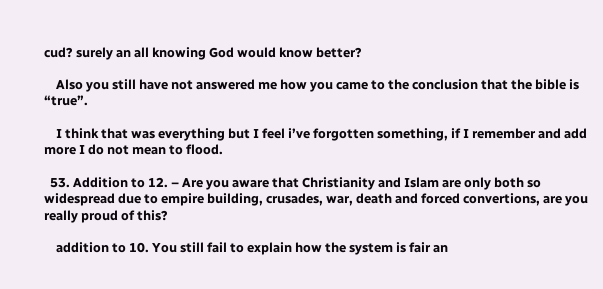cud? surely an all knowing God would know better?

    Also you still have not answered me how you came to the conclusion that the bible is “true”.

    I think that was everything but I feel i’ve forgotten something, if I remember and add more I do not mean to flood.

  53. Addition to 12. – Are you aware that Christianity and Islam are only both so widespread due to empire building, crusades, war, death and forced convertions, are you really proud of this?

    addition to 10. You still fail to explain how the system is fair an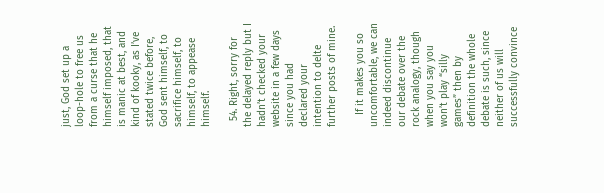just, God set up a loop-hole to free us from a curse that he himself imposed, that is manic at best, and kind of kooky, as I’ve stated twice before, God sent himself, to sacrifice himself, to himself, to appease himself.

  54. Right, sorry for the delayed reply but I hadn’t checked your website in a few days since you had declared your intention to delte further posts of mine.

    If it makes you so uncomfortable, we can indeed discontinue our debate over the rock analogy, though when you say you won’t play “silly games” then by definition the whole debate is such, since neither of us will successfully convince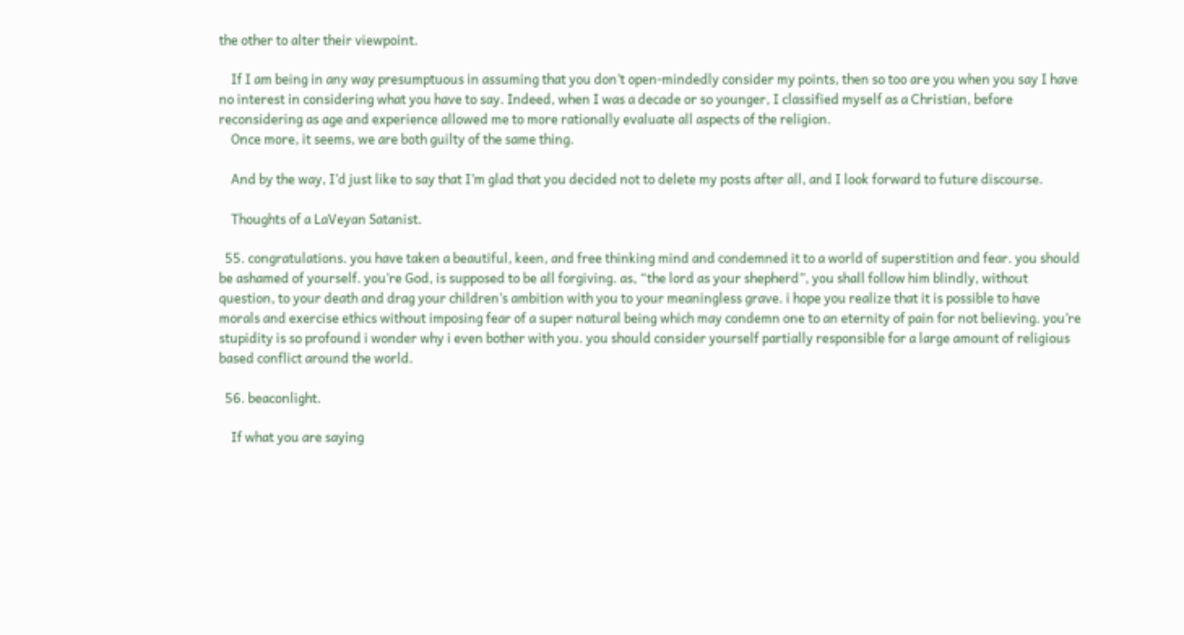the other to alter their viewpoint.

    If I am being in any way presumptuous in assuming that you don’t open-mindedly consider my points, then so too are you when you say I have no interest in considering what you have to say. Indeed, when I was a decade or so younger, I classified myself as a Christian, before reconsidering as age and experience allowed me to more rationally evaluate all aspects of the religion.
    Once more, it seems, we are both guilty of the same thing.

    And by the way, I’d just like to say that I’m glad that you decided not to delete my posts after all, and I look forward to future discourse.

    Thoughts of a LaVeyan Satanist.

  55. congratulations. you have taken a beautiful, keen, and free thinking mind and condemned it to a world of superstition and fear. you should be ashamed of yourself. you’re God, is supposed to be all forgiving. as, “the lord as your shepherd”, you shall follow him blindly, without question, to your death and drag your children’s ambition with you to your meaningless grave. i hope you realize that it is possible to have morals and exercise ethics without imposing fear of a super natural being which may condemn one to an eternity of pain for not believing. you’re stupidity is so profound i wonder why i even bother with you. you should consider yourself partially responsible for a large amount of religious based conflict around the world.

  56. beaconlight.

    If what you are saying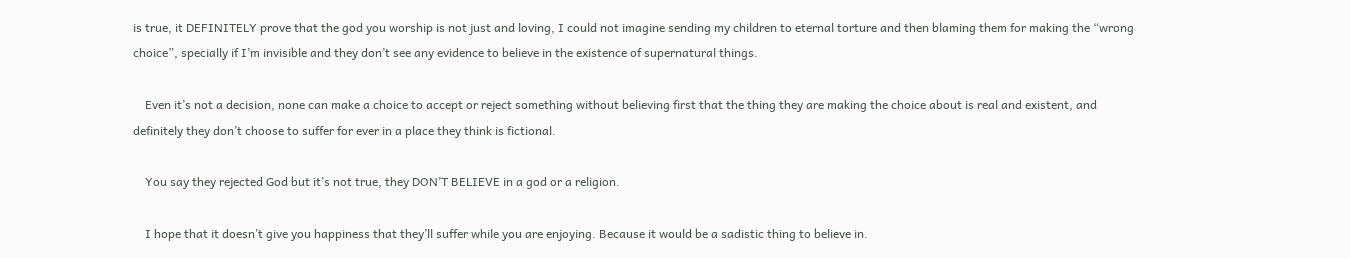is true, it DEFINITELY prove that the god you worship is not just and loving, I could not imagine sending my children to eternal torture and then blaming them for making the “wrong choice”, specially if I’m invisible and they don’t see any evidence to believe in the existence of supernatural things.

    Even it’s not a decision, none can make a choice to accept or reject something without believing first that the thing they are making the choice about is real and existent, and definitely they don’t choose to suffer for ever in a place they think is fictional.

    You say they rejected God but it’s not true, they DON’T BELIEVE in a god or a religion.

    I hope that it doesn’t give you happiness that they’ll suffer while you are enjoying. Because it would be a sadistic thing to believe in.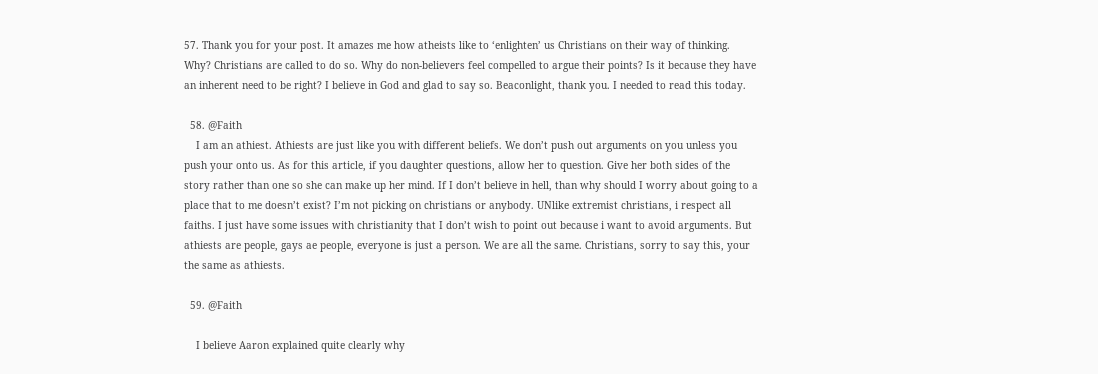57. Thank you for your post. It amazes me how atheists like to ‘enlighten’ us Christians on their way of thinking. Why? Christians are called to do so. Why do non-believers feel compelled to argue their points? Is it because they have an inherent need to be right? I believe in God and glad to say so. Beaconlight, thank you. I needed to read this today.

  58. @Faith
    I am an athiest. Athiests are just like you with different beliefs. We don’t push out arguments on you unless you push your onto us. As for this article, if you daughter questions, allow her to question. Give her both sides of the story rather than one so she can make up her mind. If I don’t believe in hell, than why should I worry about going to a place that to me doesn’t exist? I’m not picking on christians or anybody. UNlike extremist christians, i respect all faiths. I just have some issues with christianity that I don’t wish to point out because i want to avoid arguments. But athiests are people, gays ae people, everyone is just a person. We are all the same. Christians, sorry to say this, your the same as athiests.

  59. @Faith

    I believe Aaron explained quite clearly why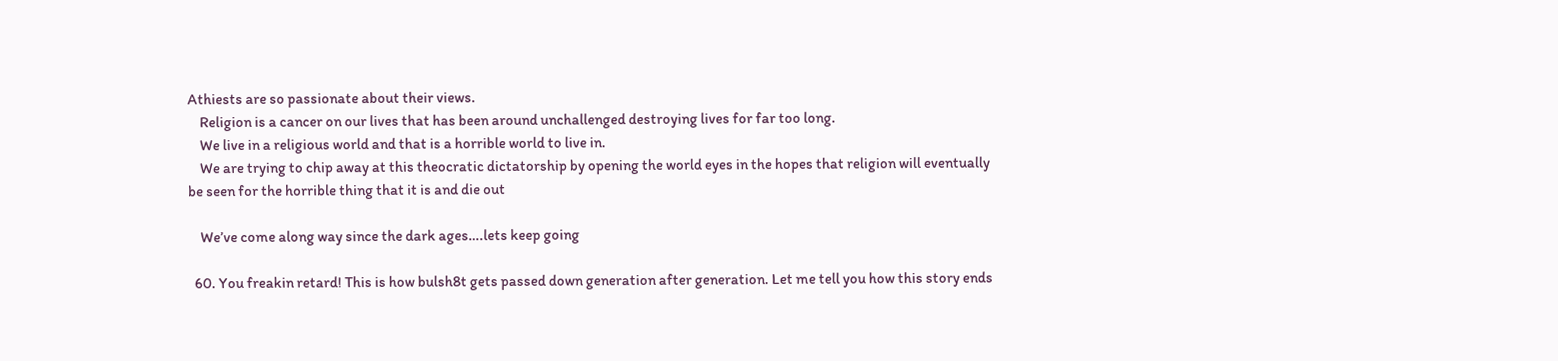Athiests are so passionate about their views.
    Religion is a cancer on our lives that has been around unchallenged destroying lives for far too long.
    We live in a religious world and that is a horrible world to live in.
    We are trying to chip away at this theocratic dictatorship by opening the world eyes in the hopes that religion will eventually be seen for the horrible thing that it is and die out

    We’ve come along way since the dark ages….lets keep going

  60. You freakin retard! This is how bulsh8t gets passed down generation after generation. Let me tell you how this story ends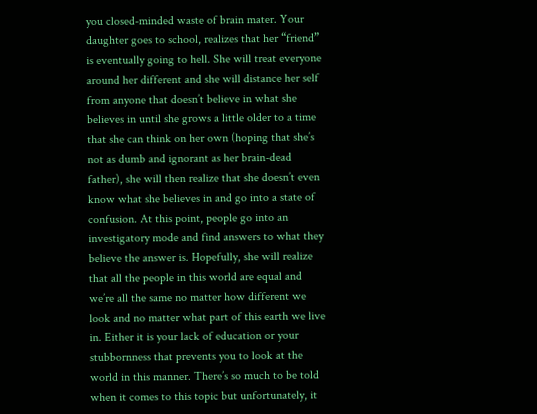you closed-minded waste of brain mater. Your daughter goes to school, realizes that her “friend” is eventually going to hell. She will treat everyone around her different and she will distance her self from anyone that doesn’t believe in what she believes in until she grows a little older to a time that she can think on her own (hoping that she’s not as dumb and ignorant as her brain-dead father), she will then realize that she doesn’t even know what she believes in and go into a state of confusion. At this point, people go into an investigatory mode and find answers to what they believe the answer is. Hopefully, she will realize that all the people in this world are equal and we’re all the same no matter how different we look and no matter what part of this earth we live in. Either it is your lack of education or your stubbornness that prevents you to look at the world in this manner. There’s so much to be told when it comes to this topic but unfortunately, it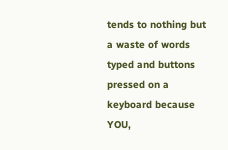tends to nothing but a waste of words typed and buttons pressed on a keyboard because YOU,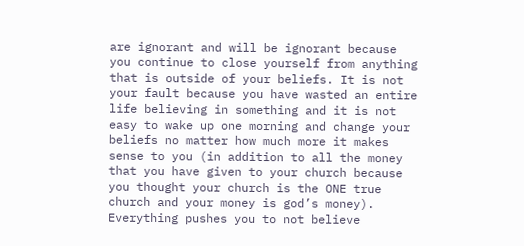are ignorant and will be ignorant because you continue to close yourself from anything that is outside of your beliefs. It is not your fault because you have wasted an entire life believing in something and it is not easy to wake up one morning and change your beliefs no matter how much more it makes sense to you (in addition to all the money that you have given to your church because you thought your church is the ONE true church and your money is god’s money). Everything pushes you to not believe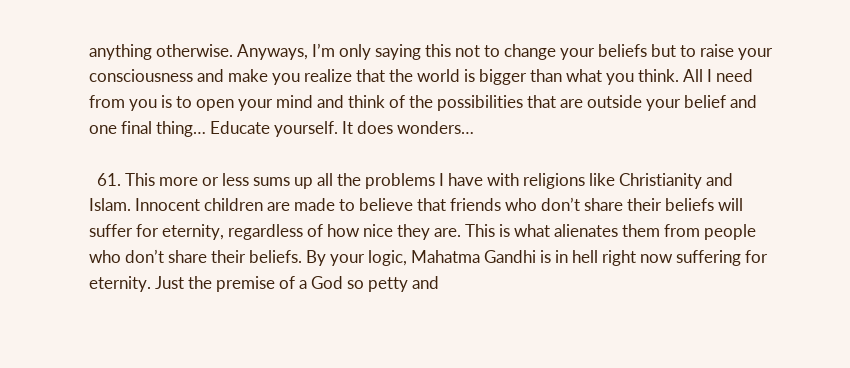anything otherwise. Anyways, I’m only saying this not to change your beliefs but to raise your consciousness and make you realize that the world is bigger than what you think. All I need from you is to open your mind and think of the possibilities that are outside your belief and one final thing… Educate yourself. It does wonders…

  61. This more or less sums up all the problems I have with religions like Christianity and Islam. Innocent children are made to believe that friends who don’t share their beliefs will suffer for eternity, regardless of how nice they are. This is what alienates them from people who don’t share their beliefs. By your logic, Mahatma Gandhi is in hell right now suffering for eternity. Just the premise of a God so petty and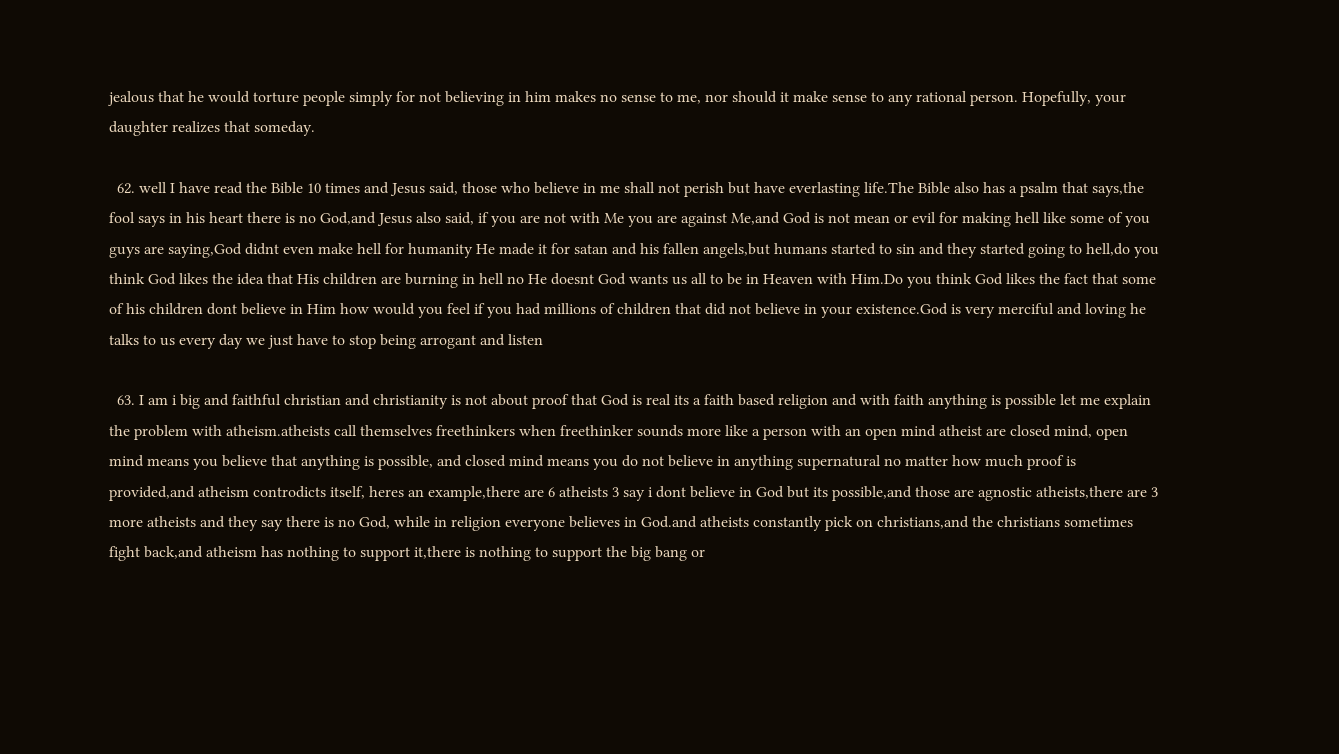jealous that he would torture people simply for not believing in him makes no sense to me, nor should it make sense to any rational person. Hopefully, your daughter realizes that someday.

  62. well I have read the Bible 10 times and Jesus said, those who believe in me shall not perish but have everlasting life.The Bible also has a psalm that says,the fool says in his heart there is no God,and Jesus also said, if you are not with Me you are against Me,and God is not mean or evil for making hell like some of you guys are saying,God didnt even make hell for humanity He made it for satan and his fallen angels,but humans started to sin and they started going to hell,do you think God likes the idea that His children are burning in hell no He doesnt God wants us all to be in Heaven with Him.Do you think God likes the fact that some of his children dont believe in Him how would you feel if you had millions of children that did not believe in your existence.God is very merciful and loving he talks to us every day we just have to stop being arrogant and listen

  63. I am i big and faithful christian and christianity is not about proof that God is real its a faith based religion and with faith anything is possible let me explain the problem with atheism.atheists call themselves freethinkers when freethinker sounds more like a person with an open mind atheist are closed mind, open mind means you believe that anything is possible, and closed mind means you do not believe in anything supernatural no matter how much proof is provided,and atheism controdicts itself, heres an example,there are 6 atheists 3 say i dont believe in God but its possible,and those are agnostic atheists,there are 3 more atheists and they say there is no God, while in religion everyone believes in God.and atheists constantly pick on christians,and the christians sometimes fight back,and atheism has nothing to support it,there is nothing to support the big bang or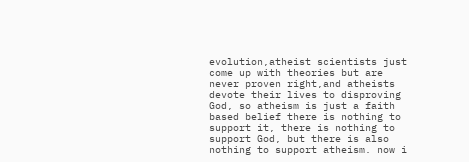evolution,atheist scientists just come up with theories but are never proven right,and atheists devote their lives to disproving God, so atheism is just a faith based belief there is nothing to support it, there is nothing to support God, but there is also nothing to support atheism. now i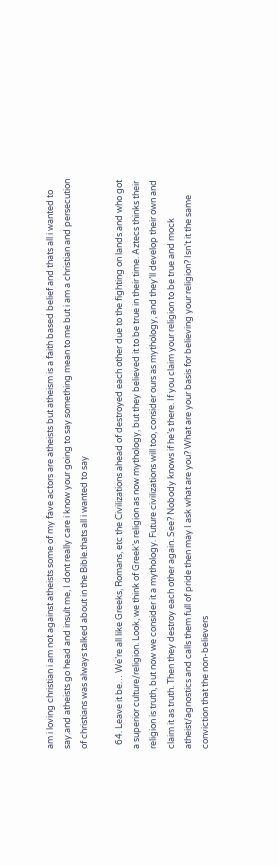am i loving christian i am not against atheists some of my fave actors are atheists but atheism is a faith based belief and thats all i wanted to say.and atheists go head and insult me, I dont really care i know your going to say something mean to me but i am a christian and persecution of christians was always talked about in the Bible.thats all i wanted to say

  64. Leave it be… We’re all like Greeks, Romans, etc the Civilizations ahead of destroyed each other due to the fighting on lands and who got a superior culture/religion. Look, we think of Greek’s religion as now mythology, but they believed it to be true in their time. Aztecs thinks their religion is truth, but now we consider it a mythology. Future civilizations will too, consider ours as mythology, and they’ll develop their own and claim it as truth. Then they destroy each other again. See? Nobody knows if he’s there. If you claim your religion to be true and mock atheist/agnostics and calls them full of pride then may I ask what are you? What are your basis for believing your religion? Isn’t it the same conviction that the non-believers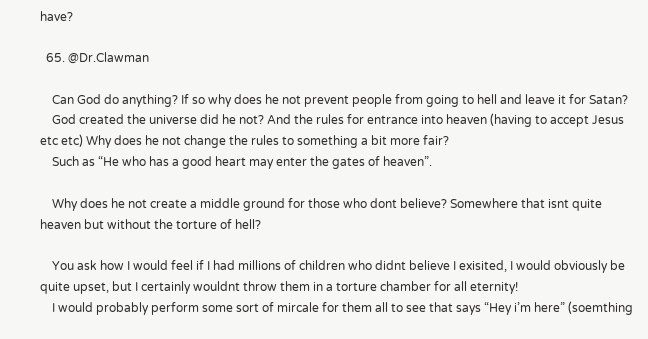have?

  65. @Dr.Clawman

    Can God do anything? If so why does he not prevent people from going to hell and leave it for Satan?
    God created the universe did he not? And the rules for entrance into heaven (having to accept Jesus etc etc) Why does he not change the rules to something a bit more fair?
    Such as “He who has a good heart may enter the gates of heaven”.

    Why does he not create a middle ground for those who dont believe? Somewhere that isnt quite heaven but without the torture of hell?

    You ask how I would feel if I had millions of children who didnt believe I exisited, I would obviously be quite upset, but I certainly wouldnt throw them in a torture chamber for all eternity!
    I would probably perform some sort of mircale for them all to see that says “Hey i’m here” (soemthing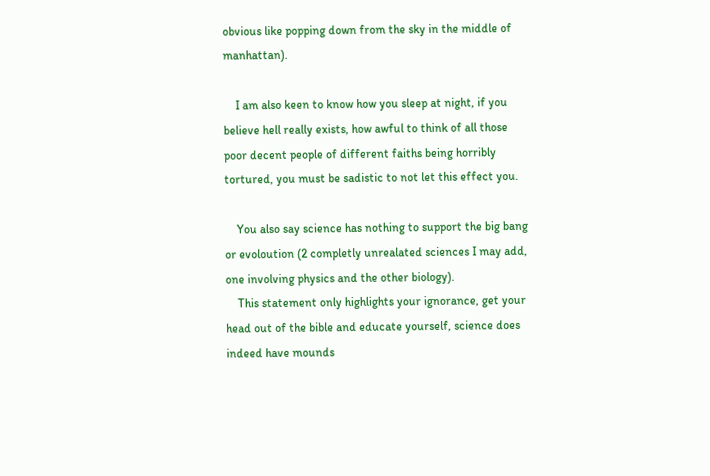obvious like popping down from the sky in the middle of manhattan).

    I am also keen to know how you sleep at night, if you believe hell really exists, how awful to think of all those poor decent people of different faiths being horribly tortured, you must be sadistic to not let this effect you.

    You also say science has nothing to support the big bang or evoloution (2 completly unrealated sciences I may add, one involving physics and the other biology).
    This statement only highlights your ignorance, get your head out of the bible and educate yourself, science does indeed have mounds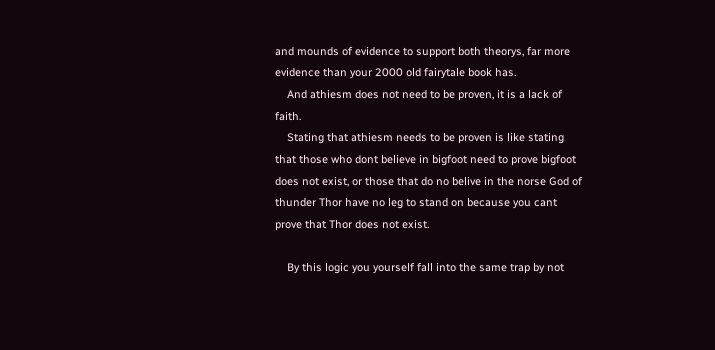and mounds of evidence to support both theorys, far more evidence than your 2000 old fairytale book has.
    And athiesm does not need to be proven, it is a lack of faith.
    Stating that athiesm needs to be proven is like stating that those who dont believe in bigfoot need to prove bigfoot does not exist, or those that do no belive in the norse God of thunder Thor have no leg to stand on because you cant prove that Thor does not exist.

    By this logic you yourself fall into the same trap by not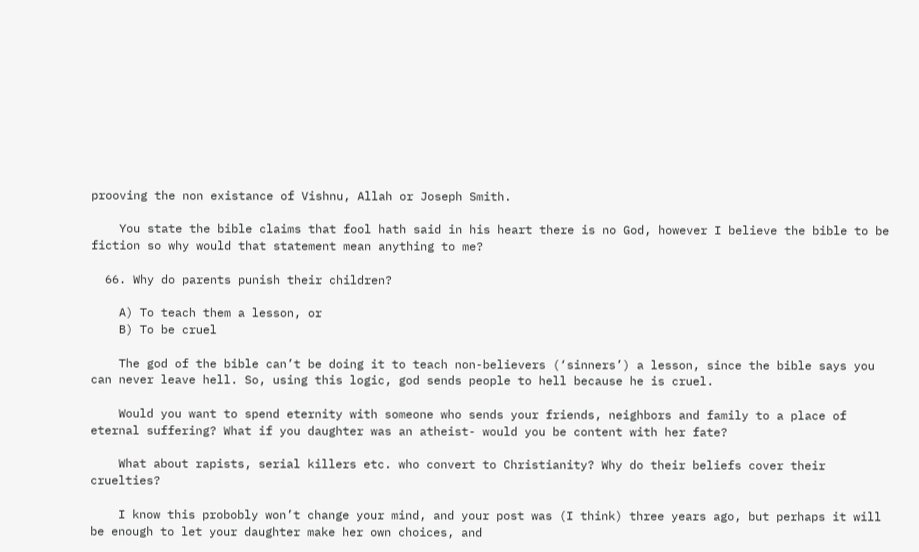prooving the non existance of Vishnu, Allah or Joseph Smith.

    You state the bible claims that fool hath said in his heart there is no God, however I believe the bible to be fiction so why would that statement mean anything to me?

  66. Why do parents punish their children?

    A) To teach them a lesson, or
    B) To be cruel

    The god of the bible can’t be doing it to teach non-believers (‘sinners’) a lesson, since the bible says you can never leave hell. So, using this logic, god sends people to hell because he is cruel.

    Would you want to spend eternity with someone who sends your friends, neighbors and family to a place of eternal suffering? What if you daughter was an atheist- would you be content with her fate?

    What about rapists, serial killers etc. who convert to Christianity? Why do their beliefs cover their cruelties?

    I know this probobly won’t change your mind, and your post was (I think) three years ago, but perhaps it will be enough to let your daughter make her own choices, and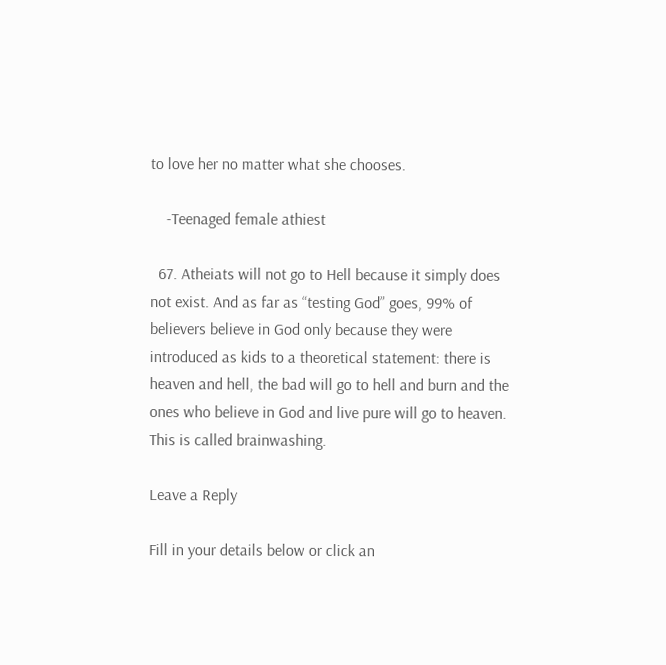to love her no matter what she chooses.

    -Teenaged female athiest

  67. Atheiats will not go to Hell because it simply does not exist. And as far as “testing God” goes, 99% of believers believe in God only because they were introduced as kids to a theoretical statement: there is heaven and hell, the bad will go to hell and burn and the ones who believe in God and live pure will go to heaven. This is called brainwashing.

Leave a Reply

Fill in your details below or click an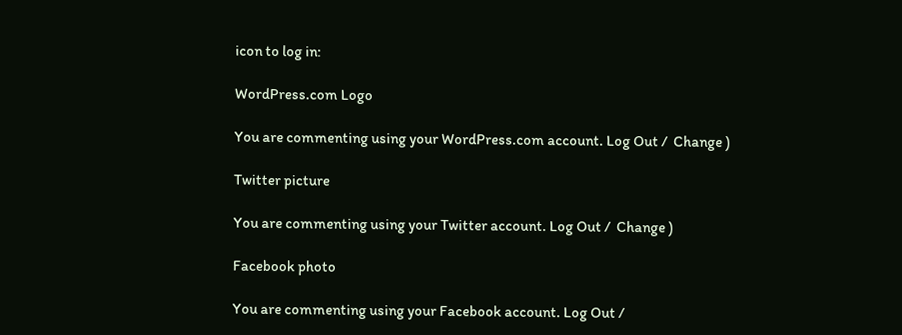icon to log in:

WordPress.com Logo

You are commenting using your WordPress.com account. Log Out /  Change )

Twitter picture

You are commenting using your Twitter account. Log Out /  Change )

Facebook photo

You are commenting using your Facebook account. Log Out /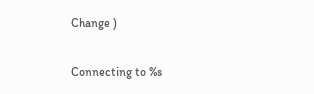Change )

Connecting to %s